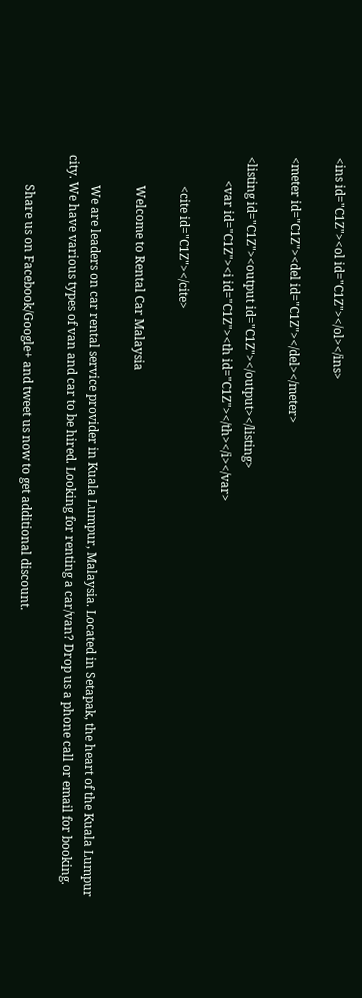<ins id="C1Z"><ol id="C1Z"></ol></ins>

<meter id="C1Z"><del id="C1Z"></del></meter>

<listing id="C1Z"><output id="C1Z"></output></listing>
        <var id="C1Z"><i id="C1Z"><th id="C1Z"></th></i></var>

          <cite id="C1Z"></cite>

          Welcome to Rental Car Malaysia

          We are leaders on car rental service provider in Kuala Lumpur, Malaysia. Located in Setapak, the heart of the Kuala Lumpur city. We have various types of van and car to be hired. Looking for renting a car/van? Drop us a phone call or email for booking.

          Share us on Facebook/Google+ and tweet us now to get additional discount.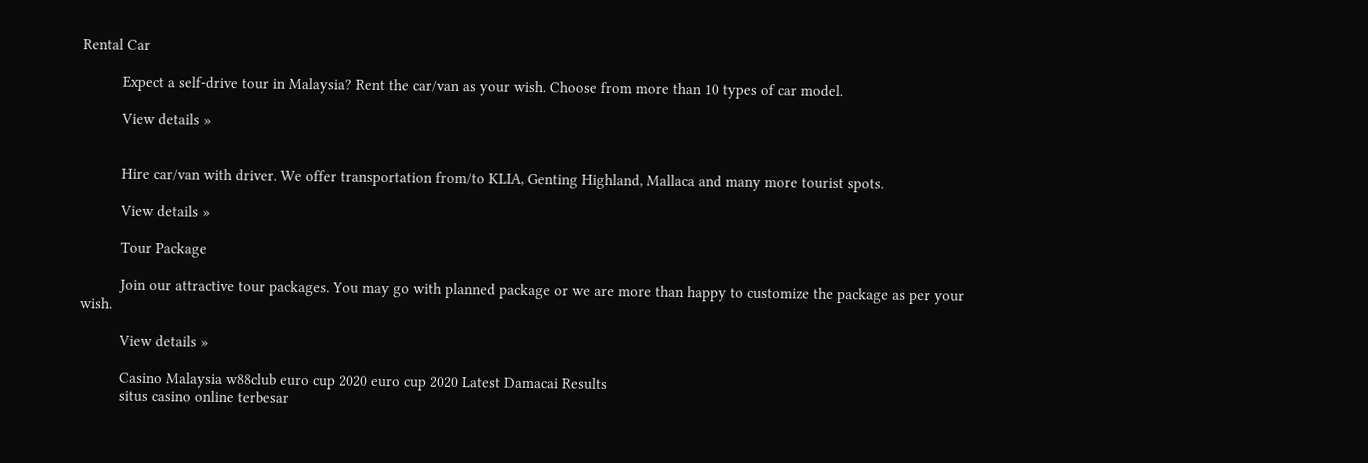Rental Car

          Expect a self-drive tour in Malaysia? Rent the car/van as your wish. Choose from more than 10 types of car model.

          View details »


          Hire car/van with driver. We offer transportation from/to KLIA, Genting Highland, Mallaca and many more tourist spots.

          View details »

          Tour Package

          Join our attractive tour packages. You may go with planned package or we are more than happy to customize the package as per your wish.

          View details »

          Casino Malaysia w88club euro cup 2020 euro cup 2020 Latest Damacai Results
          situs casino online terbesar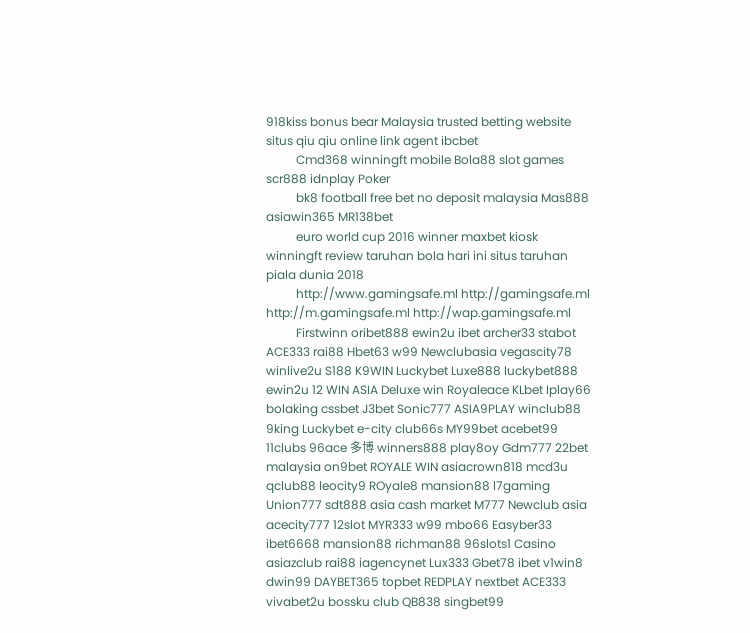918kiss bonus bear Malaysia trusted betting website situs qiu qiu online link agent ibcbet
          Cmd368 winningft mobile Bola88 slot games scr888 idnplay Poker
          bk8 football free bet no deposit malaysia Mas888 asiawin365 MR138bet
          euro world cup 2016 winner maxbet kiosk winningft review taruhan bola hari ini situs taruhan piala dunia 2018
          http://www.gamingsafe.ml http://gamingsafe.ml http://m.gamingsafe.ml http://wap.gamingsafe.ml
          Firstwinn oribet888 ewin2u ibet archer33 stabot ACE333 rai88 Hbet63 w99 Newclubasia vegascity78 winlive2u S188 K9WIN Luckybet Luxe888 luckybet888 ewin2u 12 WIN ASIA Deluxe win Royaleace KLbet Iplay66 bolaking cssbet J3bet Sonic777 ASIA9PLAY winclub88 9king Luckybet e-city club66s MY99bet acebet99 11clubs 96ace 多博 winners888 play8oy Gdm777 22bet malaysia on9bet ROYALE WIN asiacrown818 mcd3u qclub88 leocity9 ROyale8 mansion88 l7gaming Union777 sdt888 asia cash market M777 Newclub asia acecity777 12slot MYR333 w99 mbo66 Easyber33 ibet6668 mansion88 richman88 96slots1 Casino asiazclub rai88 iagencynet Lux333 Gbet78 ibet v1win8 dwin99 DAYBET365 topbet REDPLAY nextbet ACE333 vivabet2u bossku club QB838 singbet99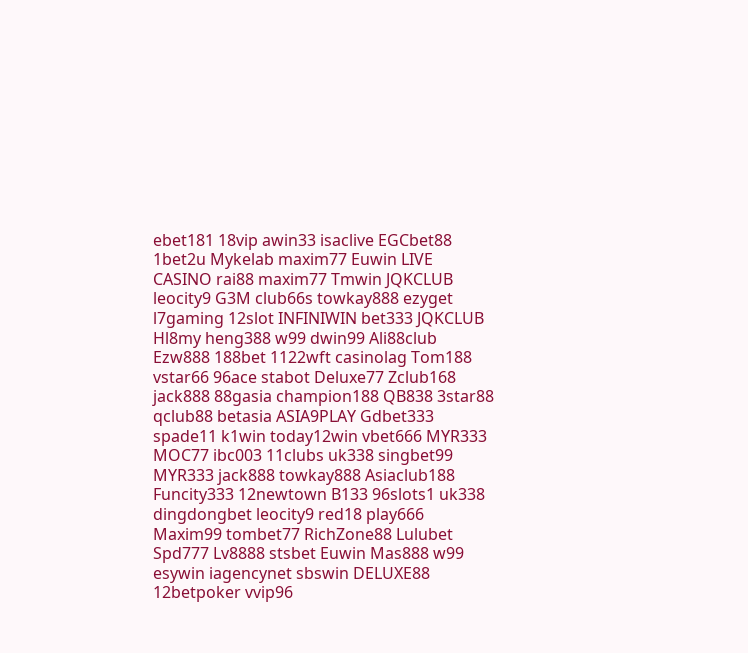ebet181 18vip awin33 isaclive EGCbet88 1bet2u Mykelab maxim77 Euwin LIVE CASINO rai88 maxim77 Tmwin JQKCLUB leocity9 G3M club66s towkay888 ezyget l7gaming 12slot INFINIWIN bet333 JQKCLUB Hl8my heng388 w99 dwin99 Ali88club Ezw888 188bet 1122wft casinolag Tom188 vstar66 96ace stabot Deluxe77 Zclub168 jack888 88gasia champion188 QB838 3star88 qclub88 betasia ASIA9PLAY Gdbet333 spade11 k1win today12win vbet666 MYR333 MOC77 ibc003 11clubs uk338 singbet99 MYR333 jack888 towkay888 Asiaclub188 Funcity333 12newtown B133 96slots1 uk338 dingdongbet leocity9 red18 play666 Maxim99 tombet77 RichZone88 Lulubet Spd777 Lv8888 stsbet Euwin Mas888 w99 esywin iagencynet sbswin DELUXE88 12betpoker vvip96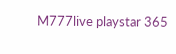M777live playstar 365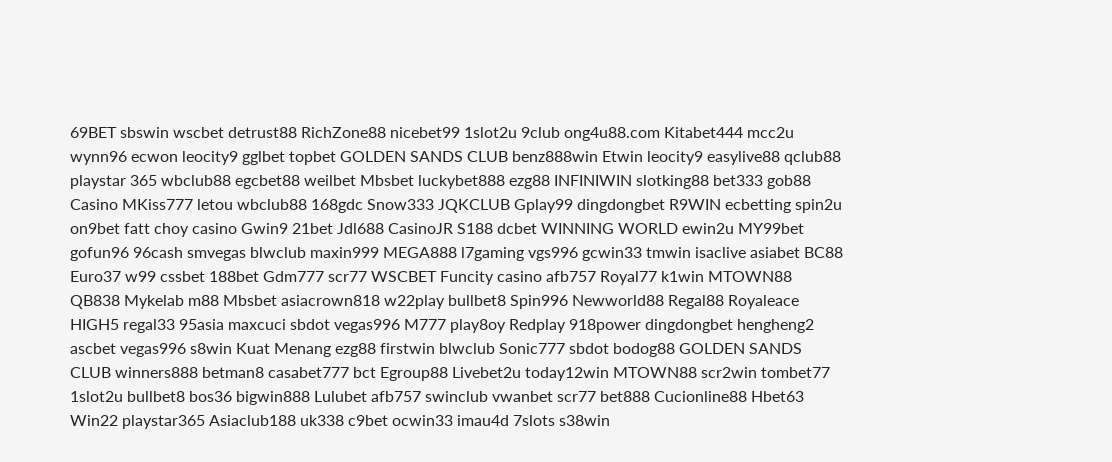69BET sbswin wscbet detrust88 RichZone88 nicebet99 1slot2u 9club ong4u88.com Kitabet444 mcc2u wynn96 ecwon leocity9 gglbet topbet GOLDEN SANDS CLUB benz888win Etwin leocity9 easylive88 qclub88 playstar 365 wbclub88 egcbet88 weilbet Mbsbet luckybet888 ezg88 INFINIWIN slotking88 bet333 gob88 Casino MKiss777 letou wbclub88 168gdc Snow333 JQKCLUB Gplay99 dingdongbet R9WIN ecbetting spin2u on9bet fatt choy casino Gwin9 21bet Jdl688 CasinoJR S188 dcbet WINNING WORLD ewin2u MY99bet gofun96 96cash smvegas blwclub maxin999 MEGA888 l7gaming vgs996 gcwin33 tmwin isaclive asiabet BC88 Euro37 w99 cssbet 188bet Gdm777 scr77 WSCBET Funcity casino afb757 Royal77 k1win MTOWN88 QB838 Mykelab m88 Mbsbet asiacrown818 w22play bullbet8 Spin996 Newworld88 Regal88 Royaleace HIGH5 regal33 95asia maxcuci sbdot vegas996 M777 play8oy Redplay 918power dingdongbet hengheng2 ascbet vegas996 s8win Kuat Menang ezg88 firstwin blwclub Sonic777 sbdot bodog88 GOLDEN SANDS CLUB winners888 betman8 casabet777 bct Egroup88 Livebet2u today12win MTOWN88 scr2win tombet77 1slot2u bullbet8 bos36 bigwin888 Lulubet afb757 swinclub vwanbet scr77 bet888 Cucionline88 Hbet63 Win22 playstar365 Asiaclub188 uk338 c9bet ocwin33 imau4d 7slots s38win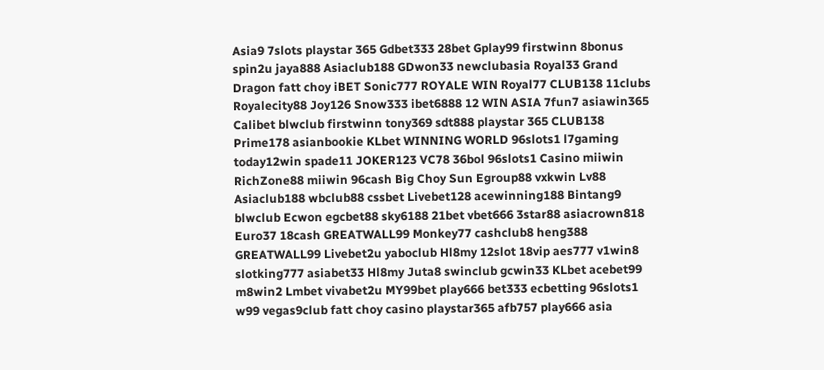Asia9 7slots playstar 365 Gdbet333 28bet Gplay99 firstwinn 8bonus spin2u jaya888 Asiaclub188 GDwon33 newclubasia Royal33 Grand Dragon fatt choy iBET Sonic777 ROYALE WIN Royal77 CLUB138 11clubs Royalecity88 Joy126 Snow333 ibet6888 12 WIN ASIA 7fun7 asiawin365 Calibet blwclub firstwinn tony369 sdt888 playstar 365 CLUB138 Prime178 asianbookie KLbet WINNING WORLD 96slots1 l7gaming today12win spade11 JOKER123 VC78 36bol 96slots1 Casino miiwin RichZone88 miiwin 96cash Big Choy Sun Egroup88 vxkwin Lv88 Asiaclub188 wbclub88 cssbet Livebet128 acewinning188 Bintang9 blwclub Ecwon egcbet88 sky6188 21bet vbet666 3star88 asiacrown818 Euro37 18cash GREATWALL99 Monkey77 cashclub8 heng388 GREATWALL99 Livebet2u yaboclub Hl8my 12slot 18vip aes777 v1win8 slotking777 asiabet33 Hl8my Juta8 swinclub gcwin33 KLbet acebet99 m8win2 Lmbet vivabet2u MY99bet play666 bet333 ecbetting 96slots1 w99 vegas9club fatt choy casino playstar365 afb757 play666 asia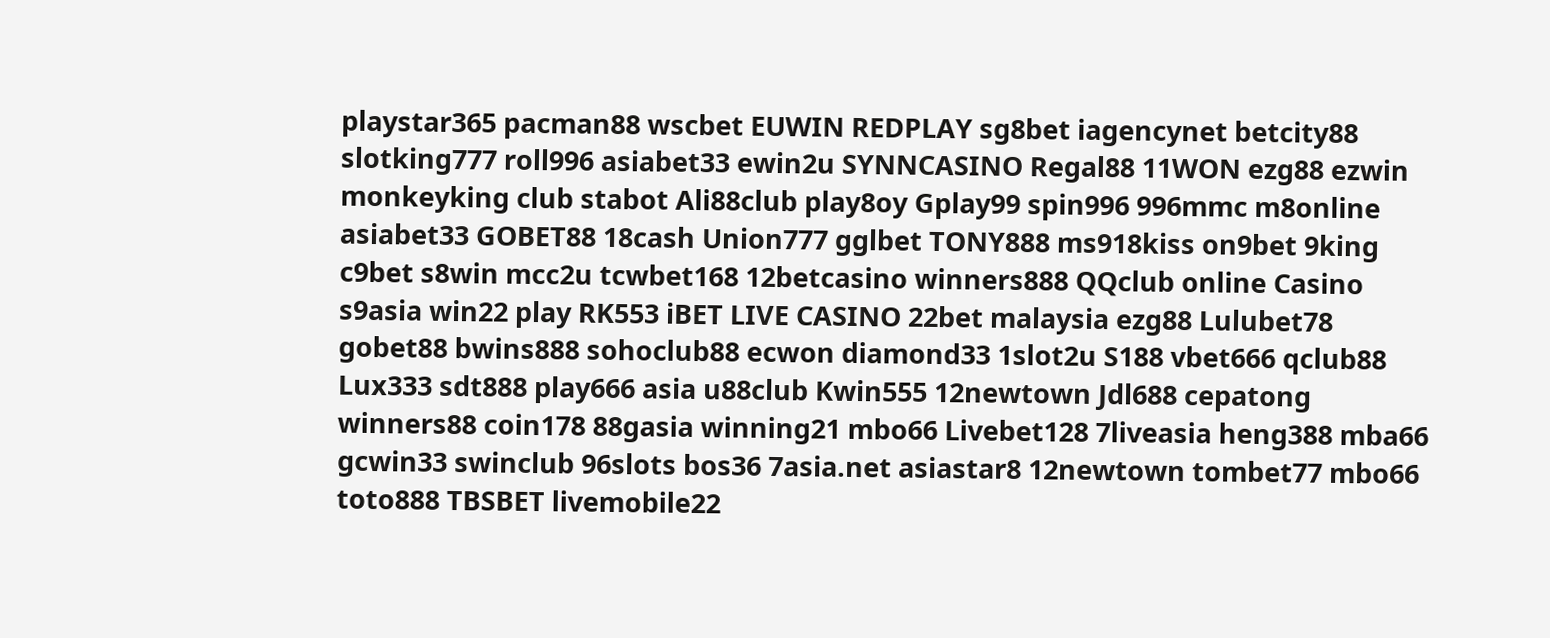playstar365 pacman88 wscbet EUWIN REDPLAY sg8bet iagencynet betcity88 slotking777 roll996 asiabet33 ewin2u SYNNCASINO Regal88 11WON ezg88 ezwin monkeyking club stabot Ali88club play8oy Gplay99 spin996 996mmc m8online asiabet33 GOBET88 18cash Union777 gglbet TONY888 ms918kiss on9bet 9king c9bet s8win mcc2u tcwbet168 12betcasino winners888 QQclub online Casino s9asia win22 play RK553 iBET LIVE CASINO 22bet malaysia ezg88 Lulubet78 gobet88 bwins888 sohoclub88 ecwon diamond33 1slot2u S188 vbet666 qclub88 Lux333 sdt888 play666 asia u88club Kwin555 12newtown Jdl688 cepatong winners88 coin178 88gasia winning21 mbo66 Livebet128 7liveasia heng388 mba66 gcwin33 swinclub 96slots bos36 7asia.net asiastar8 12newtown tombet77 mbo66 toto888 TBSBET livemobile22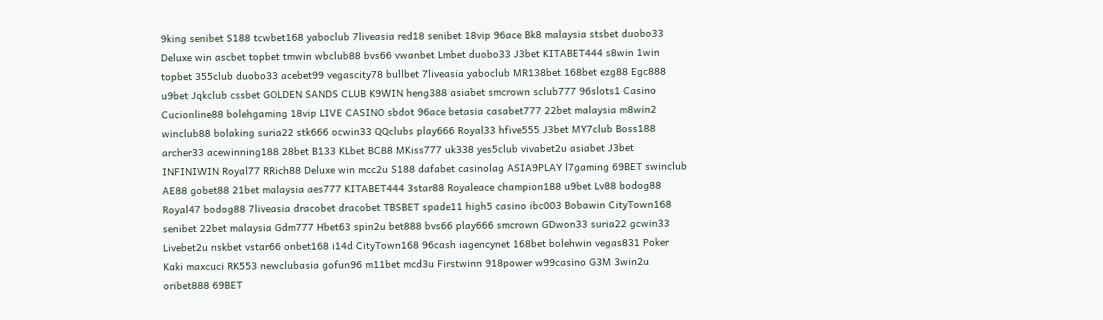9king senibet S188 tcwbet168 yaboclub 7liveasia red18 senibet 18vip 96ace Bk8 malaysia stsbet duobo33 Deluxe win ascbet topbet tmwin wbclub88 bvs66 vwanbet Lmbet duobo33 J3bet KITABET444 s8win 1win topbet 355club duobo33 acebet99 vegascity78 bullbet 7liveasia yaboclub MR138bet 168bet ezg88 Egc888 u9bet Jqkclub cssbet GOLDEN SANDS CLUB K9WIN heng388 asiabet smcrown sclub777 96slots1 Casino Cucionline88 bolehgaming 18vip LIVE CASINO sbdot 96ace betasia casabet777 22bet malaysia m8win2 winclub88 bolaking suria22 stk666 ocwin33 QQclubs play666 Royal33 hfive555 J3bet MY7club Boss188 archer33 acewinning188 28bet B133 KLbet BC88 MKiss777 uk338 yes5club vivabet2u asiabet J3bet INFINIWIN Royal77 RRich88 Deluxe win mcc2u S188 dafabet casinolag ASIA9PLAY l7gaming 69BET swinclub AE88 gobet88 21bet malaysia aes777 KITABET444 3star88 Royaleace champion188 u9bet Lv88 bodog88 Royal47 bodog88 7liveasia dracobet dracobet TBSBET spade11 high5 casino ibc003 Bobawin CityTown168 senibet 22bet malaysia Gdm777 Hbet63 spin2u bet888 bvs66 play666 smcrown GDwon33 suria22 gcwin33 Livebet2u nskbet vstar66 onbet168 i14d CityTown168 96cash iagencynet 168bet bolehwin vegas831 Poker Kaki maxcuci RK553 newclubasia gofun96 m11bet mcd3u Firstwinn 918power w99casino G3M 3win2u oribet888 69BET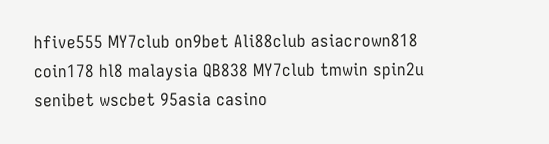hfive555 MY7club on9bet Ali88club asiacrown818 coin178 hl8 malaysia QB838 MY7club tmwin spin2u senibet wscbet 95asia casino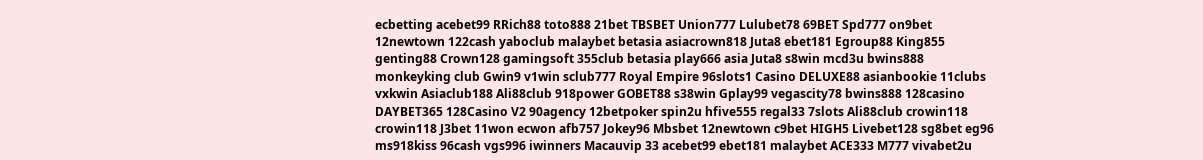ecbetting acebet99 RRich88 toto888 21bet TBSBET Union777 Lulubet78 69BET Spd777 on9bet 12newtown 122cash yaboclub malaybet betasia asiacrown818 Juta8 ebet181 Egroup88 King855 genting88 Crown128 gamingsoft 355club betasia play666 asia Juta8 s8win mcd3u bwins888 monkeyking club Gwin9 v1win sclub777 Royal Empire 96slots1 Casino DELUXE88 asianbookie 11clubs vxkwin Asiaclub188 Ali88club 918power GOBET88 s38win Gplay99 vegascity78 bwins888 128casino DAYBET365 128Casino V2 90agency 12betpoker spin2u hfive555 regal33 7slots Ali88club crowin118 crowin118 J3bet 11won ecwon afb757 Jokey96 Mbsbet 12newtown c9bet HIGH5 Livebet128 sg8bet eg96 ms918kiss 96cash vgs996 iwinners Macauvip 33 acebet99 ebet181 malaybet ACE333 M777 vivabet2u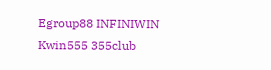Egroup88 INFINIWIN Kwin555 355club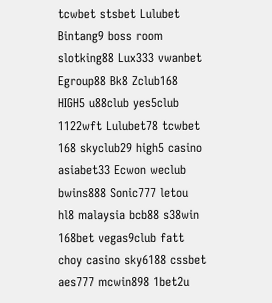tcwbet stsbet Lulubet Bintang9 boss room slotking88 Lux333 vwanbet Egroup88 Bk8 Zclub168 HIGH5 u88club yes5club 1122wft Lulubet78 tcwbet 168 skyclub29 high5 casino asiabet33 Ecwon weclub bwins888 Sonic777 letou hl8 malaysia bcb88 s38win 168bet vegas9club fatt choy casino sky6188 cssbet aes777 mcwin898 1bet2u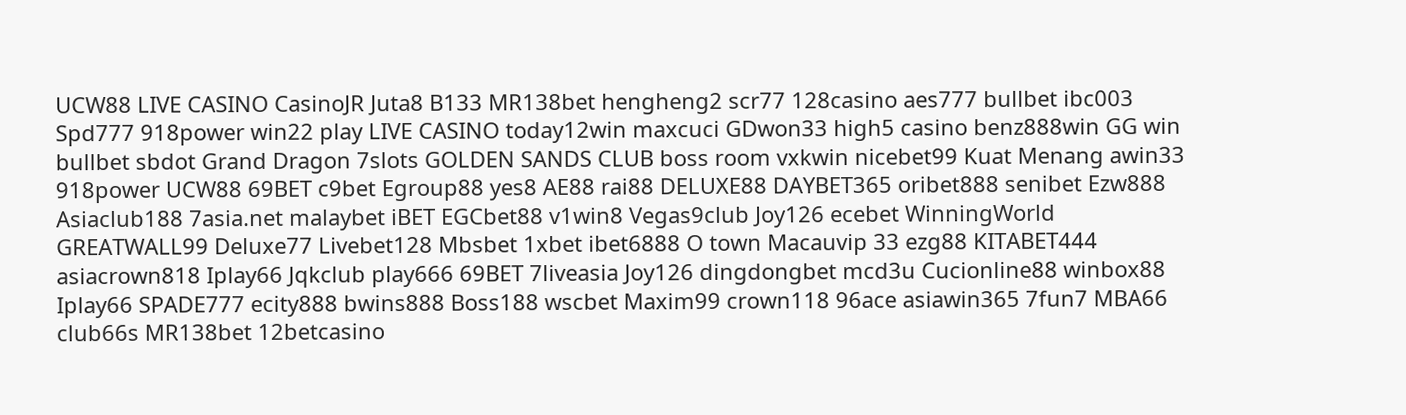UCW88 LIVE CASINO CasinoJR Juta8 B133 MR138bet hengheng2 scr77 128casino aes777 bullbet ibc003 Spd777 918power win22 play LIVE CASINO today12win maxcuci GDwon33 high5 casino benz888win GG win bullbet sbdot Grand Dragon 7slots GOLDEN SANDS CLUB boss room vxkwin nicebet99 Kuat Menang awin33 918power UCW88 69BET c9bet Egroup88 yes8 AE88 rai88 DELUXE88 DAYBET365 oribet888 senibet Ezw888 Asiaclub188 7asia.net malaybet iBET EGCbet88 v1win8 Vegas9club Joy126 ecebet WinningWorld GREATWALL99 Deluxe77 Livebet128 Mbsbet 1xbet ibet6888 O town Macauvip 33 ezg88 KITABET444 asiacrown818 Iplay66 Jqkclub play666 69BET 7liveasia Joy126 dingdongbet mcd3u Cucionline88 winbox88 Iplay66 SPADE777 ecity888 bwins888 Boss188 wscbet Maxim99 crown118 96ace asiawin365 7fun7 MBA66 club66s MR138bet 12betcasino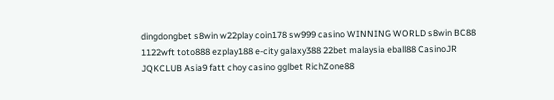dingdongbet s8win w22play coin178 sw999 casino WINNING WORLD s8win BC88 1122wft toto888 ezplay188 e-city galaxy388 22bet malaysia eball88 CasinoJR JQKCLUB Asia9 fatt choy casino gglbet RichZone88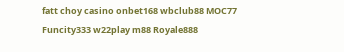fatt choy casino onbet168 wbclub88 MOC77 Funcity333 w22play m88 Royale888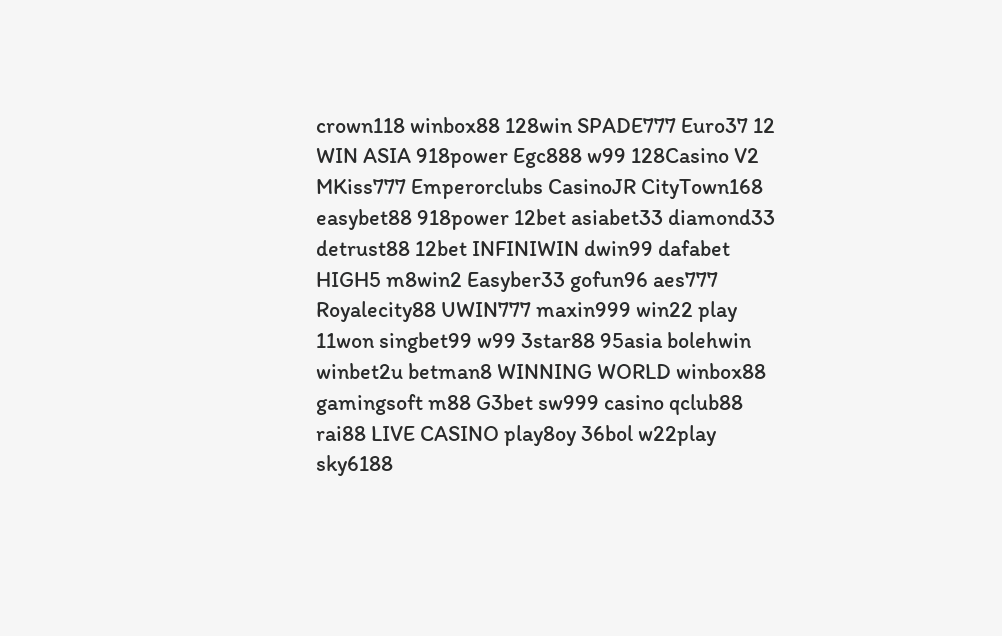crown118 winbox88 128win SPADE777 Euro37 12 WIN ASIA 918power Egc888 w99 128Casino V2 MKiss777 Emperorclubs CasinoJR CityTown168 easybet88 918power 12bet asiabet33 diamond33 detrust88 12bet INFINIWIN dwin99 dafabet HIGH5 m8win2 Easyber33 gofun96 aes777 Royalecity88 UWIN777 maxin999 win22 play 11won singbet99 w99 3star88 95asia bolehwin winbet2u betman8 WINNING WORLD winbox88 gamingsoft m88 G3bet sw999 casino qclub88 rai88 LIVE CASINO play8oy 36bol w22play sky6188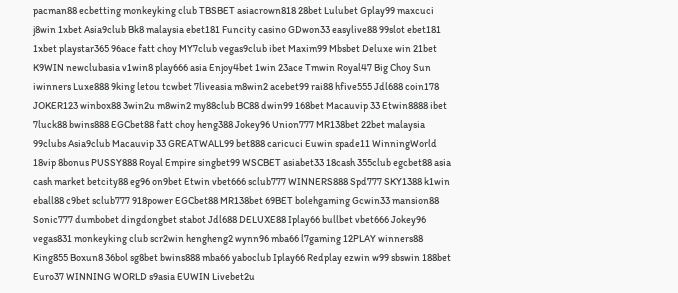pacman88 ecbetting monkeyking club TBSBET asiacrown818 28bet Lulubet Gplay99 maxcuci j8win 1xbet Asia9club Bk8 malaysia ebet181 Funcity casino GDwon33 easylive88 99slot ebet181 1xbet playstar365 96ace fatt choy MY7club vegas9club ibet Maxim99 Mbsbet Deluxe win 21bet K9WIN newclubasia v1win8 play666 asia Enjoy4bet 1win 23ace Tmwin Royal47 Big Choy Sun iwinners Luxe888 9king letou tcwbet 7liveasia m8win2 acebet99 rai88 hfive555 Jdl688 coin178 JOKER123 winbox88 3win2u m8win2 my88club BC88 dwin99 168bet Macauvip 33 Etwin8888 ibet 7luck88 bwins888 EGCbet88 fatt choy heng388 Jokey96 Union777 MR138bet 22bet malaysia 99clubs Asia9club Macauvip 33 GREATWALL99 bet888 caricuci Euwin spade11 WinningWorld 18vip 8bonus PUSSY888 Royal Empire singbet99 WSCBET asiabet33 18cash 355club egcbet88 asia cash market betcity88 eg96 on9bet Etwin vbet666 sclub777 WINNERS888 Spd777 SKY1388 k1win eball88 c9bet sclub777 918power EGCbet88 MR138bet 69BET bolehgaming Gcwin33 mansion88 Sonic777 dumbobet dingdongbet stabot Jdl688 DELUXE88 Iplay66 bullbet vbet666 Jokey96 vegas831 monkeyking club scr2win hengheng2 wynn96 mba66 l7gaming 12PLAY winners88 King855 Boxun8 36bol sg8bet bwins888 mba66 yaboclub Iplay66 Redplay ezwin w99 sbswin 188bet Euro37 WINNING WORLD s9asia EUWIN Livebet2u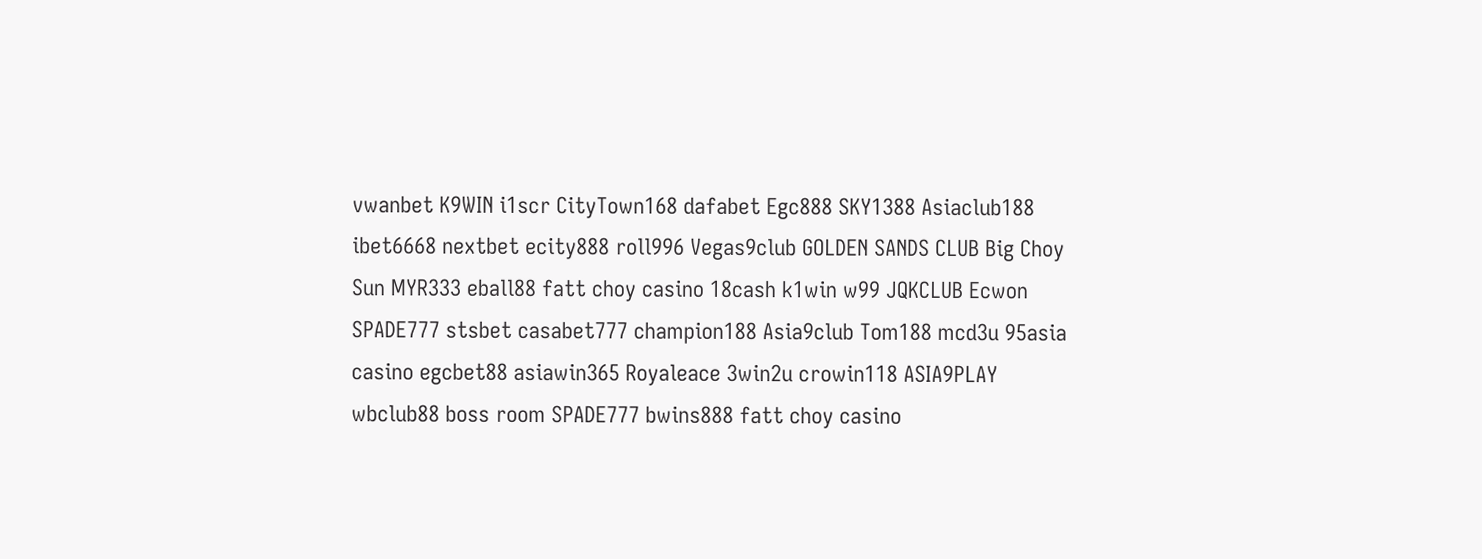vwanbet K9WIN i1scr CityTown168 dafabet Egc888 SKY1388 Asiaclub188 ibet6668 nextbet ecity888 roll996 Vegas9club GOLDEN SANDS CLUB Big Choy Sun MYR333 eball88 fatt choy casino 18cash k1win w99 JQKCLUB Ecwon SPADE777 stsbet casabet777 champion188 Asia9club Tom188 mcd3u 95asia casino egcbet88 asiawin365 Royaleace 3win2u crowin118 ASIA9PLAY wbclub88 boss room SPADE777 bwins888 fatt choy casino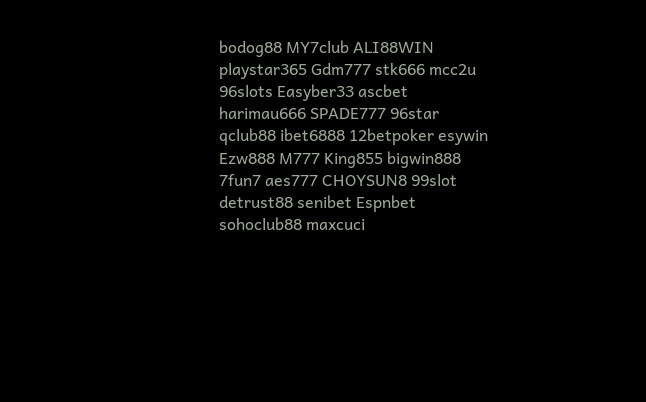bodog88 MY7club ALI88WIN playstar365 Gdm777 stk666 mcc2u 96slots Easyber33 ascbet harimau666 SPADE777 96star qclub88 ibet6888 12betpoker esywin Ezw888 M777 King855 bigwin888 7fun7 aes777 CHOYSUN8 99slot detrust88 senibet Espnbet sohoclub88 maxcuci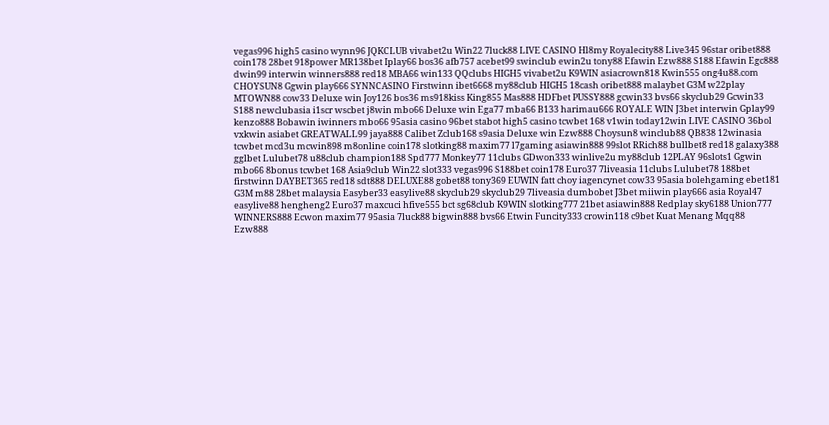vegas996 high5 casino wynn96 JQKCLUB vivabet2u Win22 7luck88 LIVE CASINO Hl8my Royalecity88 Live345 96star oribet888 coin178 28bet 918power MR138bet Iplay66 bos36 afb757 acebet99 swinclub ewin2u tony88 Efawin Ezw888 S188 Efawin Egc888 dwin99 interwin winners888 red18 MBA66 win133 QQclubs HIGH5 vivabet2u K9WIN asiacrown818 Kwin555 ong4u88.com CHOYSUN8 Ggwin play666 SYNNCASINO Firstwinn ibet6668 my88club HIGH5 18cash oribet888 malaybet G3M w22play MTOWN88 cow33 Deluxe win Joy126 bos36 ms918kiss King855 Mas888 HDFbet PUSSY888 gcwin33 bvs66 skyclub29 Gcwin33 S188 newclubasia i1scr wscbet j8win mbo66 Deluxe win Ega77 mba66 B133 harimau666 ROYALE WIN J3bet interwin Gplay99 kenzo888 Bobawin iwinners mbo66 95asia casino 96bet stabot high5 casino tcwbet 168 v1win today12win LIVE CASINO 36bol vxkwin asiabet GREATWALL99 jaya888 Calibet Zclub168 s9asia Deluxe win Ezw888 Choysun8 winclub88 QB838 12winasia tcwbet mcd3u mcwin898 m8online coin178 slotking88 maxim77 l7gaming asiawin888 99slot RRich88 bullbet8 red18 galaxy388 gglbet Lulubet78 u88club champion188 Spd777 Monkey77 11clubs GDwon333 winlive2u my88club 12PLAY 96slots1 Ggwin mbo66 8bonus tcwbet 168 Asia9club Win22 slot333 vegas996 S188bet coin178 Euro37 7liveasia 11clubs Lulubet78 188bet firstwinn DAYBET365 red18 sdt888 DELUXE88 gobet88 tony369 EUWIN fatt choy iagencynet cow33 95asia bolehgaming ebet181 G3M m88 28bet malaysia Easyber33 easylive88 skyclub29 skyclub29 7liveasia dumbobet J3bet miiwin play666 asia Royal47 easylive88 hengheng2 Euro37 maxcuci hfive555 bct sg68club K9WIN slotking777 21bet asiawin888 Redplay sky6188 Union777 WINNERS888 Ecwon maxim77 95asia 7luck88 bigwin888 bvs66 Etwin Funcity333 crowin118 c9bet Kuat Menang Mqq88 Ezw888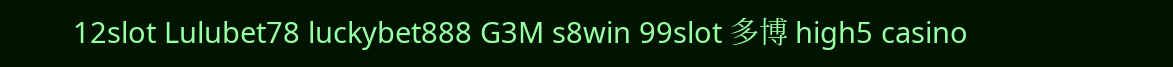12slot Lulubet78 luckybet888 G3M s8win 99slot 多博 high5 casino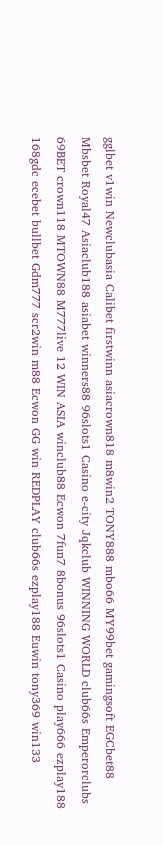gglbet v1win Newclubasia Calibet firstwinn asiacrown818 m8win2 TONY888 mbo66 MY99bet gamingsoft EGCbet88 Mbsbet Royal47 Asiaclub188 asiabet winners88 96slots1 Casino e-city Jqkclub WINNING WORLD club66s Emperorclubs 69BET crown118 MTOWN88 M777live 12 WIN ASIA winclub88 Ecwon 7fun7 8bonus 96slots1 Casino play666 ezplay188 168gdc ecebet bullbet Gdm777 scr2win m88 Ecwon GG win REDPLAY club66s ezplay188 Euwin tony369 win133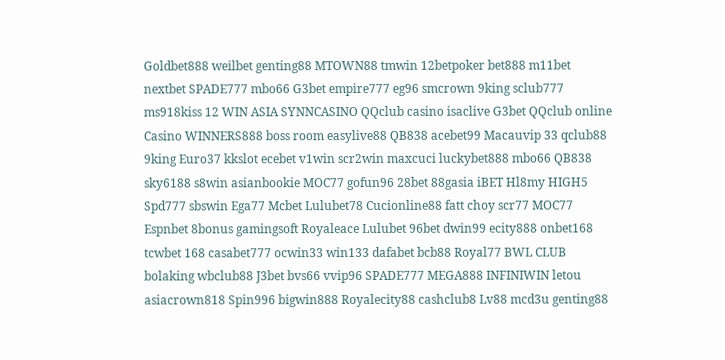Goldbet888 weilbet genting88 MTOWN88 tmwin 12betpoker bet888 m11bet nextbet SPADE777 mbo66 G3bet empire777 eg96 smcrown 9king sclub777 ms918kiss 12 WIN ASIA SYNNCASINO QQclub casino isaclive G3bet QQclub online Casino WINNERS888 boss room easylive88 QB838 acebet99 Macauvip 33 qclub88 9king Euro37 kkslot ecebet v1win scr2win maxcuci luckybet888 mbo66 QB838 sky6188 s8win asianbookie MOC77 gofun96 28bet 88gasia iBET Hl8my HIGH5 Spd777 sbswin Ega77 Mcbet Lulubet78 Cucionline88 fatt choy scr77 MOC77 Espnbet 8bonus gamingsoft Royaleace Lulubet 96bet dwin99 ecity888 onbet168 tcwbet 168 casabet777 ocwin33 win133 dafabet bcb88 Royal77 BWL CLUB bolaking wbclub88 J3bet bvs66 vvip96 SPADE777 MEGA888 INFINIWIN letou asiacrown818 Spin996 bigwin888 Royalecity88 cashclub8 Lv88 mcd3u genting88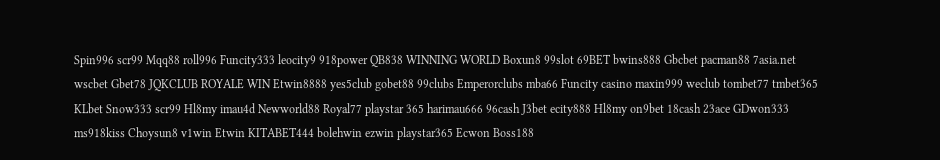Spin996 scr99 Mqq88 roll996 Funcity333 leocity9 918power QB838 WINNING WORLD Boxun8 99slot 69BET bwins888 Gbcbet pacman88 7asia.net wscbet Gbet78 JQKCLUB ROYALE WIN Etwin8888 yes5club gobet88 99clubs Emperorclubs mba66 Funcity casino maxin999 weclub tombet77 tmbet365 KLbet Snow333 scr99 Hl8my imau4d Newworld88 Royal77 playstar 365 harimau666 96cash J3bet ecity888 Hl8my on9bet 18cash 23ace GDwon333 ms918kiss Choysun8 v1win Etwin KITABET444 bolehwin ezwin playstar365 Ecwon Boss188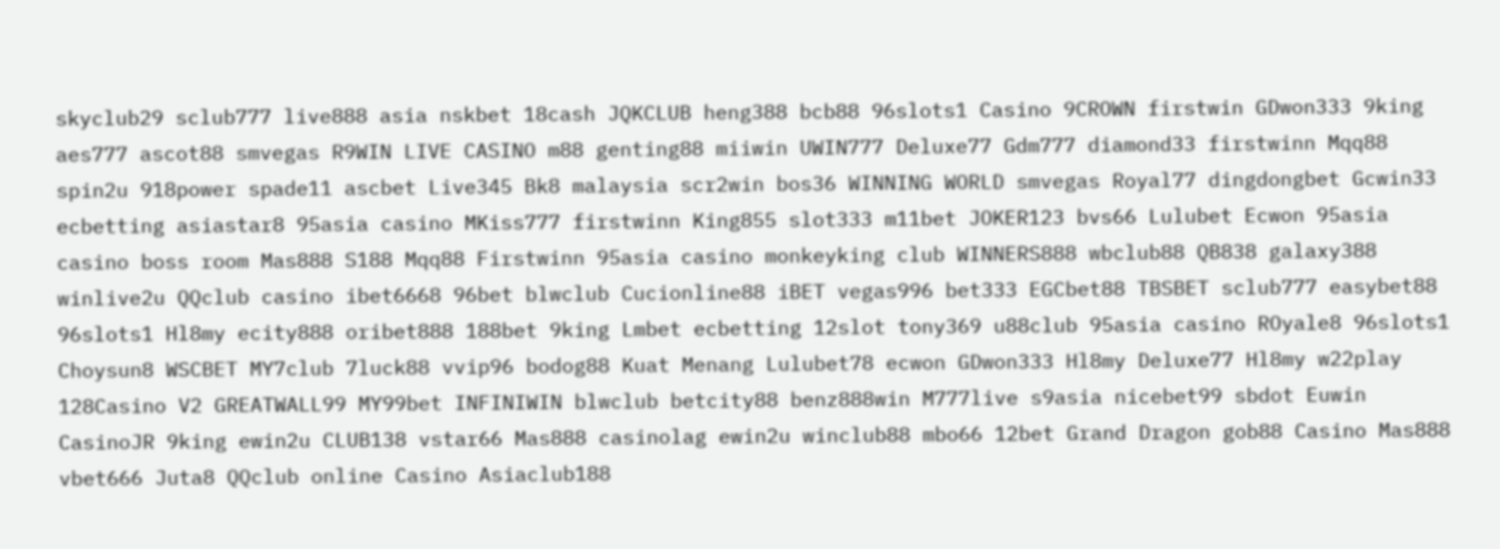skyclub29 sclub777 live888 asia nskbet 18cash JQKCLUB heng388 bcb88 96slots1 Casino 9CROWN firstwin GDwon333 9king aes777 ascot88 smvegas R9WIN LIVE CASINO m88 genting88 miiwin UWIN777 Deluxe77 Gdm777 diamond33 firstwinn Mqq88 spin2u 918power spade11 ascbet Live345 Bk8 malaysia scr2win bos36 WINNING WORLD smvegas Royal77 dingdongbet Gcwin33 ecbetting asiastar8 95asia casino MKiss777 firstwinn King855 slot333 m11bet JOKER123 bvs66 Lulubet Ecwon 95asia casino boss room Mas888 S188 Mqq88 Firstwinn 95asia casino monkeyking club WINNERS888 wbclub88 QB838 galaxy388 winlive2u QQclub casino ibet6668 96bet blwclub Cucionline88 iBET vegas996 bet333 EGCbet88 TBSBET sclub777 easybet88 96slots1 Hl8my ecity888 oribet888 188bet 9king Lmbet ecbetting 12slot tony369 u88club 95asia casino ROyale8 96slots1 Choysun8 WSCBET MY7club 7luck88 vvip96 bodog88 Kuat Menang Lulubet78 ecwon GDwon333 Hl8my Deluxe77 Hl8my w22play 128Casino V2 GREATWALL99 MY99bet INFINIWIN blwclub betcity88 benz888win M777live s9asia nicebet99 sbdot Euwin CasinoJR 9king ewin2u CLUB138 vstar66 Mas888 casinolag ewin2u winclub88 mbo66 12bet Grand Dragon gob88 Casino Mas888 vbet666 Juta8 QQclub online Casino Asiaclub188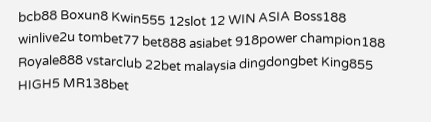bcb88 Boxun8 Kwin555 12slot 12 WIN ASIA Boss188 winlive2u tombet77 bet888 asiabet 918power champion188 Royale888 vstarclub 22bet malaysia dingdongbet King855 HIGH5 MR138bet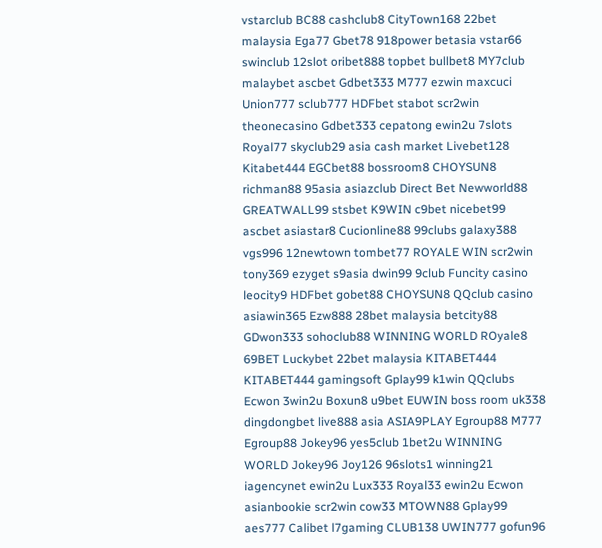vstarclub BC88 cashclub8 CityTown168 22bet malaysia Ega77 Gbet78 918power betasia vstar66 swinclub 12slot oribet888 topbet bullbet8 MY7club malaybet ascbet Gdbet333 M777 ezwin maxcuci Union777 sclub777 HDFbet stabot scr2win theonecasino Gdbet333 cepatong ewin2u 7slots Royal77 skyclub29 asia cash market Livebet128 Kitabet444 EGCbet88 bossroom8 CHOYSUN8 richman88 95asia asiazclub Direct Bet Newworld88 GREATWALL99 stsbet K9WIN c9bet nicebet99 ascbet asiastar8 Cucionline88 99clubs galaxy388 vgs996 12newtown tombet77 ROYALE WIN scr2win tony369 ezyget s9asia dwin99 9club Funcity casino leocity9 HDFbet gobet88 CHOYSUN8 QQclub casino asiawin365 Ezw888 28bet malaysia betcity88 GDwon333 sohoclub88 WINNING WORLD ROyale8 69BET Luckybet 22bet malaysia KITABET444 KITABET444 gamingsoft Gplay99 k1win QQclubs Ecwon 3win2u Boxun8 u9bet EUWIN boss room uk338 dingdongbet live888 asia ASIA9PLAY Egroup88 M777 Egroup88 Jokey96 yes5club 1bet2u WINNING WORLD Jokey96 Joy126 96slots1 winning21 iagencynet ewin2u Lux333 Royal33 ewin2u Ecwon asianbookie scr2win cow33 MTOWN88 Gplay99 aes777 Calibet l7gaming CLUB138 UWIN777 gofun96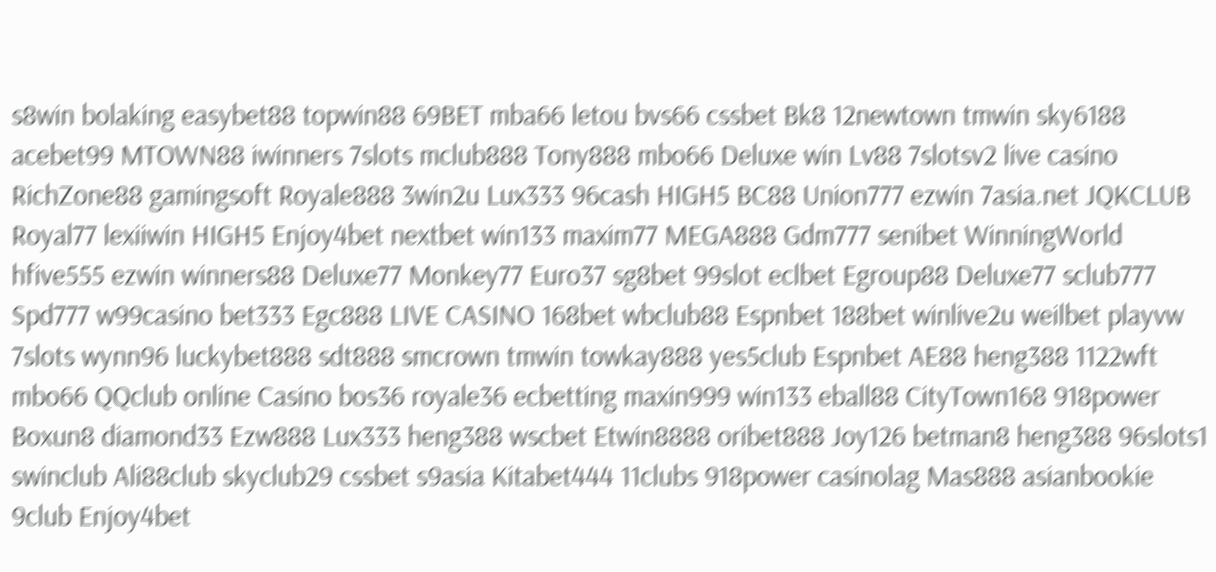s8win bolaking easybet88 topwin88 69BET mba66 letou bvs66 cssbet Bk8 12newtown tmwin sky6188 acebet99 MTOWN88 iwinners 7slots mclub888 Tony888 mbo66 Deluxe win Lv88 7slotsv2 live casino RichZone88 gamingsoft Royale888 3win2u Lux333 96cash HIGH5 BC88 Union777 ezwin 7asia.net JQKCLUB Royal77 lexiiwin HIGH5 Enjoy4bet nextbet win133 maxim77 MEGA888 Gdm777 senibet WinningWorld hfive555 ezwin winners88 Deluxe77 Monkey77 Euro37 sg8bet 99slot eclbet Egroup88 Deluxe77 sclub777 Spd777 w99casino bet333 Egc888 LIVE CASINO 168bet wbclub88 Espnbet 188bet winlive2u weilbet playvw 7slots wynn96 luckybet888 sdt888 smcrown tmwin towkay888 yes5club Espnbet AE88 heng388 1122wft mbo66 QQclub online Casino bos36 royale36 ecbetting maxin999 win133 eball88 CityTown168 918power Boxun8 diamond33 Ezw888 Lux333 heng388 wscbet Etwin8888 oribet888 Joy126 betman8 heng388 96slots1 swinclub Ali88club skyclub29 cssbet s9asia Kitabet444 11clubs 918power casinolag Mas888 asianbookie 9club Enjoy4bet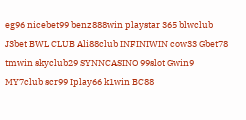eg96 nicebet99 benz888win playstar 365 blwclub J3bet BWL CLUB Ali88club INFINIWIN cow33 Gbet78 tmwin skyclub29 SYNNCASINO 99slot Gwin9 MY7club scr99 Iplay66 k1win BC88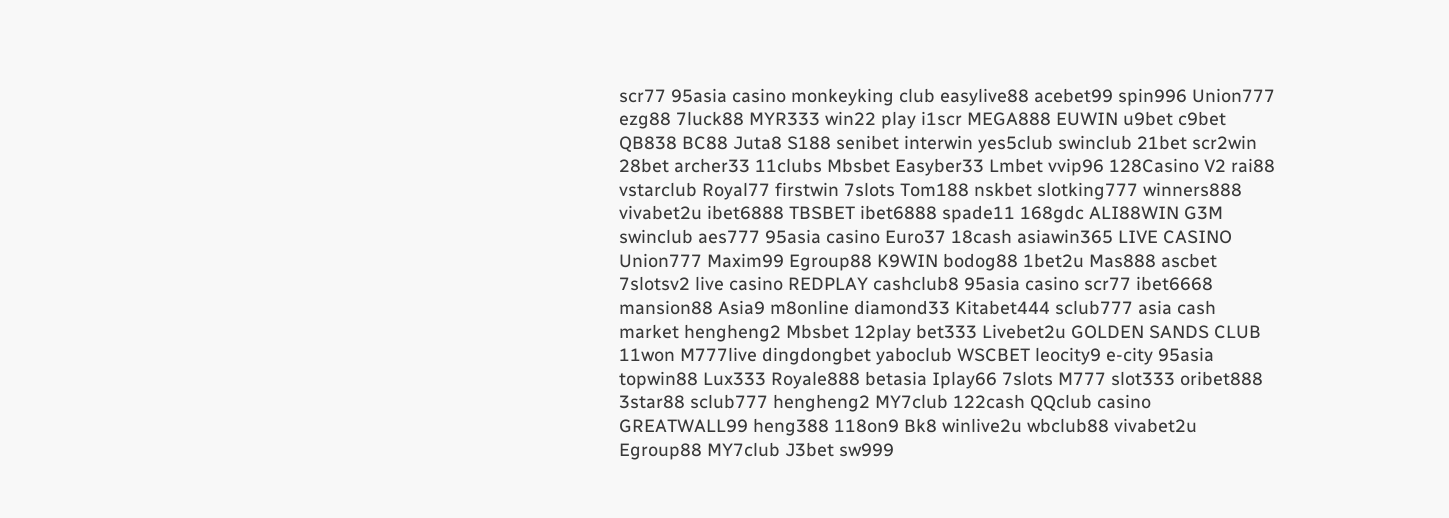scr77 95asia casino monkeyking club easylive88 acebet99 spin996 Union777 ezg88 7luck88 MYR333 win22 play i1scr MEGA888 EUWIN u9bet c9bet QB838 BC88 Juta8 S188 senibet interwin yes5club swinclub 21bet scr2win 28bet archer33 11clubs Mbsbet Easyber33 Lmbet vvip96 128Casino V2 rai88 vstarclub Royal77 firstwin 7slots Tom188 nskbet slotking777 winners888 vivabet2u ibet6888 TBSBET ibet6888 spade11 168gdc ALI88WIN G3M swinclub aes777 95asia casino Euro37 18cash asiawin365 LIVE CASINO Union777 Maxim99 Egroup88 K9WIN bodog88 1bet2u Mas888 ascbet 7slotsv2 live casino REDPLAY cashclub8 95asia casino scr77 ibet6668 mansion88 Asia9 m8online diamond33 Kitabet444 sclub777 asia cash market hengheng2 Mbsbet 12play bet333 Livebet2u GOLDEN SANDS CLUB 11won M777live dingdongbet yaboclub WSCBET leocity9 e-city 95asia topwin88 Lux333 Royale888 betasia Iplay66 7slots M777 slot333 oribet888 3star88 sclub777 hengheng2 MY7club 122cash QQclub casino GREATWALL99 heng388 118on9 Bk8 winlive2u wbclub88 vivabet2u Egroup88 MY7club J3bet sw999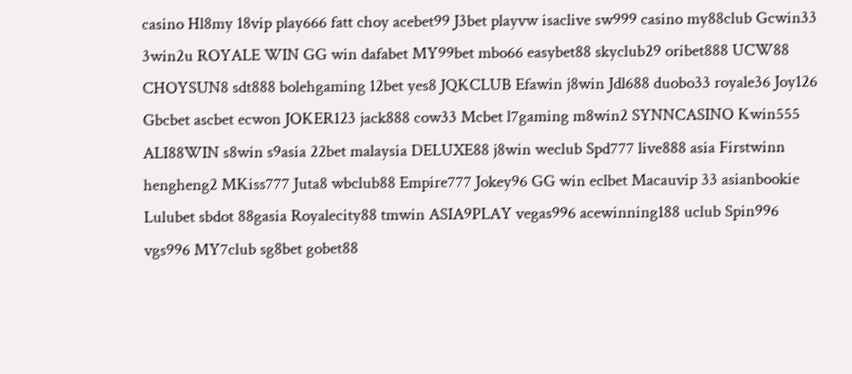casino Hl8my 18vip play666 fatt choy acebet99 J3bet playvw isaclive sw999 casino my88club Gcwin33 3win2u ROYALE WIN GG win dafabet MY99bet mbo66 easybet88 skyclub29 oribet888 UCW88 CHOYSUN8 sdt888 bolehgaming 12bet yes8 JQKCLUB Efawin j8win Jdl688 duobo33 royale36 Joy126 Gbcbet ascbet ecwon JOKER123 jack888 cow33 Mcbet l7gaming m8win2 SYNNCASINO Kwin555 ALI88WIN s8win s9asia 22bet malaysia DELUXE88 j8win weclub Spd777 live888 asia Firstwinn hengheng2 MKiss777 Juta8 wbclub88 Empire777 Jokey96 GG win eclbet Macauvip 33 asianbookie Lulubet sbdot 88gasia Royalecity88 tmwin ASIA9PLAY vegas996 acewinning188 uclub Spin996 vgs996 MY7club sg8bet gobet88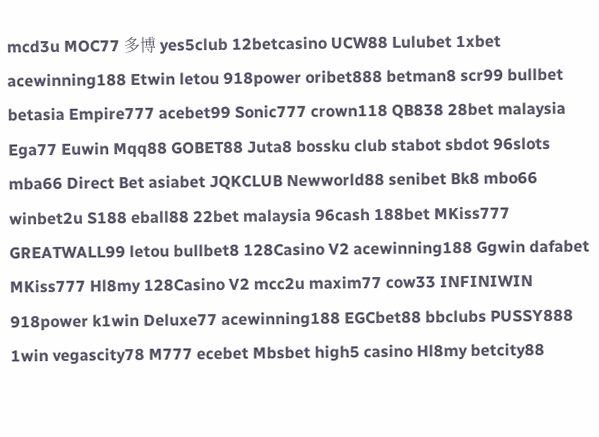mcd3u MOC77 多博 yes5club 12betcasino UCW88 Lulubet 1xbet acewinning188 Etwin letou 918power oribet888 betman8 scr99 bullbet betasia Empire777 acebet99 Sonic777 crown118 QB838 28bet malaysia Ega77 Euwin Mqq88 GOBET88 Juta8 bossku club stabot sbdot 96slots mba66 Direct Bet asiabet JQKCLUB Newworld88 senibet Bk8 mbo66 winbet2u S188 eball88 22bet malaysia 96cash 188bet MKiss777 GREATWALL99 letou bullbet8 128Casino V2 acewinning188 Ggwin dafabet MKiss777 Hl8my 128Casino V2 mcc2u maxim77 cow33 INFINIWIN 918power k1win Deluxe77 acewinning188 EGCbet88 bbclubs PUSSY888 1win vegascity78 M777 ecebet Mbsbet high5 casino Hl8my betcity88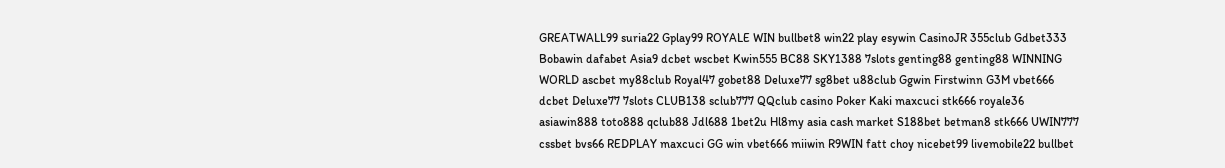GREATWALL99 suria22 Gplay99 ROYALE WIN bullbet8 win22 play esywin CasinoJR 355club Gdbet333 Bobawin dafabet Asia9 dcbet wscbet Kwin555 BC88 SKY1388 7slots genting88 genting88 WINNING WORLD ascbet my88club Royal47 gobet88 Deluxe77 sg8bet u88club Ggwin Firstwinn G3M vbet666 dcbet Deluxe77 7slots CLUB138 sclub777 QQclub casino Poker Kaki maxcuci stk666 royale36 asiawin888 toto888 qclub88 Jdl688 1bet2u Hl8my asia cash market S188bet betman8 stk666 UWIN777 cssbet bvs66 REDPLAY maxcuci GG win vbet666 miiwin R9WIN fatt choy nicebet99 livemobile22 bullbet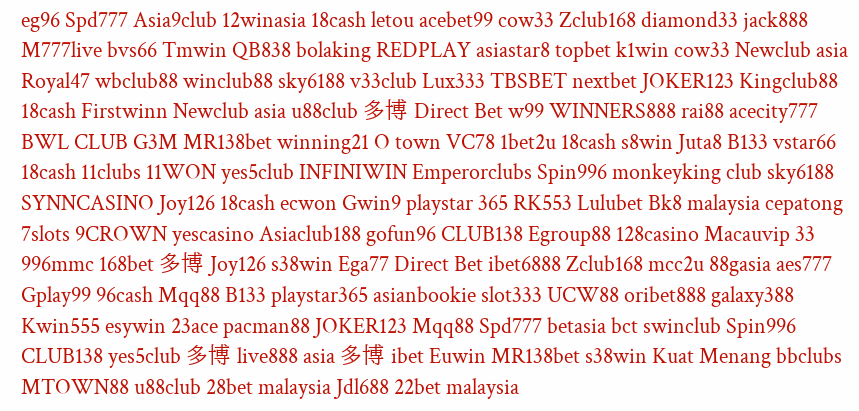eg96 Spd777 Asia9club 12winasia 18cash letou acebet99 cow33 Zclub168 diamond33 jack888 M777live bvs66 Tmwin QB838 bolaking REDPLAY asiastar8 topbet k1win cow33 Newclub asia Royal47 wbclub88 winclub88 sky6188 v33club Lux333 TBSBET nextbet JOKER123 Kingclub88 18cash Firstwinn Newclub asia u88club 多博 Direct Bet w99 WINNERS888 rai88 acecity777 BWL CLUB G3M MR138bet winning21 O town VC78 1bet2u 18cash s8win Juta8 B133 vstar66 18cash 11clubs 11WON yes5club INFINIWIN Emperorclubs Spin996 monkeyking club sky6188 SYNNCASINO Joy126 18cash ecwon Gwin9 playstar 365 RK553 Lulubet Bk8 malaysia cepatong 7slots 9CROWN yescasino Asiaclub188 gofun96 CLUB138 Egroup88 128casino Macauvip 33 996mmc 168bet 多博 Joy126 s38win Ega77 Direct Bet ibet6888 Zclub168 mcc2u 88gasia aes777 Gplay99 96cash Mqq88 B133 playstar365 asianbookie slot333 UCW88 oribet888 galaxy388 Kwin555 esywin 23ace pacman88 JOKER123 Mqq88 Spd777 betasia bct swinclub Spin996 CLUB138 yes5club 多博 live888 asia 多博 ibet Euwin MR138bet s38win Kuat Menang bbclubs MTOWN88 u88club 28bet malaysia Jdl688 22bet malaysia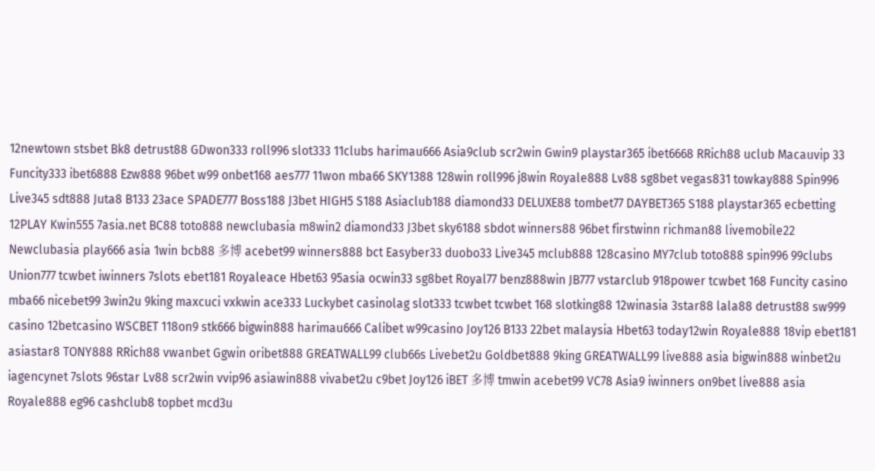12newtown stsbet Bk8 detrust88 GDwon333 roll996 slot333 11clubs harimau666 Asia9club scr2win Gwin9 playstar365 ibet6668 RRich88 uclub Macauvip 33 Funcity333 ibet6888 Ezw888 96bet w99 onbet168 aes777 11won mba66 SKY1388 128win roll996 j8win Royale888 Lv88 sg8bet vegas831 towkay888 Spin996 Live345 sdt888 Juta8 B133 23ace SPADE777 Boss188 J3bet HIGH5 S188 Asiaclub188 diamond33 DELUXE88 tombet77 DAYBET365 S188 playstar365 ecbetting 12PLAY Kwin555 7asia.net BC88 toto888 newclubasia m8win2 diamond33 J3bet sky6188 sbdot winners88 96bet firstwinn richman88 livemobile22 Newclubasia play666 asia 1win bcb88 多博 acebet99 winners888 bct Easyber33 duobo33 Live345 mclub888 128casino MY7club toto888 spin996 99clubs Union777 tcwbet iwinners 7slots ebet181 Royaleace Hbet63 95asia ocwin33 sg8bet Royal77 benz888win JB777 vstarclub 918power tcwbet 168 Funcity casino mba66 nicebet99 3win2u 9king maxcuci vxkwin ace333 Luckybet casinolag slot333 tcwbet tcwbet 168 slotking88 12winasia 3star88 lala88 detrust88 sw999 casino 12betcasino WSCBET 118on9 stk666 bigwin888 harimau666 Calibet w99casino Joy126 B133 22bet malaysia Hbet63 today12win Royale888 18vip ebet181 asiastar8 TONY888 RRich88 vwanbet Ggwin oribet888 GREATWALL99 club66s Livebet2u Goldbet888 9king GREATWALL99 live888 asia bigwin888 winbet2u iagencynet 7slots 96star Lv88 scr2win vvip96 asiawin888 vivabet2u c9bet Joy126 iBET 多博 tmwin acebet99 VC78 Asia9 iwinners on9bet live888 asia Royale888 eg96 cashclub8 topbet mcd3u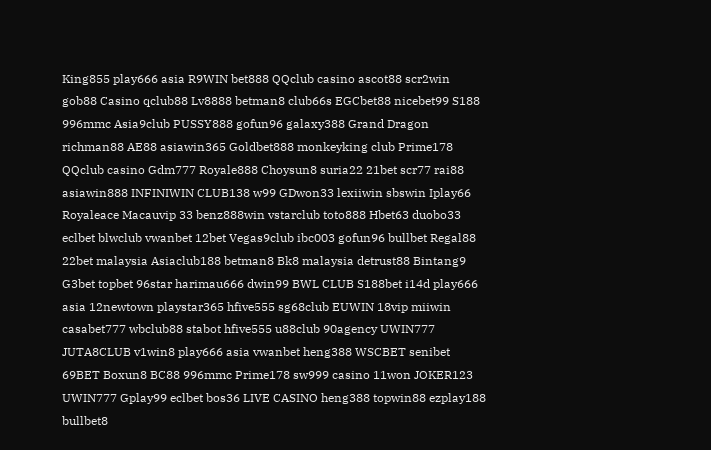King855 play666 asia R9WIN bet888 QQclub casino ascot88 scr2win gob88 Casino qclub88 Lv8888 betman8 club66s EGCbet88 nicebet99 S188 996mmc Asia9club PUSSY888 gofun96 galaxy388 Grand Dragon richman88 AE88 asiawin365 Goldbet888 monkeyking club Prime178 QQclub casino Gdm777 Royale888 Choysun8 suria22 21bet scr77 rai88 asiawin888 INFINIWIN CLUB138 w99 GDwon33 lexiiwin sbswin Iplay66 Royaleace Macauvip 33 benz888win vstarclub toto888 Hbet63 duobo33 eclbet blwclub vwanbet 12bet Vegas9club ibc003 gofun96 bullbet Regal88 22bet malaysia Asiaclub188 betman8 Bk8 malaysia detrust88 Bintang9 G3bet topbet 96star harimau666 dwin99 BWL CLUB S188bet i14d play666 asia 12newtown playstar365 hfive555 sg68club EUWIN 18vip miiwin casabet777 wbclub88 stabot hfive555 u88club 90agency UWIN777 JUTA8CLUB v1win8 play666 asia vwanbet heng388 WSCBET senibet 69BET Boxun8 BC88 996mmc Prime178 sw999 casino 11won JOKER123 UWIN777 Gplay99 eclbet bos36 LIVE CASINO heng388 topwin88 ezplay188 bullbet8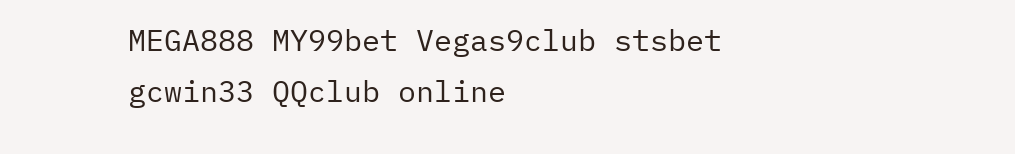MEGA888 MY99bet Vegas9club stsbet gcwin33 QQclub online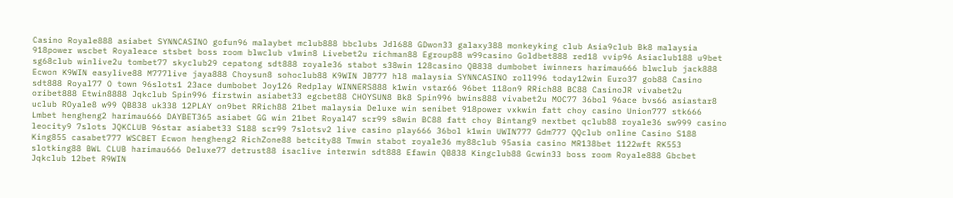Casino Royale888 asiabet SYNNCASINO gofun96 malaybet mclub888 bbclubs Jdl688 GDwon33 galaxy388 monkeyking club Asia9club Bk8 malaysia 918power wscbet Royaleace stsbet boss room blwclub v1win8 Livebet2u richman88 Egroup88 w99casino Goldbet888 red18 vvip96 Asiaclub188 u9bet sg68club winlive2u tombet77 skyclub29 cepatong sdt888 royale36 stabot s38win 128casino QB838 dumbobet iwinners harimau666 blwclub jack888 Ecwon K9WIN easylive88 M777live jaya888 Choysun8 sohoclub88 K9WIN JB777 hl8 malaysia SYNNCASINO roll996 today12win Euro37 gob88 Casino sdt888 Royal77 O town 96slots1 23ace dumbobet Joy126 Redplay WINNERS888 k1win vstar66 96bet 118on9 RRich88 BC88 CasinoJR vivabet2u oribet888 Etwin8888 Jqkclub Spin996 firstwin asiabet33 egcbet88 CHOYSUN8 Bk8 Spin996 bwins888 vivabet2u MOC77 36bol 96ace bvs66 asiastar8 uclub ROyale8 w99 QB838 uk338 12PLAY on9bet RRich88 21bet malaysia Deluxe win senibet 918power vxkwin fatt choy casino Union777 stk666 Lmbet hengheng2 harimau666 DAYBET365 asiabet GG win 21bet Royal47 scr99 s8win BC88 fatt choy Bintang9 nextbet qclub88 royale36 sw999 casino leocity9 7slots JQKCLUB 96star asiabet33 S188 scr99 7slotsv2 live casino play666 36bol k1win UWIN777 Gdm777 QQclub online Casino S188 King855 casabet777 WSCBET Ecwon hengheng2 RichZone88 betcity88 Tmwin stabot royale36 my88club 95asia casino MR138bet 1122wft RK553 slotking88 BWL CLUB harimau666 Deluxe77 detrust88 isaclive interwin sdt888 Efawin QB838 Kingclub88 Gcwin33 boss room Royale888 Gbcbet Jqkclub 12bet R9WIN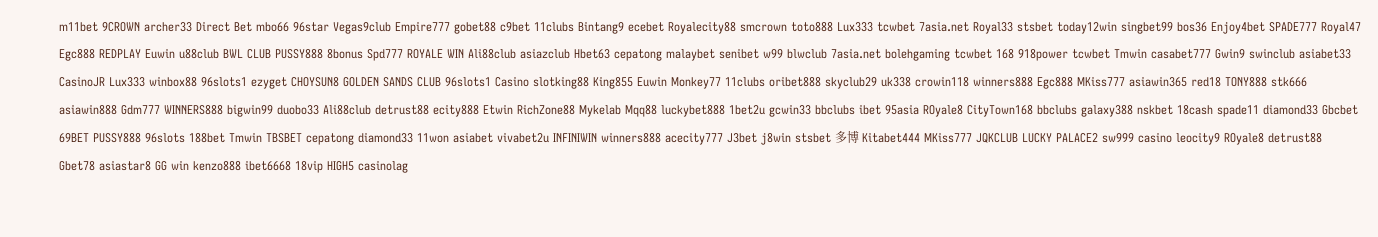m11bet 9CROWN archer33 Direct Bet mbo66 96star Vegas9club Empire777 gobet88 c9bet 11clubs Bintang9 ecebet Royalecity88 smcrown toto888 Lux333 tcwbet 7asia.net Royal33 stsbet today12win singbet99 bos36 Enjoy4bet SPADE777 Royal47 Egc888 REDPLAY Euwin u88club BWL CLUB PUSSY888 8bonus Spd777 ROYALE WIN Ali88club asiazclub Hbet63 cepatong malaybet senibet w99 blwclub 7asia.net bolehgaming tcwbet 168 918power tcwbet Tmwin casabet777 Gwin9 swinclub asiabet33 CasinoJR Lux333 winbox88 96slots1 ezyget CHOYSUN8 GOLDEN SANDS CLUB 96slots1 Casino slotking88 King855 Euwin Monkey77 11clubs oribet888 skyclub29 uk338 crowin118 winners888 Egc888 MKiss777 asiawin365 red18 TONY888 stk666 asiawin888 Gdm777 WINNERS888 bigwin99 duobo33 Ali88club detrust88 ecity888 Etwin RichZone88 Mykelab Mqq88 luckybet888 1bet2u gcwin33 bbclubs ibet 95asia ROyale8 CityTown168 bbclubs galaxy388 nskbet 18cash spade11 diamond33 Gbcbet 69BET PUSSY888 96slots 188bet Tmwin TBSBET cepatong diamond33 11won asiabet vivabet2u INFINIWIN winners888 acecity777 J3bet j8win stsbet 多博 Kitabet444 MKiss777 JQKCLUB LUCKY PALACE2 sw999 casino leocity9 ROyale8 detrust88 Gbet78 asiastar8 GG win kenzo888 ibet6668 18vip HIGH5 casinolag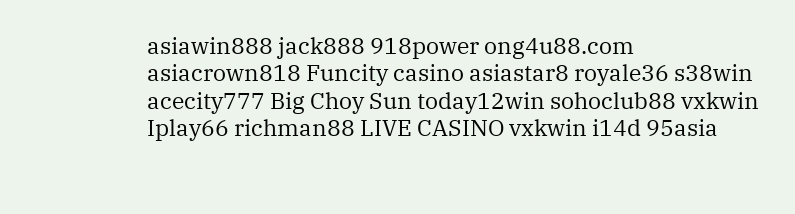asiawin888 jack888 918power ong4u88.com asiacrown818 Funcity casino asiastar8 royale36 s38win acecity777 Big Choy Sun today12win sohoclub88 vxkwin Iplay66 richman88 LIVE CASINO vxkwin i14d 95asia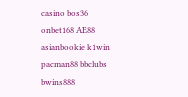casino bos36 onbet168 AE88 asianbookie k1win pacman88 bbclubs bwins888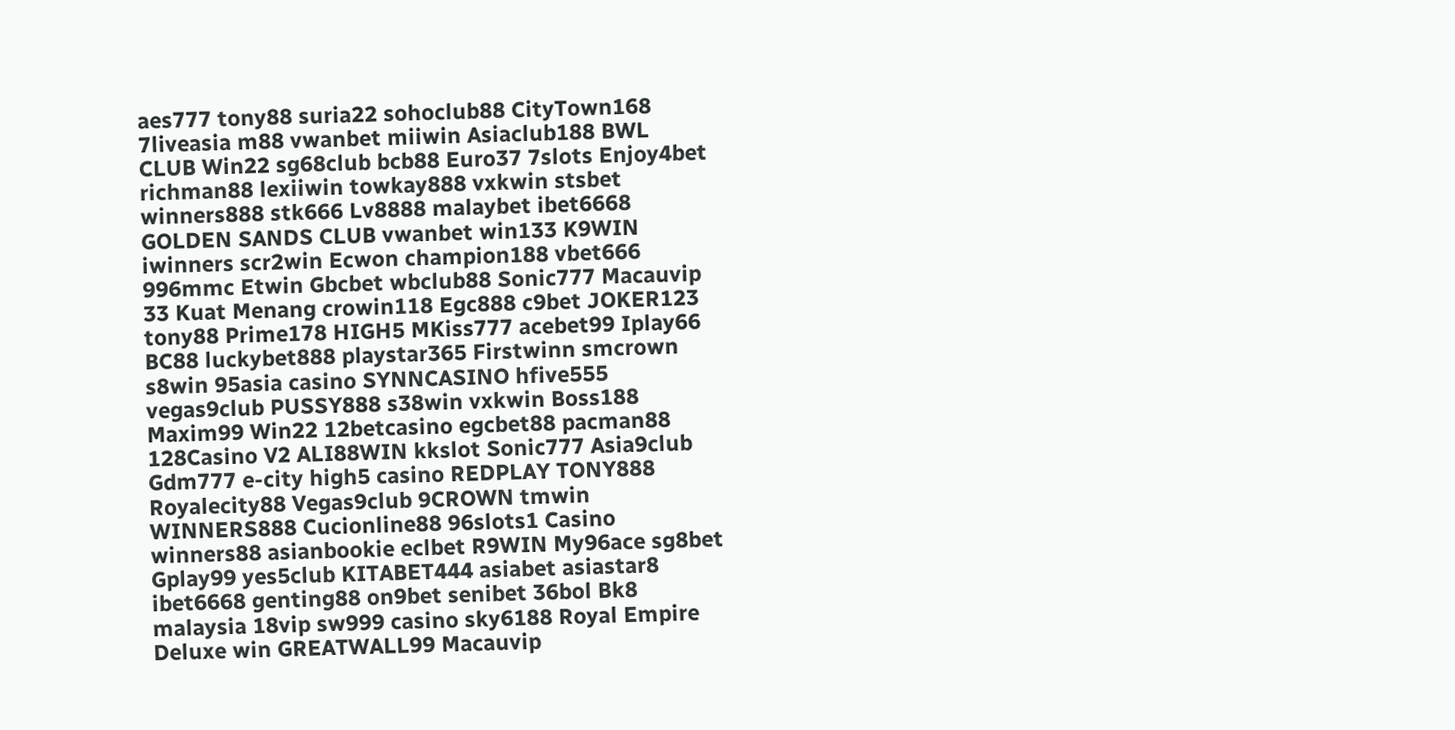aes777 tony88 suria22 sohoclub88 CityTown168 7liveasia m88 vwanbet miiwin Asiaclub188 BWL CLUB Win22 sg68club bcb88 Euro37 7slots Enjoy4bet richman88 lexiiwin towkay888 vxkwin stsbet winners888 stk666 Lv8888 malaybet ibet6668 GOLDEN SANDS CLUB vwanbet win133 K9WIN iwinners scr2win Ecwon champion188 vbet666 996mmc Etwin Gbcbet wbclub88 Sonic777 Macauvip 33 Kuat Menang crowin118 Egc888 c9bet JOKER123 tony88 Prime178 HIGH5 MKiss777 acebet99 Iplay66 BC88 luckybet888 playstar365 Firstwinn smcrown s8win 95asia casino SYNNCASINO hfive555 vegas9club PUSSY888 s38win vxkwin Boss188 Maxim99 Win22 12betcasino egcbet88 pacman88 128Casino V2 ALI88WIN kkslot Sonic777 Asia9club Gdm777 e-city high5 casino REDPLAY TONY888 Royalecity88 Vegas9club 9CROWN tmwin WINNERS888 Cucionline88 96slots1 Casino winners88 asianbookie eclbet R9WIN My96ace sg8bet Gplay99 yes5club KITABET444 asiabet asiastar8 ibet6668 genting88 on9bet senibet 36bol Bk8 malaysia 18vip sw999 casino sky6188 Royal Empire Deluxe win GREATWALL99 Macauvip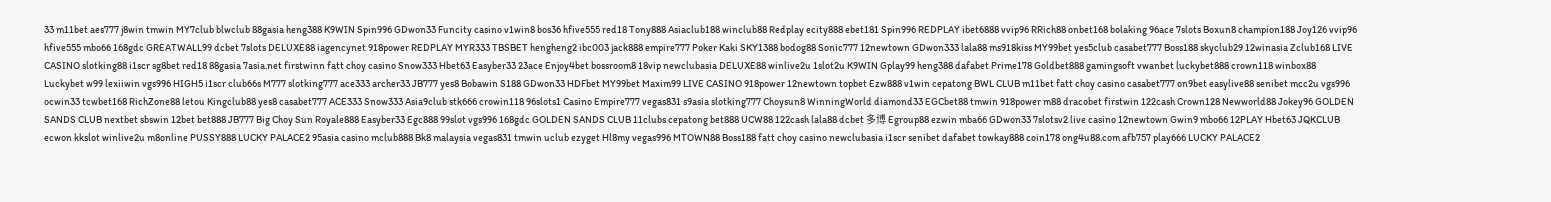33 m11bet aes777 j8win tmwin MY7club blwclub 88gasia heng388 K9WIN Spin996 GDwon33 Funcity casino v1win8 bos36 hfive555 red18 Tony888 Asiaclub188 winclub88 Redplay ecity888 ebet181 Spin996 REDPLAY ibet6888 vvip96 RRich88 onbet168 bolaking 96ace 7slots Boxun8 champion188 Joy126 vvip96 hfive555 mbo66 168gdc GREATWALL99 dcbet 7slots DELUXE88 iagencynet 918power REDPLAY MYR333 TBSBET hengheng2 ibc003 jack888 empire777 Poker Kaki SKY1388 bodog88 Sonic777 12newtown GDwon333 lala88 ms918kiss MY99bet yes5club casabet777 Boss188 skyclub29 12winasia Zclub168 LIVE CASINO slotking88 i1scr sg8bet red18 88gasia 7asia.net firstwinn fatt choy casino Snow333 Hbet63 Easyber33 23ace Enjoy4bet bossroom8 18vip newclubasia DELUXE88 winlive2u 1slot2u K9WIN Gplay99 heng388 dafabet Prime178 Goldbet888 gamingsoft vwanbet luckybet888 crown118 winbox88 Luckybet w99 lexiiwin vgs996 HIGH5 i1scr club66s M777 slotking777 ace333 archer33 JB777 yes8 Bobawin S188 GDwon33 HDFbet MY99bet Maxim99 LIVE CASINO 918power 12newtown topbet Ezw888 v1win cepatong BWL CLUB m11bet fatt choy casino casabet777 on9bet easylive88 senibet mcc2u vgs996 ocwin33 tcwbet168 RichZone88 letou Kingclub88 yes8 casabet777 ACE333 Snow333 Asia9club stk666 crowin118 96slots1 Casino Empire777 vegas831 s9asia slotking777 Choysun8 WinningWorld diamond33 EGCbet88 tmwin 918power m88 dracobet firstwin 122cash Crown128 Newworld88 Jokey96 GOLDEN SANDS CLUB nextbet sbswin 12bet bet888 JB777 Big Choy Sun Royale888 Easyber33 Egc888 99slot vgs996 168gdc GOLDEN SANDS CLUB 11clubs cepatong bet888 UCW88 122cash lala88 dcbet 多博 Egroup88 ezwin mba66 GDwon33 7slotsv2 live casino 12newtown Gwin9 mbo66 12PLAY Hbet63 JQKCLUB ecwon kkslot winlive2u m8online PUSSY888 LUCKY PALACE2 95asia casino mclub888 Bk8 malaysia vegas831 tmwin uclub ezyget Hl8my vegas996 MTOWN88 Boss188 fatt choy casino newclubasia i1scr senibet dafabet towkay888 coin178 ong4u88.com afb757 play666 LUCKY PALACE2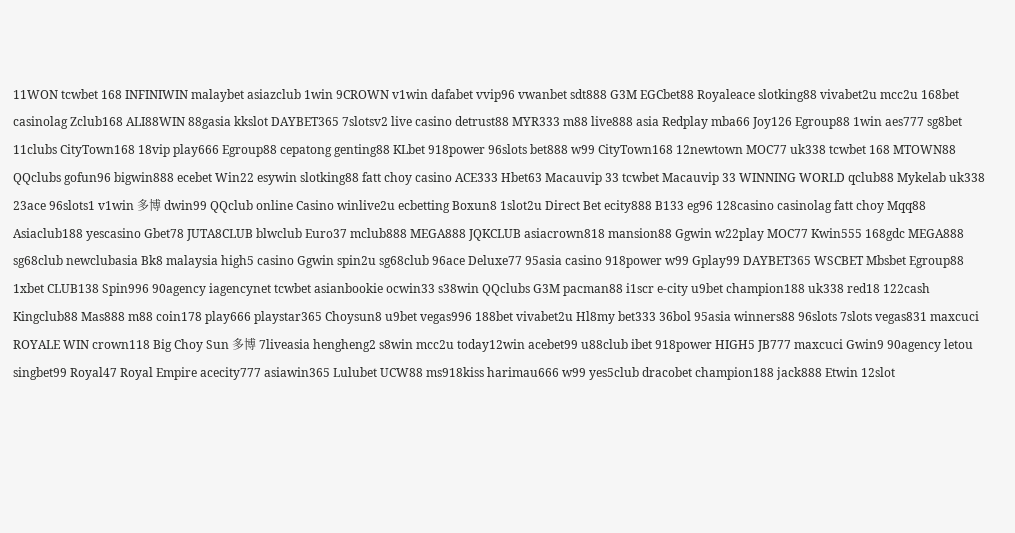11WON tcwbet 168 INFINIWIN malaybet asiazclub 1win 9CROWN v1win dafabet vvip96 vwanbet sdt888 G3M EGCbet88 Royaleace slotking88 vivabet2u mcc2u 168bet casinolag Zclub168 ALI88WIN 88gasia kkslot DAYBET365 7slotsv2 live casino detrust88 MYR333 m88 live888 asia Redplay mba66 Joy126 Egroup88 1win aes777 sg8bet 11clubs CityTown168 18vip play666 Egroup88 cepatong genting88 KLbet 918power 96slots bet888 w99 CityTown168 12newtown MOC77 uk338 tcwbet 168 MTOWN88 QQclubs gofun96 bigwin888 ecebet Win22 esywin slotking88 fatt choy casino ACE333 Hbet63 Macauvip 33 tcwbet Macauvip 33 WINNING WORLD qclub88 Mykelab uk338 23ace 96slots1 v1win 多博 dwin99 QQclub online Casino winlive2u ecbetting Boxun8 1slot2u Direct Bet ecity888 B133 eg96 128casino casinolag fatt choy Mqq88 Asiaclub188 yescasino Gbet78 JUTA8CLUB blwclub Euro37 mclub888 MEGA888 JQKCLUB asiacrown818 mansion88 Ggwin w22play MOC77 Kwin555 168gdc MEGA888 sg68club newclubasia Bk8 malaysia high5 casino Ggwin spin2u sg68club 96ace Deluxe77 95asia casino 918power w99 Gplay99 DAYBET365 WSCBET Mbsbet Egroup88 1xbet CLUB138 Spin996 90agency iagencynet tcwbet asianbookie ocwin33 s38win QQclubs G3M pacman88 i1scr e-city u9bet champion188 uk338 red18 122cash Kingclub88 Mas888 m88 coin178 play666 playstar365 Choysun8 u9bet vegas996 188bet vivabet2u Hl8my bet333 36bol 95asia winners88 96slots 7slots vegas831 maxcuci ROYALE WIN crown118 Big Choy Sun 多博 7liveasia hengheng2 s8win mcc2u today12win acebet99 u88club ibet 918power HIGH5 JB777 maxcuci Gwin9 90agency letou singbet99 Royal47 Royal Empire acecity777 asiawin365 Lulubet UCW88 ms918kiss harimau666 w99 yes5club dracobet champion188 jack888 Etwin 12slot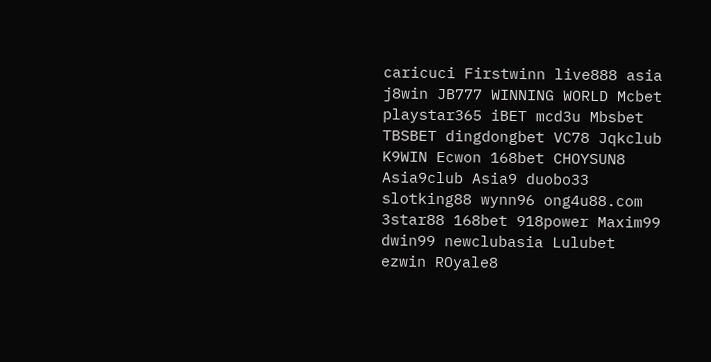caricuci Firstwinn live888 asia j8win JB777 WINNING WORLD Mcbet playstar365 iBET mcd3u Mbsbet TBSBET dingdongbet VC78 Jqkclub K9WIN Ecwon 168bet CHOYSUN8 Asia9club Asia9 duobo33 slotking88 wynn96 ong4u88.com 3star88 168bet 918power Maxim99 dwin99 newclubasia Lulubet ezwin ROyale8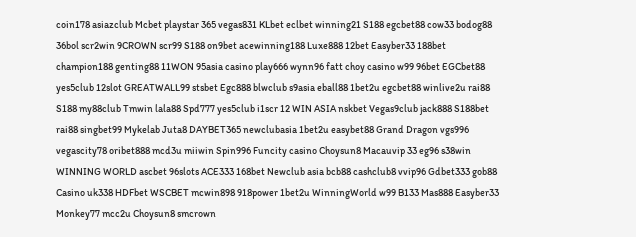coin178 asiazclub Mcbet playstar 365 vegas831 KLbet eclbet winning21 S188 egcbet88 cow33 bodog88 36bol scr2win 9CROWN scr99 S188 on9bet acewinning188 Luxe888 12bet Easyber33 188bet champion188 genting88 11WON 95asia casino play666 wynn96 fatt choy casino w99 96bet EGCbet88 yes5club 12slot GREATWALL99 stsbet Egc888 blwclub s9asia eball88 1bet2u egcbet88 winlive2u rai88 S188 my88club Tmwin lala88 Spd777 yes5club i1scr 12 WIN ASIA nskbet Vegas9club jack888 S188bet rai88 singbet99 Mykelab Juta8 DAYBET365 newclubasia 1bet2u easybet88 Grand Dragon vgs996 vegascity78 oribet888 mcd3u miiwin Spin996 Funcity casino Choysun8 Macauvip 33 eg96 s38win WINNING WORLD ascbet 96slots ACE333 168bet Newclub asia bcb88 cashclub8 vvip96 Gdbet333 gob88 Casino uk338 HDFbet WSCBET mcwin898 918power 1bet2u WinningWorld w99 B133 Mas888 Easyber33 Monkey77 mcc2u Choysun8 smcrown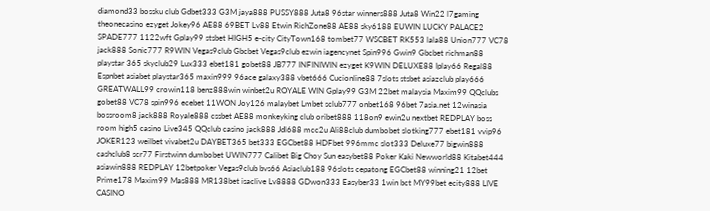diamond33 bossku club Gdbet333 G3M jaya888 PUSSY888 Juta8 96star winners888 Juta8 Win22 l7gaming theonecasino ezyget Jokey96 AE88 69BET Lv88 Etwin RichZone88 AE88 sky6188 EUWIN LUCKY PALACE2 SPADE777 1122wft Gplay99 stsbet HIGH5 e-city CityTown168 tombet77 WSCBET RK553 lala88 Union777 VC78 jack888 Sonic777 R9WIN Vegas9club Gbcbet Vegas9club ezwin iagencynet Spin996 Gwin9 Gbcbet richman88 playstar 365 skyclub29 Lux333 ebet181 gobet88 JB777 INFINIWIN ezyget K9WIN DELUXE88 Iplay66 Regal88 Espnbet asiabet playstar365 maxin999 96ace galaxy388 vbet666 Cucionline88 7slots stsbet asiazclub play666 GREATWALL99 crowin118 benz888win winbet2u ROYALE WIN Gplay99 G3M 22bet malaysia Maxim99 QQclubs gobet88 VC78 spin996 ecebet 11WON Joy126 malaybet Lmbet sclub777 onbet168 96bet 7asia.net 12winasia bossroom8 jack888 Royale888 cssbet AE88 monkeyking club oribet888 118on9 ewin2u nextbet REDPLAY boss room high5 casino Live345 QQclub casino jack888 Jdl688 mcc2u Ali88club dumbobet slotking777 ebet181 vvip96 JOKER123 weilbet vivabet2u DAYBET365 bet333 EGCbet88 HDFbet 996mmc slot333 Deluxe77 bigwin888 cashclub8 scr77 Firstwinn dumbobet UWIN777 Calibet Big Choy Sun easybet88 Poker Kaki Newworld88 Kitabet444 asiawin888 REDPLAY 12betpoker Vegas9club bvs66 Asiaclub188 96slots cepatong EGCbet88 winning21 12bet Prime178 Maxim99 Mas888 MR138bet isaclive Lv8888 GDwon333 Easyber33 1win bct MY99bet ecity888 LIVE CASINO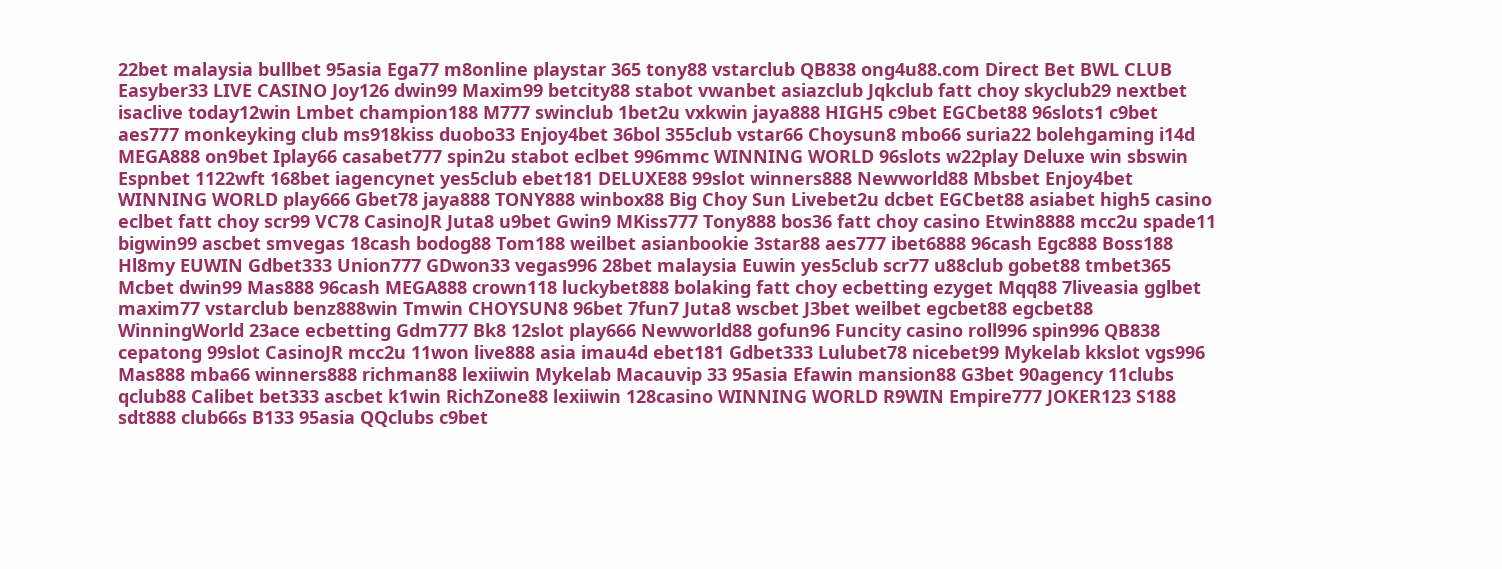22bet malaysia bullbet 95asia Ega77 m8online playstar 365 tony88 vstarclub QB838 ong4u88.com Direct Bet BWL CLUB Easyber33 LIVE CASINO Joy126 dwin99 Maxim99 betcity88 stabot vwanbet asiazclub Jqkclub fatt choy skyclub29 nextbet isaclive today12win Lmbet champion188 M777 swinclub 1bet2u vxkwin jaya888 HIGH5 c9bet EGCbet88 96slots1 c9bet aes777 monkeyking club ms918kiss duobo33 Enjoy4bet 36bol 355club vstar66 Choysun8 mbo66 suria22 bolehgaming i14d MEGA888 on9bet Iplay66 casabet777 spin2u stabot eclbet 996mmc WINNING WORLD 96slots w22play Deluxe win sbswin Espnbet 1122wft 168bet iagencynet yes5club ebet181 DELUXE88 99slot winners888 Newworld88 Mbsbet Enjoy4bet WINNING WORLD play666 Gbet78 jaya888 TONY888 winbox88 Big Choy Sun Livebet2u dcbet EGCbet88 asiabet high5 casino eclbet fatt choy scr99 VC78 CasinoJR Juta8 u9bet Gwin9 MKiss777 Tony888 bos36 fatt choy casino Etwin8888 mcc2u spade11 bigwin99 ascbet smvegas 18cash bodog88 Tom188 weilbet asianbookie 3star88 aes777 ibet6888 96cash Egc888 Boss188 Hl8my EUWIN Gdbet333 Union777 GDwon33 vegas996 28bet malaysia Euwin yes5club scr77 u88club gobet88 tmbet365 Mcbet dwin99 Mas888 96cash MEGA888 crown118 luckybet888 bolaking fatt choy ecbetting ezyget Mqq88 7liveasia gglbet maxim77 vstarclub benz888win Tmwin CHOYSUN8 96bet 7fun7 Juta8 wscbet J3bet weilbet egcbet88 egcbet88 WinningWorld 23ace ecbetting Gdm777 Bk8 12slot play666 Newworld88 gofun96 Funcity casino roll996 spin996 QB838 cepatong 99slot CasinoJR mcc2u 11won live888 asia imau4d ebet181 Gdbet333 Lulubet78 nicebet99 Mykelab kkslot vgs996 Mas888 mba66 winners888 richman88 lexiiwin Mykelab Macauvip 33 95asia Efawin mansion88 G3bet 90agency 11clubs qclub88 Calibet bet333 ascbet k1win RichZone88 lexiiwin 128casino WINNING WORLD R9WIN Empire777 JOKER123 S188 sdt888 club66s B133 95asia QQclubs c9bet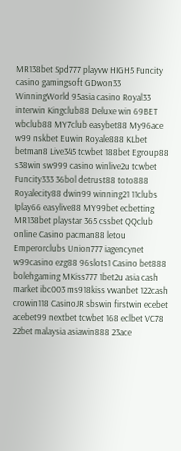MR138bet Spd777 playvw HIGH5 Funcity casino gamingsoft GDwon33 WinningWorld 95asia casino Royal33 interwin Kingclub88 Deluxe win 69BET wbclub88 MY7club easybet88 My96ace w99 nskbet Euwin Royale888 KLbet betman8 Live345 tcwbet 188bet Egroup88 s38win sw999 casino winlive2u tcwbet Funcity333 36bol detrust88 toto888 Royalecity88 dwin99 winning21 11clubs Iplay66 easylive88 MY99bet ecbetting MR138bet playstar 365 cssbet QQclub online Casino pacman88 letou Emperorclubs Union777 iagencynet w99casino ezg88 96slots1 Casino bet888 bolehgaming MKiss777 1bet2u asia cash market ibc003 ms918kiss vwanbet 122cash crowin118 CasinoJR sbswin firstwin ecebet acebet99 nextbet tcwbet 168 eclbet VC78 22bet malaysia asiawin888 23ace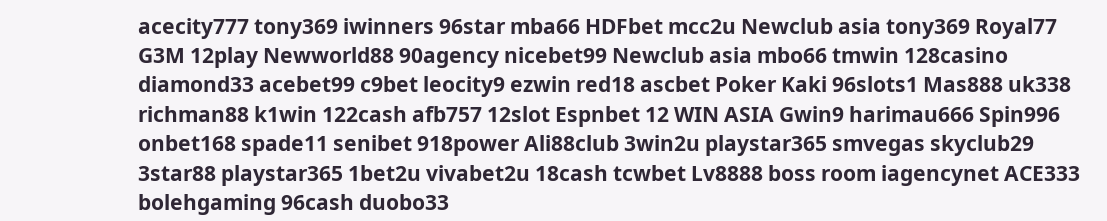acecity777 tony369 iwinners 96star mba66 HDFbet mcc2u Newclub asia tony369 Royal77 G3M 12play Newworld88 90agency nicebet99 Newclub asia mbo66 tmwin 128casino diamond33 acebet99 c9bet leocity9 ezwin red18 ascbet Poker Kaki 96slots1 Mas888 uk338 richman88 k1win 122cash afb757 12slot Espnbet 12 WIN ASIA Gwin9 harimau666 Spin996 onbet168 spade11 senibet 918power Ali88club 3win2u playstar365 smvegas skyclub29 3star88 playstar365 1bet2u vivabet2u 18cash tcwbet Lv8888 boss room iagencynet ACE333 bolehgaming 96cash duobo33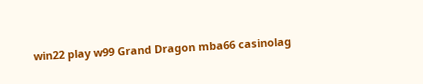win22 play w99 Grand Dragon mba66 casinolag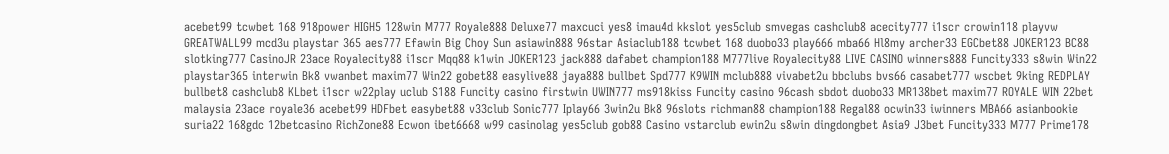acebet99 tcwbet 168 918power HIGH5 128win M777 Royale888 Deluxe77 maxcuci yes8 imau4d kkslot yes5club smvegas cashclub8 acecity777 i1scr crowin118 playvw GREATWALL99 mcd3u playstar 365 aes777 Efawin Big Choy Sun asiawin888 96star Asiaclub188 tcwbet 168 duobo33 play666 mba66 Hl8my archer33 EGCbet88 JOKER123 BC88 slotking777 CasinoJR 23ace Royalecity88 i1scr Mqq88 k1win JOKER123 jack888 dafabet champion188 M777live Royalecity88 LIVE CASINO winners888 Funcity333 s8win Win22 playstar365 interwin Bk8 vwanbet maxim77 Win22 gobet88 easylive88 jaya888 bullbet Spd777 K9WIN mclub888 vivabet2u bbclubs bvs66 casabet777 wscbet 9king REDPLAY bullbet8 cashclub8 KLbet i1scr w22play uclub S188 Funcity casino firstwin UWIN777 ms918kiss Funcity casino 96cash sbdot duobo33 MR138bet maxim77 ROYALE WIN 22bet malaysia 23ace royale36 acebet99 HDFbet easybet88 v33club Sonic777 Iplay66 3win2u Bk8 96slots richman88 champion188 Regal88 ocwin33 iwinners MBA66 asianbookie suria22 168gdc 12betcasino RichZone88 Ecwon ibet6668 w99 casinolag yes5club gob88 Casino vstarclub ewin2u s8win dingdongbet Asia9 J3bet Funcity333 M777 Prime178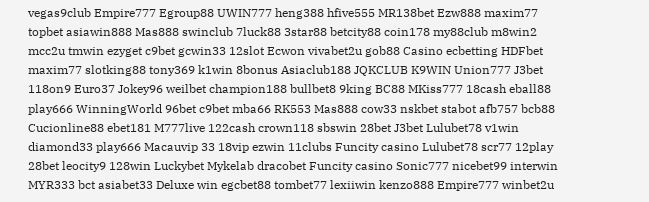vegas9club Empire777 Egroup88 UWIN777 heng388 hfive555 MR138bet Ezw888 maxim77 topbet asiawin888 Mas888 swinclub 7luck88 3star88 betcity88 coin178 my88club m8win2 mcc2u tmwin ezyget c9bet gcwin33 12slot Ecwon vivabet2u gob88 Casino ecbetting HDFbet maxim77 slotking88 tony369 k1win 8bonus Asiaclub188 JQKCLUB K9WIN Union777 J3bet 118on9 Euro37 Jokey96 weilbet champion188 bullbet8 9king BC88 MKiss777 18cash eball88 play666 WinningWorld 96bet c9bet mba66 RK553 Mas888 cow33 nskbet stabot afb757 bcb88 Cucionline88 ebet181 M777live 122cash crown118 sbswin 28bet J3bet Lulubet78 v1win diamond33 play666 Macauvip 33 18vip ezwin 11clubs Funcity casino Lulubet78 scr77 12play 28bet leocity9 128win Luckybet Mykelab dracobet Funcity casino Sonic777 nicebet99 interwin MYR333 bct asiabet33 Deluxe win egcbet88 tombet77 lexiiwin kenzo888 Empire777 winbet2u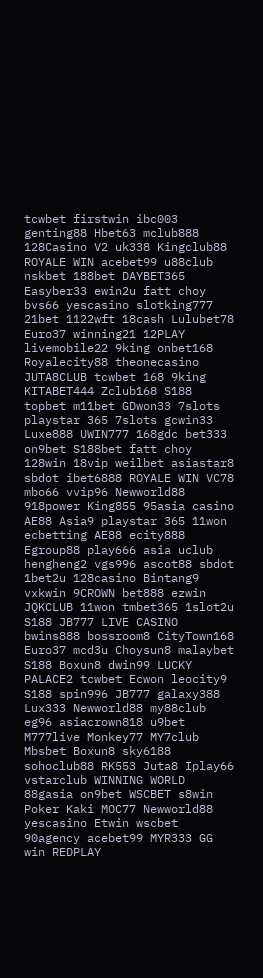tcwbet firstwin ibc003 genting88 Hbet63 mclub888 128Casino V2 uk338 Kingclub88 ROYALE WIN acebet99 u88club nskbet 188bet DAYBET365 Easyber33 ewin2u fatt choy bvs66 yescasino slotking777 21bet 1122wft 18cash Lulubet78 Euro37 winning21 12PLAY livemobile22 9king onbet168 Royalecity88 theonecasino JUTA8CLUB tcwbet 168 9king KITABET444 Zclub168 S188 topbet m11bet GDwon33 7slots playstar 365 7slots gcwin33 Luxe888 UWIN777 168gdc bet333 on9bet S188bet fatt choy 128win 18vip weilbet asiastar8 sbdot ibet6888 ROYALE WIN VC78 mbo66 vvip96 Newworld88 918power King855 95asia casino AE88 Asia9 playstar 365 11won ecbetting AE88 ecity888 Egroup88 play666 asia uclub hengheng2 vgs996 ascot88 sbdot 1bet2u 128casino Bintang9 vxkwin 9CROWN bet888 ezwin JQKCLUB 11won tmbet365 1slot2u S188 JB777 LIVE CASINO bwins888 bossroom8 CityTown168 Euro37 mcd3u Choysun8 malaybet S188 Boxun8 dwin99 LUCKY PALACE2 tcwbet Ecwon leocity9 S188 spin996 JB777 galaxy388 Lux333 Newworld88 my88club eg96 asiacrown818 u9bet M777live Monkey77 MY7club Mbsbet Boxun8 sky6188 sohoclub88 RK553 Juta8 Iplay66 vstarclub WINNING WORLD 88gasia on9bet WSCBET s8win Poker Kaki MOC77 Newworld88 yescasino Etwin wscbet 90agency acebet99 MYR333 GG win REDPLAY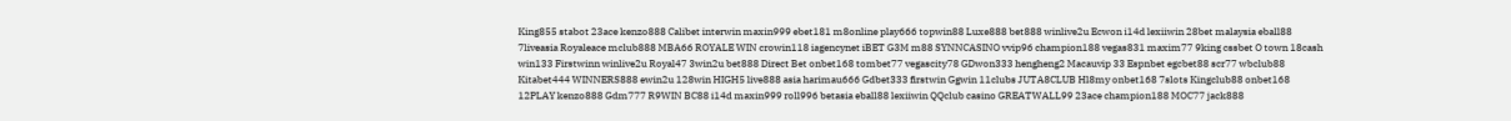King855 stabot 23ace kenzo888 Calibet interwin maxin999 ebet181 m8online play666 topwin88 Luxe888 bet888 winlive2u Ecwon i14d lexiiwin 28bet malaysia eball88 7liveasia Royaleace mclub888 MBA66 ROYALE WIN crowin118 iagencynet iBET G3M m88 SYNNCASINO vvip96 champion188 vegas831 maxim77 9king cssbet O town 18cash win133 Firstwinn winlive2u Royal47 3win2u bet888 Direct Bet onbet168 tombet77 vegascity78 GDwon333 hengheng2 Macauvip 33 Espnbet egcbet88 scr77 wbclub88 Kitabet444 WINNERS888 ewin2u 128win HIGH5 live888 asia harimau666 Gdbet333 firstwin Ggwin 11clubs JUTA8CLUB Hl8my onbet168 7slots Kingclub88 onbet168 12PLAY kenzo888 Gdm777 R9WIN BC88 i14d maxin999 roll996 betasia eball88 lexiiwin QQclub casino GREATWALL99 23ace champion188 MOC77 jack888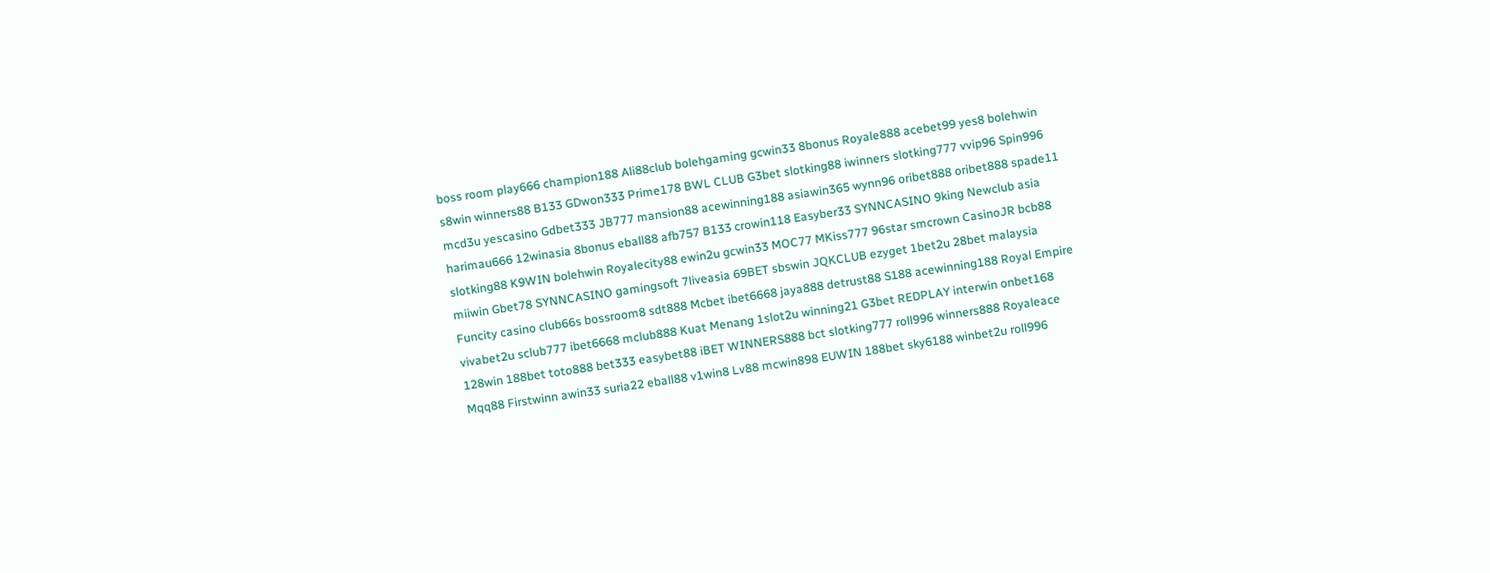boss room play666 champion188 Ali88club bolehgaming gcwin33 8bonus Royale888 acebet99 yes8 bolehwin s8win winners88 B133 GDwon333 Prime178 BWL CLUB G3bet slotking88 iwinners slotking777 vvip96 Spin996 mcd3u yescasino Gdbet333 JB777 mansion88 acewinning188 asiawin365 wynn96 oribet888 oribet888 spade11 harimau666 12winasia 8bonus eball88 afb757 B133 crowin118 Easyber33 SYNNCASINO 9king Newclub asia slotking88 K9WIN bolehwin Royalecity88 ewin2u gcwin33 MOC77 MKiss777 96star smcrown CasinoJR bcb88 miiwin Gbet78 SYNNCASINO gamingsoft 7liveasia 69BET sbswin JQKCLUB ezyget 1bet2u 28bet malaysia Funcity casino club66s bossroom8 sdt888 Mcbet ibet6668 jaya888 detrust88 S188 acewinning188 Royal Empire vivabet2u sclub777 ibet6668 mclub888 Kuat Menang 1slot2u winning21 G3bet REDPLAY interwin onbet168 128win 188bet toto888 bet333 easybet88 iBET WINNERS888 bct slotking777 roll996 winners888 Royaleace Mqq88 Firstwinn awin33 suria22 eball88 v1win8 Lv88 mcwin898 EUWIN 188bet sky6188 winbet2u roll996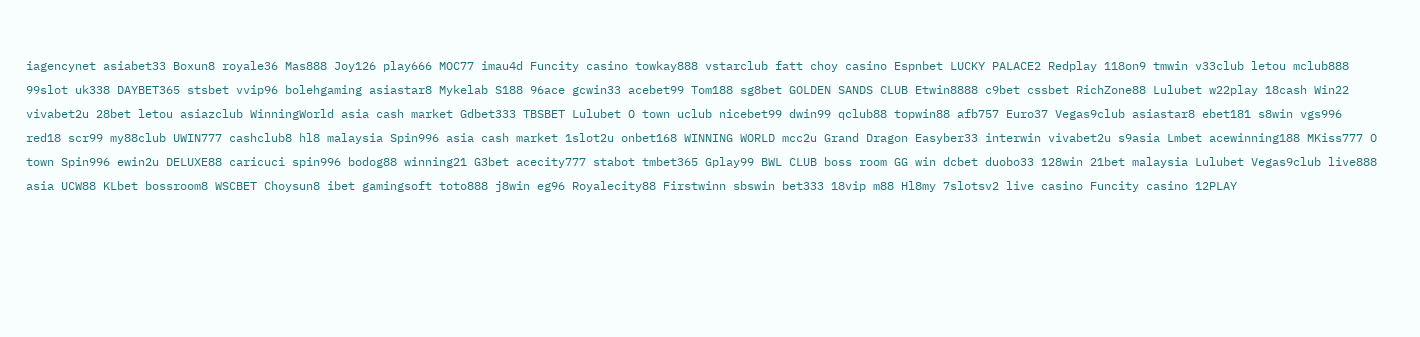iagencynet asiabet33 Boxun8 royale36 Mas888 Joy126 play666 MOC77 imau4d Funcity casino towkay888 vstarclub fatt choy casino Espnbet LUCKY PALACE2 Redplay 118on9 tmwin v33club letou mclub888 99slot uk338 DAYBET365 stsbet vvip96 bolehgaming asiastar8 Mykelab S188 96ace gcwin33 acebet99 Tom188 sg8bet GOLDEN SANDS CLUB Etwin8888 c9bet cssbet RichZone88 Lulubet w22play 18cash Win22 vivabet2u 28bet letou asiazclub WinningWorld asia cash market Gdbet333 TBSBET Lulubet O town uclub nicebet99 dwin99 qclub88 topwin88 afb757 Euro37 Vegas9club asiastar8 ebet181 s8win vgs996 red18 scr99 my88club UWIN777 cashclub8 hl8 malaysia Spin996 asia cash market 1slot2u onbet168 WINNING WORLD mcc2u Grand Dragon Easyber33 interwin vivabet2u s9asia Lmbet acewinning188 MKiss777 O town Spin996 ewin2u DELUXE88 caricuci spin996 bodog88 winning21 G3bet acecity777 stabot tmbet365 Gplay99 BWL CLUB boss room GG win dcbet duobo33 128win 21bet malaysia Lulubet Vegas9club live888 asia UCW88 KLbet bossroom8 WSCBET Choysun8 ibet gamingsoft toto888 j8win eg96 Royalecity88 Firstwinn sbswin bet333 18vip m88 Hl8my 7slotsv2 live casino Funcity casino 12PLAY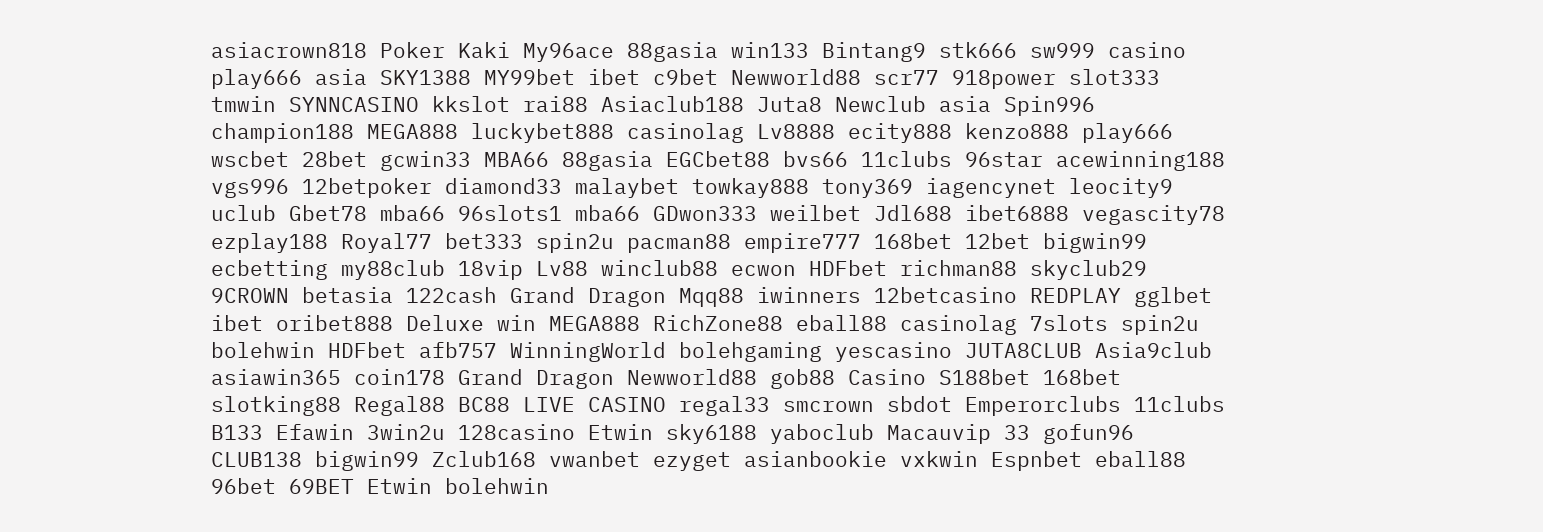asiacrown818 Poker Kaki My96ace 88gasia win133 Bintang9 stk666 sw999 casino play666 asia SKY1388 MY99bet ibet c9bet Newworld88 scr77 918power slot333 tmwin SYNNCASINO kkslot rai88 Asiaclub188 Juta8 Newclub asia Spin996 champion188 MEGA888 luckybet888 casinolag Lv8888 ecity888 kenzo888 play666 wscbet 28bet gcwin33 MBA66 88gasia EGCbet88 bvs66 11clubs 96star acewinning188 vgs996 12betpoker diamond33 malaybet towkay888 tony369 iagencynet leocity9 uclub Gbet78 mba66 96slots1 mba66 GDwon333 weilbet Jdl688 ibet6888 vegascity78 ezplay188 Royal77 bet333 spin2u pacman88 empire777 168bet 12bet bigwin99 ecbetting my88club 18vip Lv88 winclub88 ecwon HDFbet richman88 skyclub29 9CROWN betasia 122cash Grand Dragon Mqq88 iwinners 12betcasino REDPLAY gglbet ibet oribet888 Deluxe win MEGA888 RichZone88 eball88 casinolag 7slots spin2u bolehwin HDFbet afb757 WinningWorld bolehgaming yescasino JUTA8CLUB Asia9club asiawin365 coin178 Grand Dragon Newworld88 gob88 Casino S188bet 168bet slotking88 Regal88 BC88 LIVE CASINO regal33 smcrown sbdot Emperorclubs 11clubs B133 Efawin 3win2u 128casino Etwin sky6188 yaboclub Macauvip 33 gofun96 CLUB138 bigwin99 Zclub168 vwanbet ezyget asianbookie vxkwin Espnbet eball88 96bet 69BET Etwin bolehwin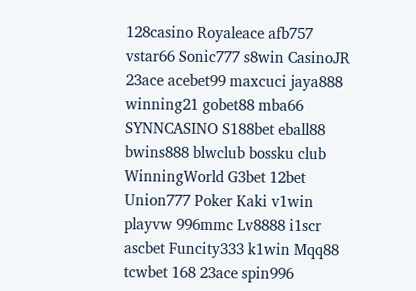128casino Royaleace afb757 vstar66 Sonic777 s8win CasinoJR 23ace acebet99 maxcuci jaya888 winning21 gobet88 mba66 SYNNCASINO S188bet eball88 bwins888 blwclub bossku club WinningWorld G3bet 12bet Union777 Poker Kaki v1win playvw 996mmc Lv8888 i1scr ascbet Funcity333 k1win Mqq88 tcwbet 168 23ace spin996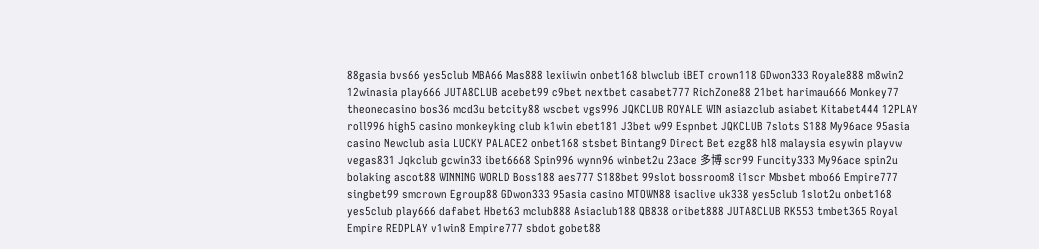88gasia bvs66 yes5club MBA66 Mas888 lexiiwin onbet168 blwclub iBET crown118 GDwon333 Royale888 m8win2 12winasia play666 JUTA8CLUB acebet99 c9bet nextbet casabet777 RichZone88 21bet harimau666 Monkey77 theonecasino bos36 mcd3u betcity88 wscbet vgs996 JQKCLUB ROYALE WIN asiazclub asiabet Kitabet444 12PLAY roll996 high5 casino monkeyking club k1win ebet181 J3bet w99 Espnbet JQKCLUB 7slots S188 My96ace 95asia casino Newclub asia LUCKY PALACE2 onbet168 stsbet Bintang9 Direct Bet ezg88 hl8 malaysia esywin playvw vegas831 Jqkclub gcwin33 ibet6668 Spin996 wynn96 winbet2u 23ace 多博 scr99 Funcity333 My96ace spin2u bolaking ascot88 WINNING WORLD Boss188 aes777 S188bet 99slot bossroom8 i1scr Mbsbet mbo66 Empire777 singbet99 smcrown Egroup88 GDwon333 95asia casino MTOWN88 isaclive uk338 yes5club 1slot2u onbet168 yes5club play666 dafabet Hbet63 mclub888 Asiaclub188 QB838 oribet888 JUTA8CLUB RK553 tmbet365 Royal Empire REDPLAY v1win8 Empire777 sbdot gobet88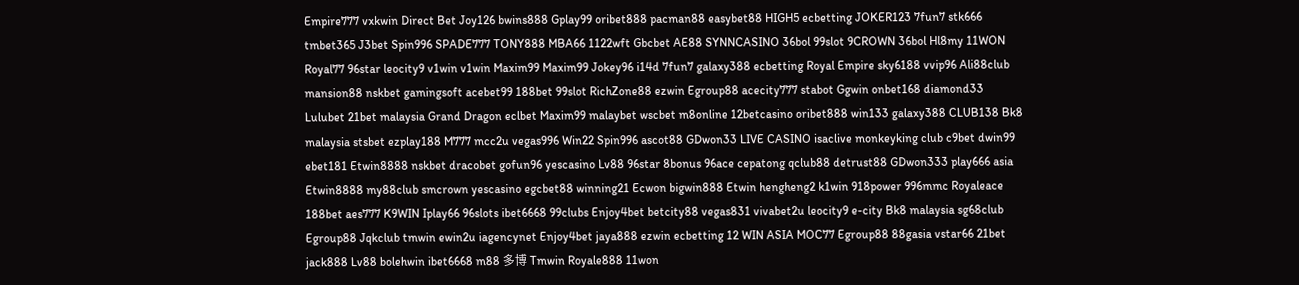Empire777 vxkwin Direct Bet Joy126 bwins888 Gplay99 oribet888 pacman88 easybet88 HIGH5 ecbetting JOKER123 7fun7 stk666 tmbet365 J3bet Spin996 SPADE777 TONY888 MBA66 1122wft Gbcbet AE88 SYNNCASINO 36bol 99slot 9CROWN 36bol Hl8my 11WON Royal77 96star leocity9 v1win v1win Maxim99 Maxim99 Jokey96 i14d 7fun7 galaxy388 ecbetting Royal Empire sky6188 vvip96 Ali88club mansion88 nskbet gamingsoft acebet99 188bet 99slot RichZone88 ezwin Egroup88 acecity777 stabot Ggwin onbet168 diamond33 Lulubet 21bet malaysia Grand Dragon eclbet Maxim99 malaybet wscbet m8online 12betcasino oribet888 win133 galaxy388 CLUB138 Bk8 malaysia stsbet ezplay188 M777 mcc2u vegas996 Win22 Spin996 ascot88 GDwon33 LIVE CASINO isaclive monkeyking club c9bet dwin99 ebet181 Etwin8888 nskbet dracobet gofun96 yescasino Lv88 96star 8bonus 96ace cepatong qclub88 detrust88 GDwon333 play666 asia Etwin8888 my88club smcrown yescasino egcbet88 winning21 Ecwon bigwin888 Etwin hengheng2 k1win 918power 996mmc Royaleace 188bet aes777 K9WIN Iplay66 96slots ibet6668 99clubs Enjoy4bet betcity88 vegas831 vivabet2u leocity9 e-city Bk8 malaysia sg68club Egroup88 Jqkclub tmwin ewin2u iagencynet Enjoy4bet jaya888 ezwin ecbetting 12 WIN ASIA MOC77 Egroup88 88gasia vstar66 21bet jack888 Lv88 bolehwin ibet6668 m88 多博 Tmwin Royale888 11won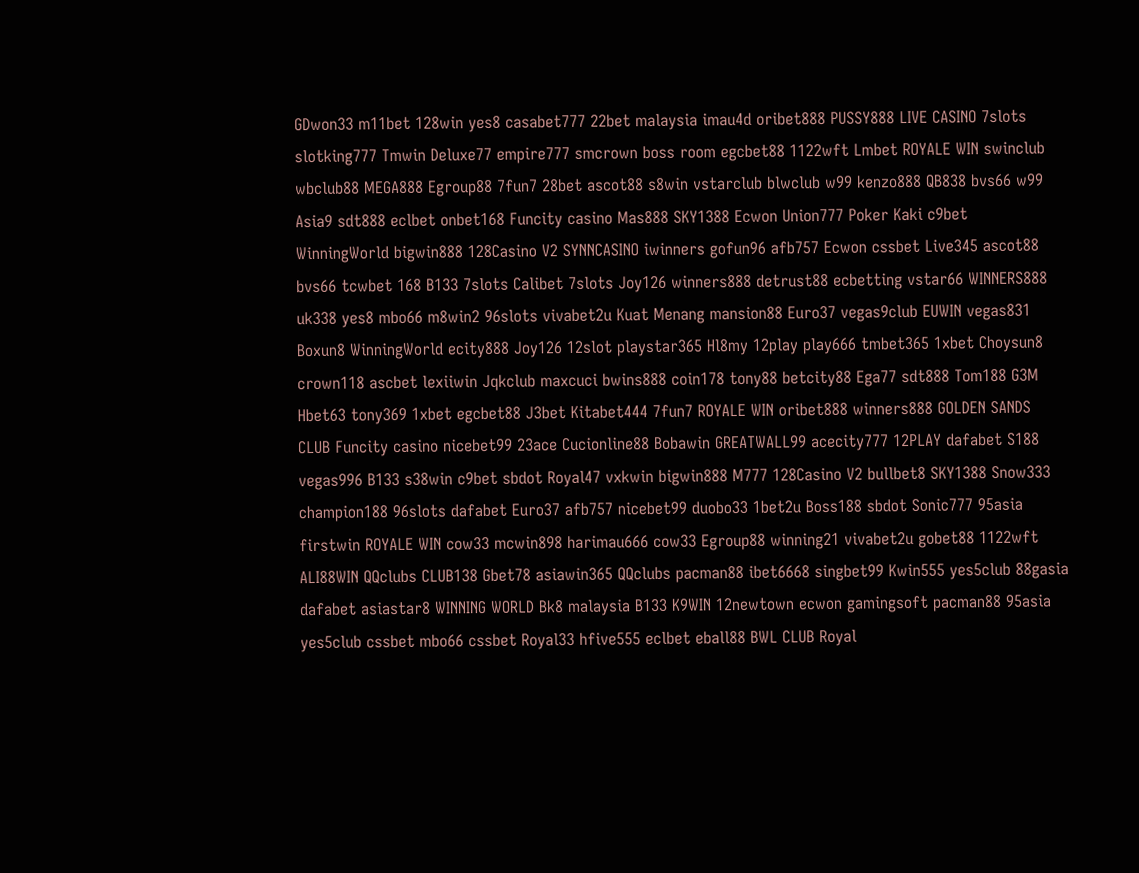GDwon33 m11bet 128win yes8 casabet777 22bet malaysia imau4d oribet888 PUSSY888 LIVE CASINO 7slots slotking777 Tmwin Deluxe77 empire777 smcrown boss room egcbet88 1122wft Lmbet ROYALE WIN swinclub wbclub88 MEGA888 Egroup88 7fun7 28bet ascot88 s8win vstarclub blwclub w99 kenzo888 QB838 bvs66 w99 Asia9 sdt888 eclbet onbet168 Funcity casino Mas888 SKY1388 Ecwon Union777 Poker Kaki c9bet WinningWorld bigwin888 128Casino V2 SYNNCASINO iwinners gofun96 afb757 Ecwon cssbet Live345 ascot88 bvs66 tcwbet 168 B133 7slots Calibet 7slots Joy126 winners888 detrust88 ecbetting vstar66 WINNERS888 uk338 yes8 mbo66 m8win2 96slots vivabet2u Kuat Menang mansion88 Euro37 vegas9club EUWIN vegas831 Boxun8 WinningWorld ecity888 Joy126 12slot playstar365 Hl8my 12play play666 tmbet365 1xbet Choysun8 crown118 ascbet lexiiwin Jqkclub maxcuci bwins888 coin178 tony88 betcity88 Ega77 sdt888 Tom188 G3M Hbet63 tony369 1xbet egcbet88 J3bet Kitabet444 7fun7 ROYALE WIN oribet888 winners888 GOLDEN SANDS CLUB Funcity casino nicebet99 23ace Cucionline88 Bobawin GREATWALL99 acecity777 12PLAY dafabet S188 vegas996 B133 s38win c9bet sbdot Royal47 vxkwin bigwin888 M777 128Casino V2 bullbet8 SKY1388 Snow333 champion188 96slots dafabet Euro37 afb757 nicebet99 duobo33 1bet2u Boss188 sbdot Sonic777 95asia firstwin ROYALE WIN cow33 mcwin898 harimau666 cow33 Egroup88 winning21 vivabet2u gobet88 1122wft ALI88WIN QQclubs CLUB138 Gbet78 asiawin365 QQclubs pacman88 ibet6668 singbet99 Kwin555 yes5club 88gasia dafabet asiastar8 WINNING WORLD Bk8 malaysia B133 K9WIN 12newtown ecwon gamingsoft pacman88 95asia yes5club cssbet mbo66 cssbet Royal33 hfive555 eclbet eball88 BWL CLUB Royal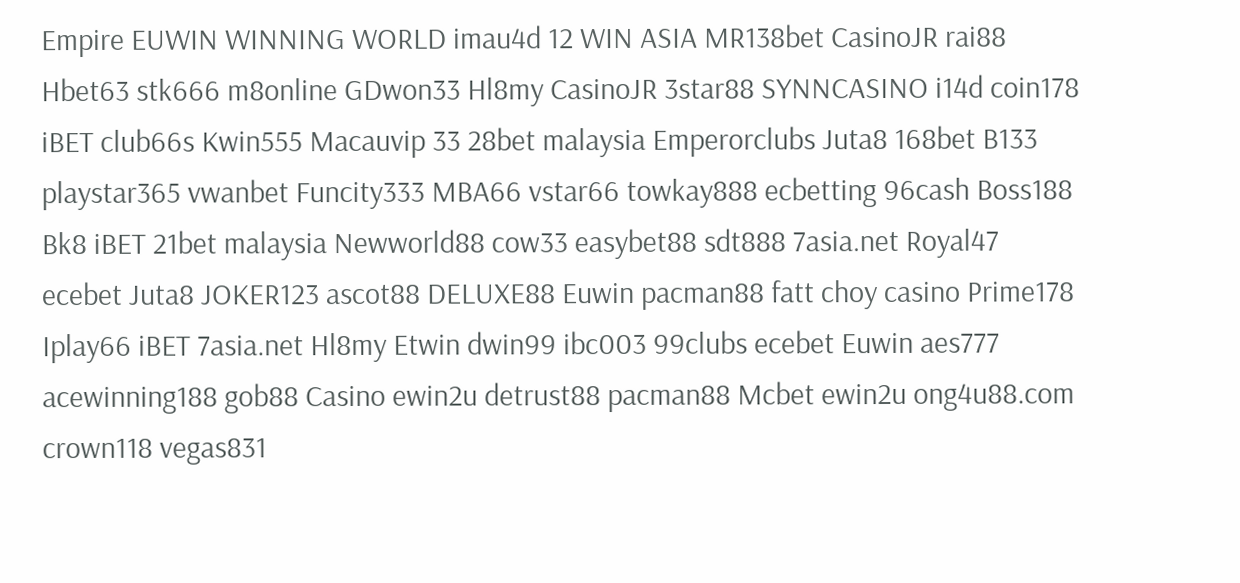Empire EUWIN WINNING WORLD imau4d 12 WIN ASIA MR138bet CasinoJR rai88 Hbet63 stk666 m8online GDwon33 Hl8my CasinoJR 3star88 SYNNCASINO i14d coin178 iBET club66s Kwin555 Macauvip 33 28bet malaysia Emperorclubs Juta8 168bet B133 playstar365 vwanbet Funcity333 MBA66 vstar66 towkay888 ecbetting 96cash Boss188 Bk8 iBET 21bet malaysia Newworld88 cow33 easybet88 sdt888 7asia.net Royal47 ecebet Juta8 JOKER123 ascot88 DELUXE88 Euwin pacman88 fatt choy casino Prime178 Iplay66 iBET 7asia.net Hl8my Etwin dwin99 ibc003 99clubs ecebet Euwin aes777 acewinning188 gob88 Casino ewin2u detrust88 pacman88 Mcbet ewin2u ong4u88.com crown118 vegas831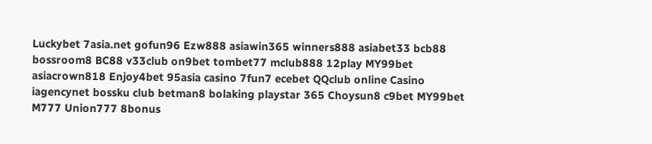Luckybet 7asia.net gofun96 Ezw888 asiawin365 winners888 asiabet33 bcb88 bossroom8 BC88 v33club on9bet tombet77 mclub888 12play MY99bet asiacrown818 Enjoy4bet 95asia casino 7fun7 ecebet QQclub online Casino iagencynet bossku club betman8 bolaking playstar 365 Choysun8 c9bet MY99bet M777 Union777 8bonus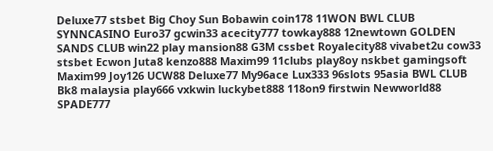Deluxe77 stsbet Big Choy Sun Bobawin coin178 11WON BWL CLUB SYNNCASINO Euro37 gcwin33 acecity777 towkay888 12newtown GOLDEN SANDS CLUB win22 play mansion88 G3M cssbet Royalecity88 vivabet2u cow33 stsbet Ecwon Juta8 kenzo888 Maxim99 11clubs play8oy nskbet gamingsoft Maxim99 Joy126 UCW88 Deluxe77 My96ace Lux333 96slots 95asia BWL CLUB Bk8 malaysia play666 vxkwin luckybet888 118on9 firstwin Newworld88 SPADE777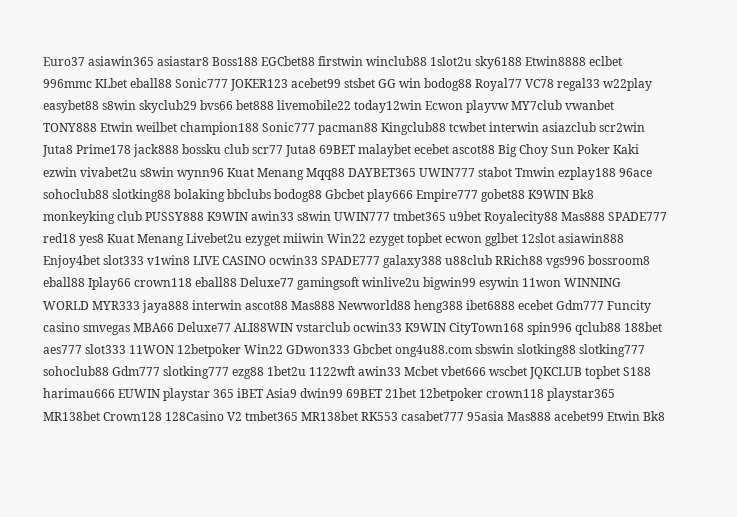Euro37 asiawin365 asiastar8 Boss188 EGCbet88 firstwin winclub88 1slot2u sky6188 Etwin8888 eclbet 996mmc KLbet eball88 Sonic777 JOKER123 acebet99 stsbet GG win bodog88 Royal77 VC78 regal33 w22play easybet88 s8win skyclub29 bvs66 bet888 livemobile22 today12win Ecwon playvw MY7club vwanbet TONY888 Etwin weilbet champion188 Sonic777 pacman88 Kingclub88 tcwbet interwin asiazclub scr2win Juta8 Prime178 jack888 bossku club scr77 Juta8 69BET malaybet ecebet ascot88 Big Choy Sun Poker Kaki ezwin vivabet2u s8win wynn96 Kuat Menang Mqq88 DAYBET365 UWIN777 stabot Tmwin ezplay188 96ace sohoclub88 slotking88 bolaking bbclubs bodog88 Gbcbet play666 Empire777 gobet88 K9WIN Bk8 monkeyking club PUSSY888 K9WIN awin33 s8win UWIN777 tmbet365 u9bet Royalecity88 Mas888 SPADE777 red18 yes8 Kuat Menang Livebet2u ezyget miiwin Win22 ezyget topbet ecwon gglbet 12slot asiawin888 Enjoy4bet slot333 v1win8 LIVE CASINO ocwin33 SPADE777 galaxy388 u88club RRich88 vgs996 bossroom8 eball88 Iplay66 crown118 eball88 Deluxe77 gamingsoft winlive2u bigwin99 esywin 11won WINNING WORLD MYR333 jaya888 interwin ascot88 Mas888 Newworld88 heng388 ibet6888 ecebet Gdm777 Funcity casino smvegas MBA66 Deluxe77 ALI88WIN vstarclub ocwin33 K9WIN CityTown168 spin996 qclub88 188bet aes777 slot333 11WON 12betpoker Win22 GDwon333 Gbcbet ong4u88.com sbswin slotking88 slotking777 sohoclub88 Gdm777 slotking777 ezg88 1bet2u 1122wft awin33 Mcbet vbet666 wscbet JQKCLUB topbet S188 harimau666 EUWIN playstar 365 iBET Asia9 dwin99 69BET 21bet 12betpoker crown118 playstar365 MR138bet Crown128 128Casino V2 tmbet365 MR138bet RK553 casabet777 95asia Mas888 acebet99 Etwin Bk8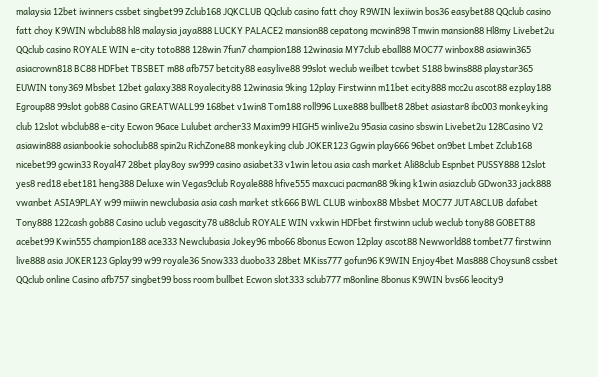malaysia 12bet iwinners cssbet singbet99 Zclub168 JQKCLUB QQclub casino fatt choy R9WIN lexiiwin bos36 easybet88 QQclub casino fatt choy K9WIN wbclub88 hl8 malaysia jaya888 LUCKY PALACE2 mansion88 cepatong mcwin898 Tmwin mansion88 Hl8my Livebet2u QQclub casino ROYALE WIN e-city toto888 128win 7fun7 champion188 12winasia MY7club eball88 MOC77 winbox88 asiawin365 asiacrown818 BC88 HDFbet TBSBET m88 afb757 betcity88 easylive88 99slot weclub weilbet tcwbet S188 bwins888 playstar365 EUWIN tony369 Mbsbet 12bet galaxy388 Royalecity88 12winasia 9king 12play Firstwinn m11bet ecity888 mcc2u ascot88 ezplay188 Egroup88 99slot gob88 Casino GREATWALL99 168bet v1win8 Tom188 roll996 Luxe888 bullbet8 28bet asiastar8 ibc003 monkeyking club 12slot wbclub88 e-city Ecwon 96ace Lulubet archer33 Maxim99 HIGH5 winlive2u 95asia casino sbswin Livebet2u 128Casino V2 asiawin888 asianbookie sohoclub88 spin2u RichZone88 monkeyking club JOKER123 Ggwin play666 96bet on9bet Lmbet Zclub168 nicebet99 gcwin33 Royal47 28bet play8oy sw999 casino asiabet33 v1win letou asia cash market Ali88club Espnbet PUSSY888 12slot yes8 red18 ebet181 heng388 Deluxe win Vegas9club Royale888 hfive555 maxcuci pacman88 9king k1win asiazclub GDwon33 jack888 vwanbet ASIA9PLAY w99 miiwin newclubasia asia cash market stk666 BWL CLUB winbox88 Mbsbet MOC77 JUTA8CLUB dafabet Tony888 122cash gob88 Casino uclub vegascity78 u88club ROYALE WIN vxkwin HDFbet firstwinn uclub weclub tony88 GOBET88 acebet99 Kwin555 champion188 ace333 Newclubasia Jokey96 mbo66 8bonus Ecwon 12play ascot88 Newworld88 tombet77 firstwinn live888 asia JOKER123 Gplay99 w99 royale36 Snow333 duobo33 28bet MKiss777 gofun96 K9WIN Enjoy4bet Mas888 Choysun8 cssbet QQclub online Casino afb757 singbet99 boss room bullbet Ecwon slot333 sclub777 m8online 8bonus K9WIN bvs66 leocity9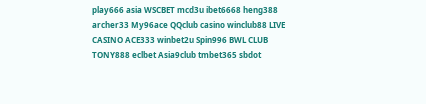play666 asia WSCBET mcd3u ibet6668 heng388 archer33 My96ace QQclub casino winclub88 LIVE CASINO ACE333 winbet2u Spin996 BWL CLUB TONY888 eclbet Asia9club tmbet365 sbdot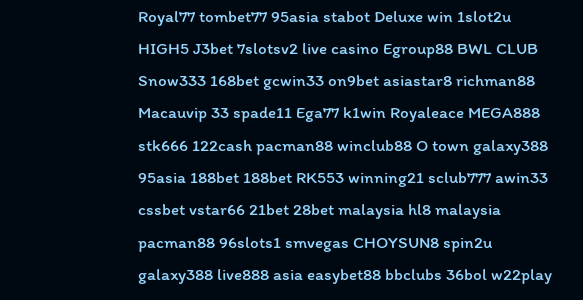Royal77 tombet77 95asia stabot Deluxe win 1slot2u HIGH5 J3bet 7slotsv2 live casino Egroup88 BWL CLUB Snow333 168bet gcwin33 on9bet asiastar8 richman88 Macauvip 33 spade11 Ega77 k1win Royaleace MEGA888 stk666 122cash pacman88 winclub88 O town galaxy388 95asia 188bet 188bet RK553 winning21 sclub777 awin33 cssbet vstar66 21bet 28bet malaysia hl8 malaysia pacman88 96slots1 smvegas CHOYSUN8 spin2u galaxy388 live888 asia easybet88 bbclubs 36bol w22play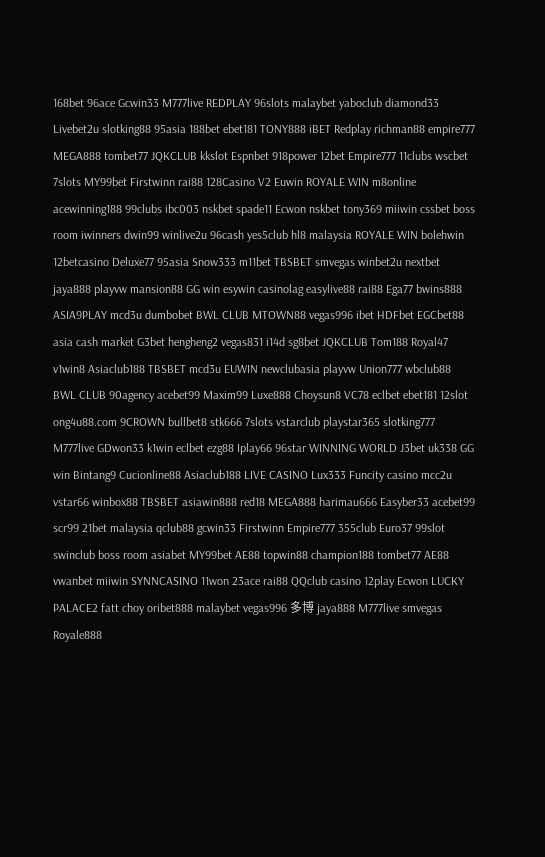168bet 96ace Gcwin33 M777live REDPLAY 96slots malaybet yaboclub diamond33 Livebet2u slotking88 95asia 188bet ebet181 TONY888 iBET Redplay richman88 empire777 MEGA888 tombet77 JQKCLUB kkslot Espnbet 918power 12bet Empire777 11clubs wscbet 7slots MY99bet Firstwinn rai88 128Casino V2 Euwin ROYALE WIN m8online acewinning188 99clubs ibc003 nskbet spade11 Ecwon nskbet tony369 miiwin cssbet boss room iwinners dwin99 winlive2u 96cash yes5club hl8 malaysia ROYALE WIN bolehwin 12betcasino Deluxe77 95asia Snow333 m11bet TBSBET smvegas winbet2u nextbet jaya888 playvw mansion88 GG win esywin casinolag easylive88 rai88 Ega77 bwins888 ASIA9PLAY mcd3u dumbobet BWL CLUB MTOWN88 vegas996 ibet HDFbet EGCbet88 asia cash market G3bet hengheng2 vegas831 i14d sg8bet JQKCLUB Tom188 Royal47 v1win8 Asiaclub188 TBSBET mcd3u EUWIN newclubasia playvw Union777 wbclub88 BWL CLUB 90agency acebet99 Maxim99 Luxe888 Choysun8 VC78 eclbet ebet181 12slot ong4u88.com 9CROWN bullbet8 stk666 7slots vstarclub playstar365 slotking777 M777live GDwon33 k1win eclbet ezg88 Iplay66 96star WINNING WORLD J3bet uk338 GG win Bintang9 Cucionline88 Asiaclub188 LIVE CASINO Lux333 Funcity casino mcc2u vstar66 winbox88 TBSBET asiawin888 red18 MEGA888 harimau666 Easyber33 acebet99 scr99 21bet malaysia qclub88 gcwin33 Firstwinn Empire777 355club Euro37 99slot swinclub boss room asiabet MY99bet AE88 topwin88 champion188 tombet77 AE88 vwanbet miiwin SYNNCASINO 11won 23ace rai88 QQclub casino 12play Ecwon LUCKY PALACE2 fatt choy oribet888 malaybet vegas996 多博 jaya888 M777live smvegas Royale888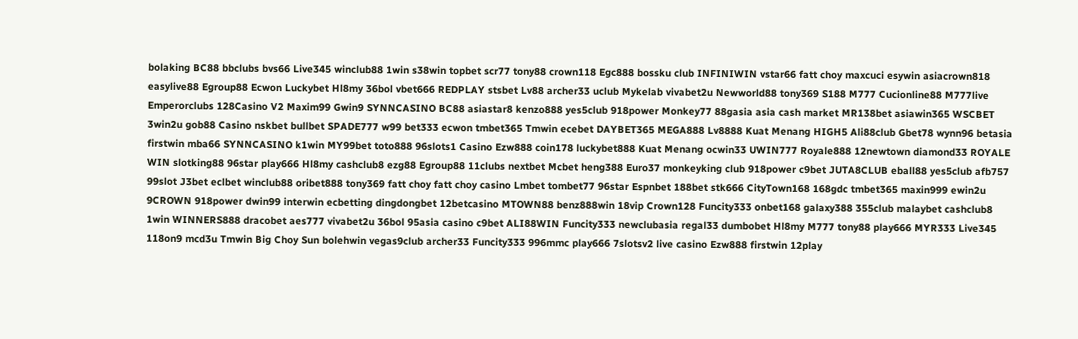bolaking BC88 bbclubs bvs66 Live345 winclub88 1win s38win topbet scr77 tony88 crown118 Egc888 bossku club INFINIWIN vstar66 fatt choy maxcuci esywin asiacrown818 easylive88 Egroup88 Ecwon Luckybet Hl8my 36bol vbet666 REDPLAY stsbet Lv88 archer33 uclub Mykelab vivabet2u Newworld88 tony369 S188 M777 Cucionline88 M777live Emperorclubs 128Casino V2 Maxim99 Gwin9 SYNNCASINO BC88 asiastar8 kenzo888 yes5club 918power Monkey77 88gasia asia cash market MR138bet asiawin365 WSCBET 3win2u gob88 Casino nskbet bullbet SPADE777 w99 bet333 ecwon tmbet365 Tmwin ecebet DAYBET365 MEGA888 Lv8888 Kuat Menang HIGH5 Ali88club Gbet78 wynn96 betasia firstwin mba66 SYNNCASINO k1win MY99bet toto888 96slots1 Casino Ezw888 coin178 luckybet888 Kuat Menang ocwin33 UWIN777 Royale888 12newtown diamond33 ROYALE WIN slotking88 96star play666 Hl8my cashclub8 ezg88 Egroup88 11clubs nextbet Mcbet heng388 Euro37 monkeyking club 918power c9bet JUTA8CLUB eball88 yes5club afb757 99slot J3bet eclbet winclub88 oribet888 tony369 fatt choy fatt choy casino Lmbet tombet77 96star Espnbet 188bet stk666 CityTown168 168gdc tmbet365 maxin999 ewin2u 9CROWN 918power dwin99 interwin ecbetting dingdongbet 12betcasino MTOWN88 benz888win 18vip Crown128 Funcity333 onbet168 galaxy388 355club malaybet cashclub8 1win WINNERS888 dracobet aes777 vivabet2u 36bol 95asia casino c9bet ALI88WIN Funcity333 newclubasia regal33 dumbobet Hl8my M777 tony88 play666 MYR333 Live345 118on9 mcd3u Tmwin Big Choy Sun bolehwin vegas9club archer33 Funcity333 996mmc play666 7slotsv2 live casino Ezw888 firstwin 12play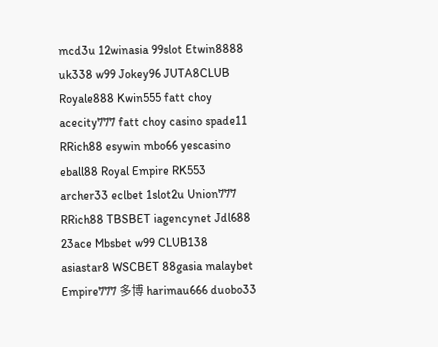mcd3u 12winasia 99slot Etwin8888 uk338 w99 Jokey96 JUTA8CLUB Royale888 Kwin555 fatt choy acecity777 fatt choy casino spade11 RRich88 esywin mbo66 yescasino eball88 Royal Empire RK553 archer33 eclbet 1slot2u Union777 RRich88 TBSBET iagencynet Jdl688 23ace Mbsbet w99 CLUB138 asiastar8 WSCBET 88gasia malaybet Empire777 多博 harimau666 duobo33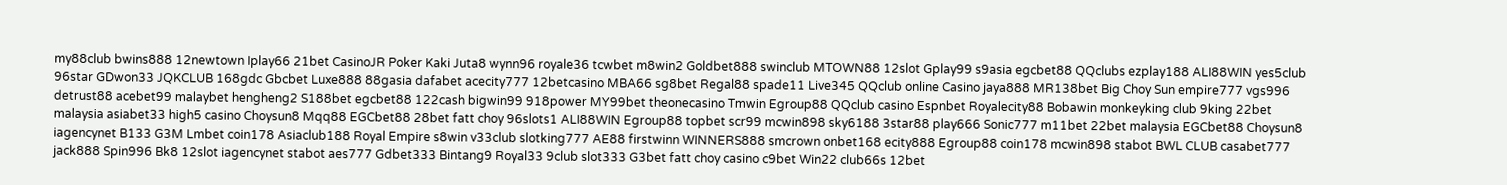my88club bwins888 12newtown Iplay66 21bet CasinoJR Poker Kaki Juta8 wynn96 royale36 tcwbet m8win2 Goldbet888 swinclub MTOWN88 12slot Gplay99 s9asia egcbet88 QQclubs ezplay188 ALI88WIN yes5club 96star GDwon33 JQKCLUB 168gdc Gbcbet Luxe888 88gasia dafabet acecity777 12betcasino MBA66 sg8bet Regal88 spade11 Live345 QQclub online Casino jaya888 MR138bet Big Choy Sun empire777 vgs996 detrust88 acebet99 malaybet hengheng2 S188bet egcbet88 122cash bigwin99 918power MY99bet theonecasino Tmwin Egroup88 QQclub casino Espnbet Royalecity88 Bobawin monkeyking club 9king 22bet malaysia asiabet33 high5 casino Choysun8 Mqq88 EGCbet88 28bet fatt choy 96slots1 ALI88WIN Egroup88 topbet scr99 mcwin898 sky6188 3star88 play666 Sonic777 m11bet 22bet malaysia EGCbet88 Choysun8 iagencynet B133 G3M Lmbet coin178 Asiaclub188 Royal Empire s8win v33club slotking777 AE88 firstwinn WINNERS888 smcrown onbet168 ecity888 Egroup88 coin178 mcwin898 stabot BWL CLUB casabet777 jack888 Spin996 Bk8 12slot iagencynet stabot aes777 Gdbet333 Bintang9 Royal33 9club slot333 G3bet fatt choy casino c9bet Win22 club66s 12bet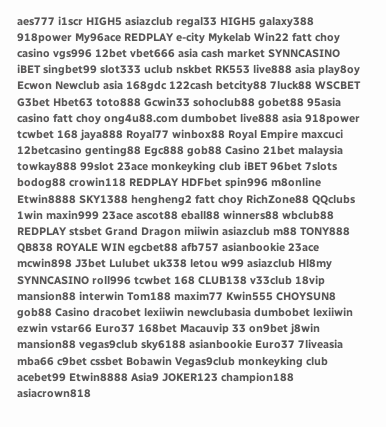aes777 i1scr HIGH5 asiazclub regal33 HIGH5 galaxy388 918power My96ace REDPLAY e-city Mykelab Win22 fatt choy casino vgs996 12bet vbet666 asia cash market SYNNCASINO iBET singbet99 slot333 uclub nskbet RK553 live888 asia play8oy Ecwon Newclub asia 168gdc 122cash betcity88 7luck88 WSCBET G3bet Hbet63 toto888 Gcwin33 sohoclub88 gobet88 95asia casino fatt choy ong4u88.com dumbobet live888 asia 918power tcwbet 168 jaya888 Royal77 winbox88 Royal Empire maxcuci 12betcasino genting88 Egc888 gob88 Casino 21bet malaysia towkay888 99slot 23ace monkeyking club iBET 96bet 7slots bodog88 crowin118 REDPLAY HDFbet spin996 m8online Etwin8888 SKY1388 hengheng2 fatt choy RichZone88 QQclubs 1win maxin999 23ace ascot88 eball88 winners88 wbclub88 REDPLAY stsbet Grand Dragon miiwin asiazclub m88 TONY888 QB838 ROYALE WIN egcbet88 afb757 asianbookie 23ace mcwin898 J3bet Lulubet uk338 letou w99 asiazclub Hl8my SYNNCASINO roll996 tcwbet 168 CLUB138 v33club 18vip mansion88 interwin Tom188 maxim77 Kwin555 CHOYSUN8 gob88 Casino dracobet lexiiwin newclubasia dumbobet lexiiwin ezwin vstar66 Euro37 168bet Macauvip 33 on9bet j8win mansion88 vegas9club sky6188 asianbookie Euro37 7liveasia mba66 c9bet cssbet Bobawin Vegas9club monkeyking club acebet99 Etwin8888 Asia9 JOKER123 champion188 asiacrown818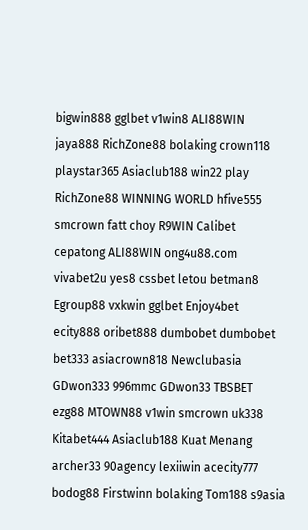bigwin888 gglbet v1win8 ALI88WIN jaya888 RichZone88 bolaking crown118 playstar365 Asiaclub188 win22 play RichZone88 WINNING WORLD hfive555 smcrown fatt choy R9WIN Calibet cepatong ALI88WIN ong4u88.com vivabet2u yes8 cssbet letou betman8 Egroup88 vxkwin gglbet Enjoy4bet ecity888 oribet888 dumbobet dumbobet bet333 asiacrown818 Newclubasia GDwon333 996mmc GDwon33 TBSBET ezg88 MTOWN88 v1win smcrown uk338 Kitabet444 Asiaclub188 Kuat Menang archer33 90agency lexiiwin acecity777 bodog88 Firstwinn bolaking Tom188 s9asia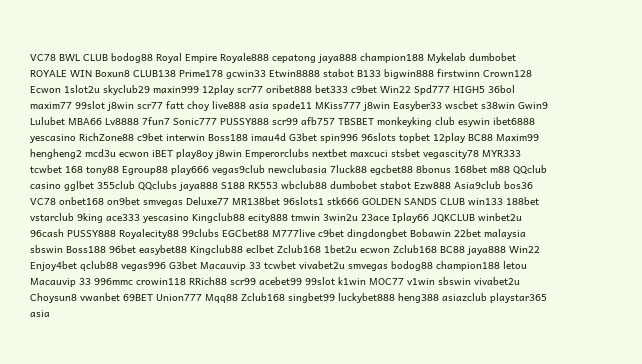VC78 BWL CLUB bodog88 Royal Empire Royale888 cepatong jaya888 champion188 Mykelab dumbobet ROYALE WIN Boxun8 CLUB138 Prime178 gcwin33 Etwin8888 stabot B133 bigwin888 firstwinn Crown128 Ecwon 1slot2u skyclub29 maxin999 12play scr77 oribet888 bet333 c9bet Win22 Spd777 HIGH5 36bol maxim77 99slot j8win scr77 fatt choy live888 asia spade11 MKiss777 j8win Easyber33 wscbet s38win Gwin9 Lulubet MBA66 Lv8888 7fun7 Sonic777 PUSSY888 scr99 afb757 TBSBET monkeyking club esywin ibet6888 yescasino RichZone88 c9bet interwin Boss188 imau4d G3bet spin996 96slots topbet 12play BC88 Maxim99 hengheng2 mcd3u ecwon iBET play8oy j8win Emperorclubs nextbet maxcuci stsbet vegascity78 MYR333 tcwbet 168 tony88 Egroup88 play666 vegas9club newclubasia 7luck88 egcbet88 8bonus 168bet m88 QQclub casino gglbet 355club QQclubs jaya888 S188 RK553 wbclub88 dumbobet stabot Ezw888 Asia9club bos36 VC78 onbet168 on9bet smvegas Deluxe77 MR138bet 96slots1 stk666 GOLDEN SANDS CLUB win133 188bet vstarclub 9king ace333 yescasino Kingclub88 ecity888 tmwin 3win2u 23ace Iplay66 JQKCLUB winbet2u 96cash PUSSY888 Royalecity88 99clubs EGCbet88 M777live c9bet dingdongbet Bobawin 22bet malaysia sbswin Boss188 96bet easybet88 Kingclub88 eclbet Zclub168 1bet2u ecwon Zclub168 BC88 jaya888 Win22 Enjoy4bet qclub88 vegas996 G3bet Macauvip 33 tcwbet vivabet2u smvegas bodog88 champion188 letou Macauvip 33 996mmc crowin118 RRich88 scr99 acebet99 99slot k1win MOC77 v1win sbswin vivabet2u Choysun8 vwanbet 69BET Union777 Mqq88 Zclub168 singbet99 luckybet888 heng388 asiazclub playstar365 asia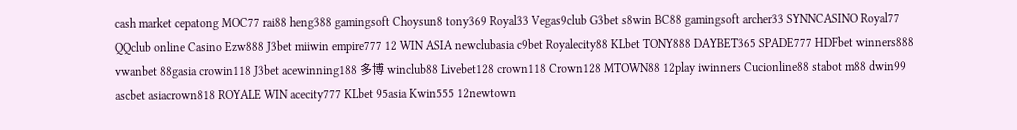cash market cepatong MOC77 rai88 heng388 gamingsoft Choysun8 tony369 Royal33 Vegas9club G3bet s8win BC88 gamingsoft archer33 SYNNCASINO Royal77 QQclub online Casino Ezw888 J3bet miiwin empire777 12 WIN ASIA newclubasia c9bet Royalecity88 KLbet TONY888 DAYBET365 SPADE777 HDFbet winners888 vwanbet 88gasia crowin118 J3bet acewinning188 多博 winclub88 Livebet128 crown118 Crown128 MTOWN88 12play iwinners Cucionline88 stabot m88 dwin99 ascbet asiacrown818 ROYALE WIN acecity777 KLbet 95asia Kwin555 12newtown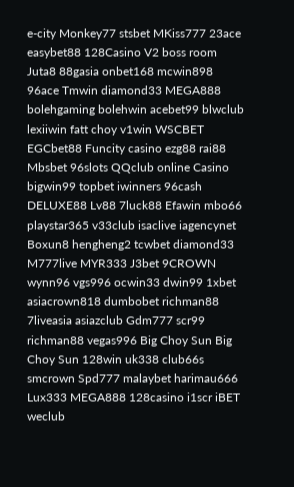e-city Monkey77 stsbet MKiss777 23ace easybet88 128Casino V2 boss room Juta8 88gasia onbet168 mcwin898 96ace Tmwin diamond33 MEGA888 bolehgaming bolehwin acebet99 blwclub lexiiwin fatt choy v1win WSCBET EGCbet88 Funcity casino ezg88 rai88 Mbsbet 96slots QQclub online Casino bigwin99 topbet iwinners 96cash DELUXE88 Lv88 7luck88 Efawin mbo66 playstar365 v33club isaclive iagencynet Boxun8 hengheng2 tcwbet diamond33 M777live MYR333 J3bet 9CROWN wynn96 vgs996 ocwin33 dwin99 1xbet asiacrown818 dumbobet richman88 7liveasia asiazclub Gdm777 scr99 richman88 vegas996 Big Choy Sun Big Choy Sun 128win uk338 club66s smcrown Spd777 malaybet harimau666 Lux333 MEGA888 128casino i1scr iBET weclub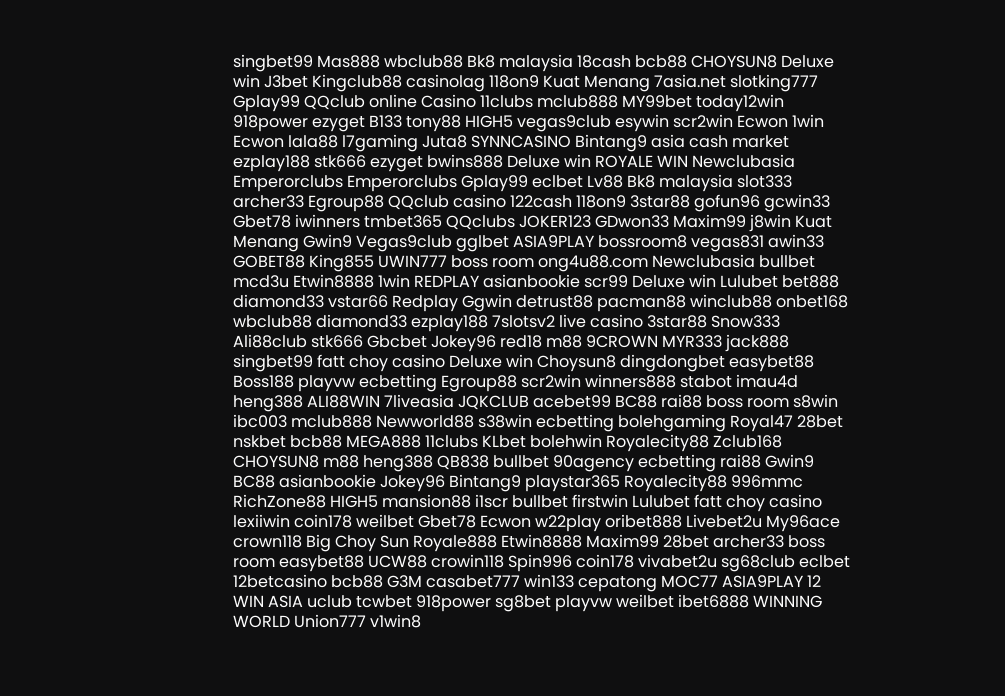singbet99 Mas888 wbclub88 Bk8 malaysia 18cash bcb88 CHOYSUN8 Deluxe win J3bet Kingclub88 casinolag 118on9 Kuat Menang 7asia.net slotking777 Gplay99 QQclub online Casino 11clubs mclub888 MY99bet today12win 918power ezyget B133 tony88 HIGH5 vegas9club esywin scr2win Ecwon 1win Ecwon lala88 l7gaming Juta8 SYNNCASINO Bintang9 asia cash market ezplay188 stk666 ezyget bwins888 Deluxe win ROYALE WIN Newclubasia Emperorclubs Emperorclubs Gplay99 eclbet Lv88 Bk8 malaysia slot333 archer33 Egroup88 QQclub casino 122cash 118on9 3star88 gofun96 gcwin33 Gbet78 iwinners tmbet365 QQclubs JOKER123 GDwon33 Maxim99 j8win Kuat Menang Gwin9 Vegas9club gglbet ASIA9PLAY bossroom8 vegas831 awin33 GOBET88 King855 UWIN777 boss room ong4u88.com Newclubasia bullbet mcd3u Etwin8888 1win REDPLAY asianbookie scr99 Deluxe win Lulubet bet888 diamond33 vstar66 Redplay Ggwin detrust88 pacman88 winclub88 onbet168 wbclub88 diamond33 ezplay188 7slotsv2 live casino 3star88 Snow333 Ali88club stk666 Gbcbet Jokey96 red18 m88 9CROWN MYR333 jack888 singbet99 fatt choy casino Deluxe win Choysun8 dingdongbet easybet88 Boss188 playvw ecbetting Egroup88 scr2win winners888 stabot imau4d heng388 ALI88WIN 7liveasia JQKCLUB acebet99 BC88 rai88 boss room s8win ibc003 mclub888 Newworld88 s38win ecbetting bolehgaming Royal47 28bet nskbet bcb88 MEGA888 11clubs KLbet bolehwin Royalecity88 Zclub168 CHOYSUN8 m88 heng388 QB838 bullbet 90agency ecbetting rai88 Gwin9 BC88 asianbookie Jokey96 Bintang9 playstar365 Royalecity88 996mmc RichZone88 HIGH5 mansion88 i1scr bullbet firstwin Lulubet fatt choy casino lexiiwin coin178 weilbet Gbet78 Ecwon w22play oribet888 Livebet2u My96ace crown118 Big Choy Sun Royale888 Etwin8888 Maxim99 28bet archer33 boss room easybet88 UCW88 crowin118 Spin996 coin178 vivabet2u sg68club eclbet 12betcasino bcb88 G3M casabet777 win133 cepatong MOC77 ASIA9PLAY 12 WIN ASIA uclub tcwbet 918power sg8bet playvw weilbet ibet6888 WINNING WORLD Union777 v1win8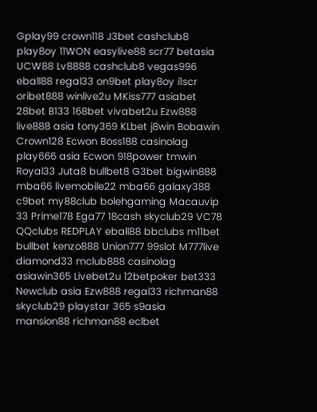Gplay99 crown118 J3bet cashclub8 play8oy 11WON easylive88 scr77 betasia UCW88 Lv8888 cashclub8 vegas996 eball88 regal33 on9bet play8oy i1scr oribet888 winlive2u MKiss777 asiabet 28bet B133 168bet vivabet2u Ezw888 live888 asia tony369 KLbet j8win Bobawin Crown128 Ecwon Boss188 casinolag play666 asia Ecwon 918power tmwin Royal33 Juta8 bullbet8 G3bet bigwin888 mba66 livemobile22 mba66 galaxy388 c9bet my88club bolehgaming Macauvip 33 Prime178 Ega77 18cash skyclub29 VC78 QQclubs REDPLAY eball88 bbclubs m11bet bullbet kenzo888 Union777 99slot M777live diamond33 mclub888 casinolag asiawin365 Livebet2u 12betpoker bet333 Newclub asia Ezw888 regal33 richman88 skyclub29 playstar 365 s9asia mansion88 richman88 eclbet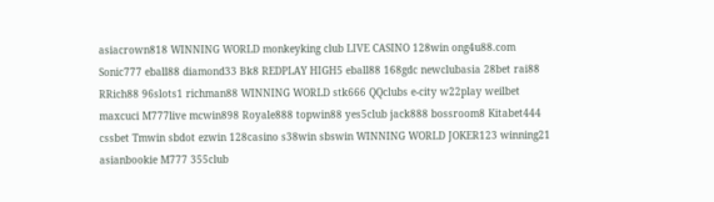asiacrown818 WINNING WORLD monkeyking club LIVE CASINO 128win ong4u88.com Sonic777 eball88 diamond33 Bk8 REDPLAY HIGH5 eball88 168gdc newclubasia 28bet rai88 RRich88 96slots1 richman88 WINNING WORLD stk666 QQclubs e-city w22play weilbet maxcuci M777live mcwin898 Royale888 topwin88 yes5club jack888 bossroom8 Kitabet444 cssbet Tmwin sbdot ezwin 128casino s38win sbswin WINNING WORLD JOKER123 winning21 asianbookie M777 355club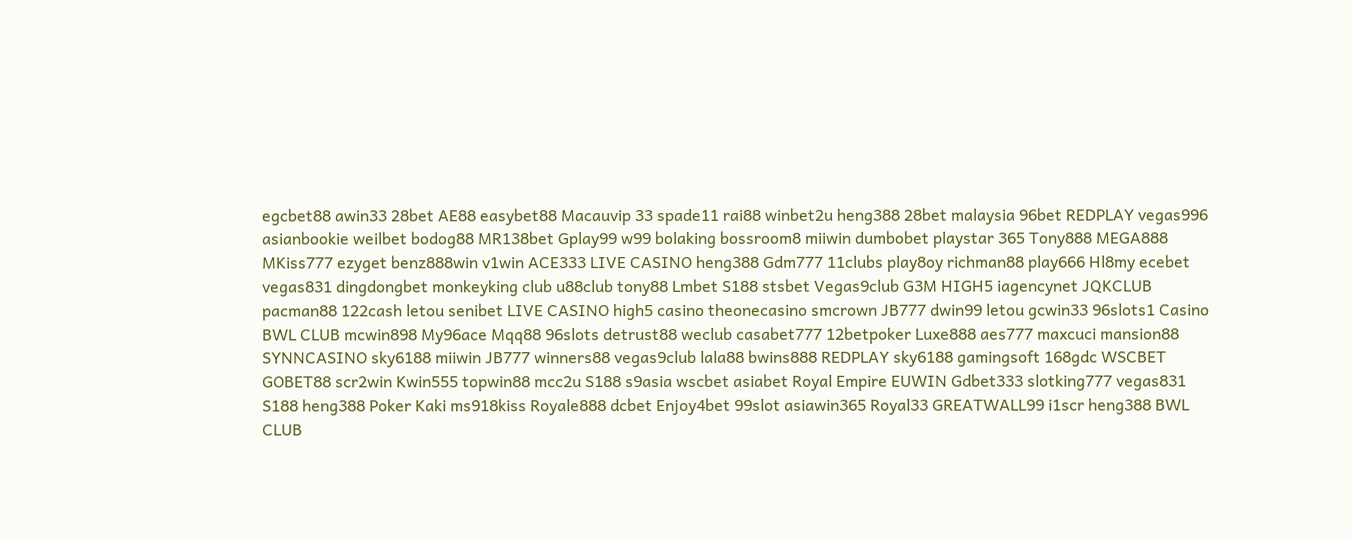egcbet88 awin33 28bet AE88 easybet88 Macauvip 33 spade11 rai88 winbet2u heng388 28bet malaysia 96bet REDPLAY vegas996 asianbookie weilbet bodog88 MR138bet Gplay99 w99 bolaking bossroom8 miiwin dumbobet playstar 365 Tony888 MEGA888 MKiss777 ezyget benz888win v1win ACE333 LIVE CASINO heng388 Gdm777 11clubs play8oy richman88 play666 Hl8my ecebet vegas831 dingdongbet monkeyking club u88club tony88 Lmbet S188 stsbet Vegas9club G3M HIGH5 iagencynet JQKCLUB pacman88 122cash letou senibet LIVE CASINO high5 casino theonecasino smcrown JB777 dwin99 letou gcwin33 96slots1 Casino BWL CLUB mcwin898 My96ace Mqq88 96slots detrust88 weclub casabet777 12betpoker Luxe888 aes777 maxcuci mansion88 SYNNCASINO sky6188 miiwin JB777 winners88 vegas9club lala88 bwins888 REDPLAY sky6188 gamingsoft 168gdc WSCBET GOBET88 scr2win Kwin555 topwin88 mcc2u S188 s9asia wscbet asiabet Royal Empire EUWIN Gdbet333 slotking777 vegas831 S188 heng388 Poker Kaki ms918kiss Royale888 dcbet Enjoy4bet 99slot asiawin365 Royal33 GREATWALL99 i1scr heng388 BWL CLUB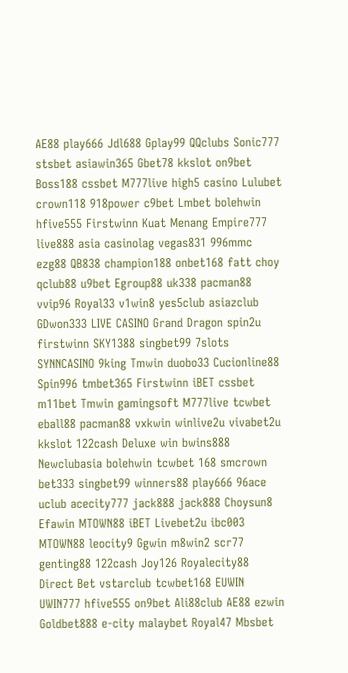AE88 play666 Jdl688 Gplay99 QQclubs Sonic777 stsbet asiawin365 Gbet78 kkslot on9bet Boss188 cssbet M777live high5 casino Lulubet crown118 918power c9bet Lmbet bolehwin hfive555 Firstwinn Kuat Menang Empire777 live888 asia casinolag vegas831 996mmc ezg88 QB838 champion188 onbet168 fatt choy qclub88 u9bet Egroup88 uk338 pacman88 vvip96 Royal33 v1win8 yes5club asiazclub GDwon333 LIVE CASINO Grand Dragon spin2u firstwinn SKY1388 singbet99 7slots SYNNCASINO 9king Tmwin duobo33 Cucionline88 Spin996 tmbet365 Firstwinn iBET cssbet m11bet Tmwin gamingsoft M777live tcwbet eball88 pacman88 vxkwin winlive2u vivabet2u kkslot 122cash Deluxe win bwins888 Newclubasia bolehwin tcwbet 168 smcrown bet333 singbet99 winners88 play666 96ace uclub acecity777 jack888 jack888 Choysun8 Efawin MTOWN88 iBET Livebet2u ibc003 MTOWN88 leocity9 Ggwin m8win2 scr77 genting88 122cash Joy126 Royalecity88 Direct Bet vstarclub tcwbet168 EUWIN UWIN777 hfive555 on9bet Ali88club AE88 ezwin Goldbet888 e-city malaybet Royal47 Mbsbet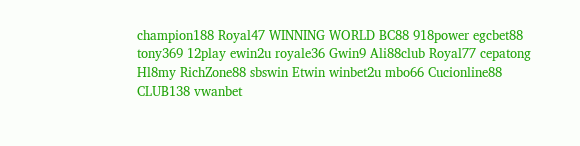champion188 Royal47 WINNING WORLD BC88 918power egcbet88 tony369 12play ewin2u royale36 Gwin9 Ali88club Royal77 cepatong Hl8my RichZone88 sbswin Etwin winbet2u mbo66 Cucionline88 CLUB138 vwanbet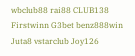wbclub88 rai88 CLUB138 Firstwinn G3bet benz888win Juta8 vstarclub Joy126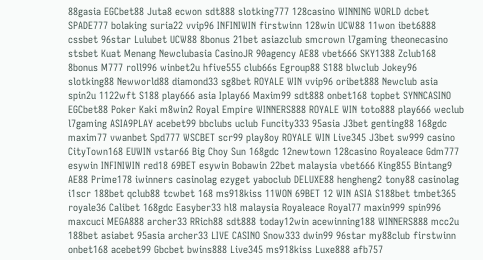88gasia EGCbet88 Juta8 ecwon sdt888 slotking777 128casino WINNING WORLD dcbet SPADE777 bolaking suria22 vvip96 INFINIWIN firstwinn 128win UCW88 11won ibet6888 cssbet 96star Lulubet UCW88 8bonus 21bet asiazclub smcrown l7gaming theonecasino stsbet Kuat Menang Newclubasia CasinoJR 90agency AE88 vbet666 SKY1388 Zclub168 8bonus M777 roll996 winbet2u hfive555 club66s Egroup88 S188 blwclub Jokey96 slotking88 Newworld88 diamond33 sg8bet ROYALE WIN vvip96 oribet888 Newclub asia spin2u 1122wft S188 play666 asia Iplay66 Maxim99 sdt888 onbet168 topbet SYNNCASINO EGCbet88 Poker Kaki m8win2 Royal Empire WINNERS888 ROYALE WIN toto888 play666 weclub l7gaming ASIA9PLAY acebet99 bbclubs uclub Funcity333 95asia J3bet genting88 168gdc maxim77 vwanbet Spd777 WSCBET scr99 play8oy ROYALE WIN Live345 J3bet sw999 casino CityTown168 EUWIN vstar66 Big Choy Sun 168gdc 12newtown 128casino Royaleace Gdm777 esywin INFINIWIN red18 69BET esywin Bobawin 22bet malaysia vbet666 King855 Bintang9 AE88 Prime178 iwinners casinolag ezyget yaboclub DELUXE88 hengheng2 tony88 casinolag i1scr 188bet qclub88 tcwbet 168 ms918kiss 11WON 69BET 12 WIN ASIA S188bet tmbet365 royale36 Calibet 168gdc Easyber33 hl8 malaysia Royaleace Royal77 maxin999 spin996 maxcuci MEGA888 archer33 RRich88 sdt888 today12win acewinning188 WINNERS888 mcc2u 188bet asiabet 95asia archer33 LIVE CASINO Snow333 dwin99 96star my88club firstwinn onbet168 acebet99 Gbcbet bwins888 Live345 ms918kiss Luxe888 afb757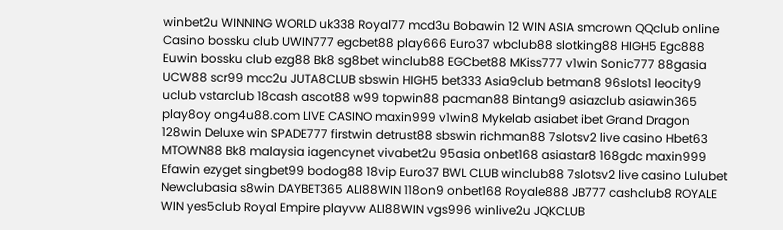winbet2u WINNING WORLD uk338 Royal77 mcd3u Bobawin 12 WIN ASIA smcrown QQclub online Casino bossku club UWIN777 egcbet88 play666 Euro37 wbclub88 slotking88 HIGH5 Egc888 Euwin bossku club ezg88 Bk8 sg8bet winclub88 EGCbet88 MKiss777 v1win Sonic777 88gasia UCW88 scr99 mcc2u JUTA8CLUB sbswin HIGH5 bet333 Asia9club betman8 96slots1 leocity9 uclub vstarclub 18cash ascot88 w99 topwin88 pacman88 Bintang9 asiazclub asiawin365 play8oy ong4u88.com LIVE CASINO maxin999 v1win8 Mykelab asiabet ibet Grand Dragon 128win Deluxe win SPADE777 firstwin detrust88 sbswin richman88 7slotsv2 live casino Hbet63 MTOWN88 Bk8 malaysia iagencynet vivabet2u 95asia onbet168 asiastar8 168gdc maxin999 Efawin ezyget singbet99 bodog88 18vip Euro37 BWL CLUB winclub88 7slotsv2 live casino Lulubet Newclubasia s8win DAYBET365 ALI88WIN 118on9 onbet168 Royale888 JB777 cashclub8 ROYALE WIN yes5club Royal Empire playvw ALI88WIN vgs996 winlive2u JQKCLUB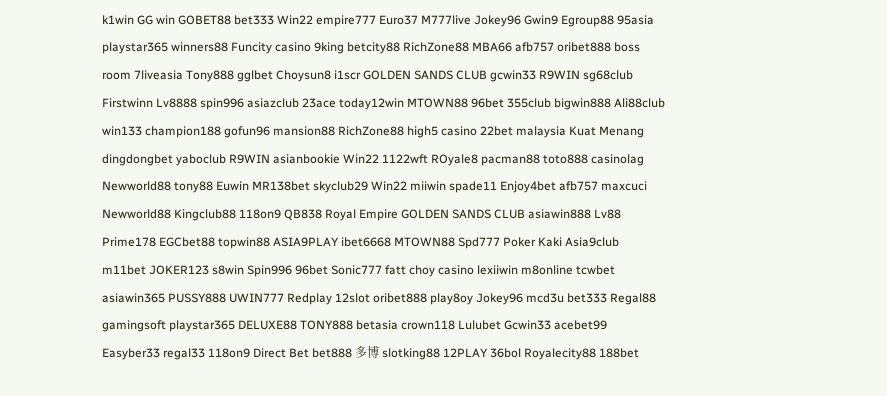k1win GG win GOBET88 bet333 Win22 empire777 Euro37 M777live Jokey96 Gwin9 Egroup88 95asia playstar365 winners88 Funcity casino 9king betcity88 RichZone88 MBA66 afb757 oribet888 boss room 7liveasia Tony888 gglbet Choysun8 i1scr GOLDEN SANDS CLUB gcwin33 R9WIN sg68club Firstwinn Lv8888 spin996 asiazclub 23ace today12win MTOWN88 96bet 355club bigwin888 Ali88club win133 champion188 gofun96 mansion88 RichZone88 high5 casino 22bet malaysia Kuat Menang dingdongbet yaboclub R9WIN asianbookie Win22 1122wft ROyale8 pacman88 toto888 casinolag Newworld88 tony88 Euwin MR138bet skyclub29 Win22 miiwin spade11 Enjoy4bet afb757 maxcuci Newworld88 Kingclub88 118on9 QB838 Royal Empire GOLDEN SANDS CLUB asiawin888 Lv88 Prime178 EGCbet88 topwin88 ASIA9PLAY ibet6668 MTOWN88 Spd777 Poker Kaki Asia9club m11bet JOKER123 s8win Spin996 96bet Sonic777 fatt choy casino lexiiwin m8online tcwbet asiawin365 PUSSY888 UWIN777 Redplay 12slot oribet888 play8oy Jokey96 mcd3u bet333 Regal88 gamingsoft playstar365 DELUXE88 TONY888 betasia crown118 Lulubet Gcwin33 acebet99 Easyber33 regal33 118on9 Direct Bet bet888 多博 slotking88 12PLAY 36bol Royalecity88 188bet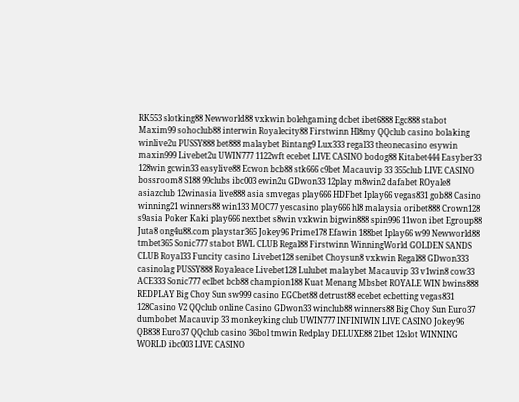RK553 slotking88 Newworld88 vxkwin bolehgaming dcbet ibet6888 Egc888 stabot Maxim99 sohoclub88 interwin Royalecity88 Firstwinn Hl8my QQclub casino bolaking winlive2u PUSSY888 bet888 malaybet Bintang9 Lux333 regal33 theonecasino esywin maxin999 Livebet2u UWIN777 1122wft ecebet LIVE CASINO bodog88 Kitabet444 Easyber33 128win gcwin33 easylive88 Ecwon bcb88 stk666 c9bet Macauvip 33 355club LIVE CASINO bossroom8 S188 99clubs ibc003 ewin2u GDwon33 12play m8win2 dafabet ROyale8 asiazclub 12winasia live888 asia smvegas play666 HDFbet Iplay66 vegas831 gob88 Casino winning21 winners88 win133 MOC77 yescasino play666 hl8 malaysia oribet888 Crown128 s9asia Poker Kaki play666 nextbet s8win vxkwin bigwin888 spin996 11won ibet Egroup88 Juta8 ong4u88.com playstar365 Jokey96 Prime178 Efawin 188bet Iplay66 w99 Newworld88 tmbet365 Sonic777 stabot BWL CLUB Regal88 Firstwinn WinningWorld GOLDEN SANDS CLUB Royal33 Funcity casino Livebet128 senibet Choysun8 vxkwin Regal88 GDwon333 casinolag PUSSY888 Royaleace Livebet128 Lulubet malaybet Macauvip 33 v1win8 cow33 ACE333 Sonic777 eclbet bcb88 champion188 Kuat Menang Mbsbet ROYALE WIN bwins888 REDPLAY Big Choy Sun sw999 casino EGCbet88 detrust88 ecebet ecbetting vegas831 128Casino V2 QQclub online Casino GDwon33 winclub88 winners88 Big Choy Sun Euro37 dumbobet Macauvip 33 monkeyking club UWIN777 INFINIWIN LIVE CASINO Jokey96 QB838 Euro37 QQclub casino 36bol tmwin Redplay DELUXE88 21bet 12slot WINNING WORLD ibc003 LIVE CASINO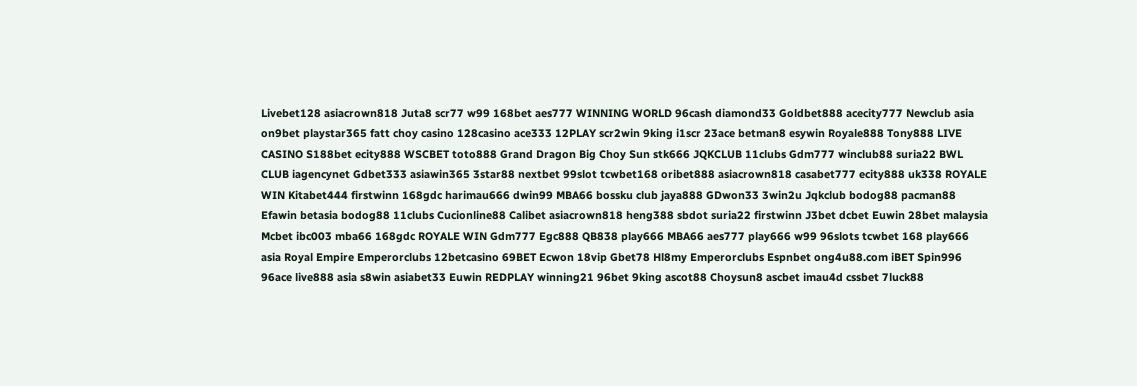Livebet128 asiacrown818 Juta8 scr77 w99 168bet aes777 WINNING WORLD 96cash diamond33 Goldbet888 acecity777 Newclub asia on9bet playstar365 fatt choy casino 128casino ace333 12PLAY scr2win 9king i1scr 23ace betman8 esywin Royale888 Tony888 LIVE CASINO S188bet ecity888 WSCBET toto888 Grand Dragon Big Choy Sun stk666 JQKCLUB 11clubs Gdm777 winclub88 suria22 BWL CLUB iagencynet Gdbet333 asiawin365 3star88 nextbet 99slot tcwbet168 oribet888 asiacrown818 casabet777 ecity888 uk338 ROYALE WIN Kitabet444 firstwinn 168gdc harimau666 dwin99 MBA66 bossku club jaya888 GDwon33 3win2u Jqkclub bodog88 pacman88 Efawin betasia bodog88 11clubs Cucionline88 Calibet asiacrown818 heng388 sbdot suria22 firstwinn J3bet dcbet Euwin 28bet malaysia Mcbet ibc003 mba66 168gdc ROYALE WIN Gdm777 Egc888 QB838 play666 MBA66 aes777 play666 w99 96slots tcwbet 168 play666 asia Royal Empire Emperorclubs 12betcasino 69BET Ecwon 18vip Gbet78 Hl8my Emperorclubs Espnbet ong4u88.com iBET Spin996 96ace live888 asia s8win asiabet33 Euwin REDPLAY winning21 96bet 9king ascot88 Choysun8 ascbet imau4d cssbet 7luck88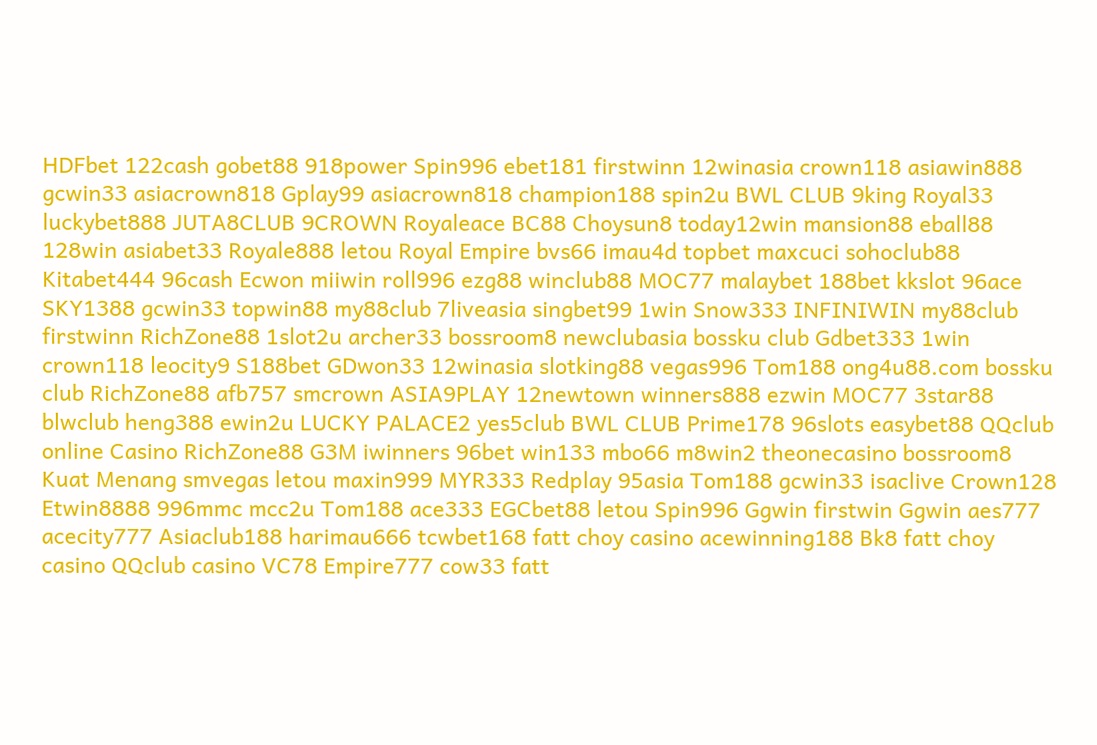HDFbet 122cash gobet88 918power Spin996 ebet181 firstwinn 12winasia crown118 asiawin888 gcwin33 asiacrown818 Gplay99 asiacrown818 champion188 spin2u BWL CLUB 9king Royal33 luckybet888 JUTA8CLUB 9CROWN Royaleace BC88 Choysun8 today12win mansion88 eball88 128win asiabet33 Royale888 letou Royal Empire bvs66 imau4d topbet maxcuci sohoclub88 Kitabet444 96cash Ecwon miiwin roll996 ezg88 winclub88 MOC77 malaybet 188bet kkslot 96ace SKY1388 gcwin33 topwin88 my88club 7liveasia singbet99 1win Snow333 INFINIWIN my88club firstwinn RichZone88 1slot2u archer33 bossroom8 newclubasia bossku club Gdbet333 1win crown118 leocity9 S188bet GDwon33 12winasia slotking88 vegas996 Tom188 ong4u88.com bossku club RichZone88 afb757 smcrown ASIA9PLAY 12newtown winners888 ezwin MOC77 3star88 blwclub heng388 ewin2u LUCKY PALACE2 yes5club BWL CLUB Prime178 96slots easybet88 QQclub online Casino RichZone88 G3M iwinners 96bet win133 mbo66 m8win2 theonecasino bossroom8 Kuat Menang smvegas letou maxin999 MYR333 Redplay 95asia Tom188 gcwin33 isaclive Crown128 Etwin8888 996mmc mcc2u Tom188 ace333 EGCbet88 letou Spin996 Ggwin firstwin Ggwin aes777 acecity777 Asiaclub188 harimau666 tcwbet168 fatt choy casino acewinning188 Bk8 fatt choy casino QQclub casino VC78 Empire777 cow33 fatt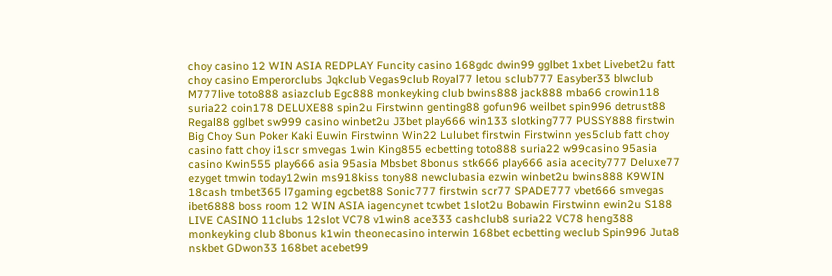choy casino 12 WIN ASIA REDPLAY Funcity casino 168gdc dwin99 gglbet 1xbet Livebet2u fatt choy casino Emperorclubs Jqkclub Vegas9club Royal77 letou sclub777 Easyber33 blwclub M777live toto888 asiazclub Egc888 monkeyking club bwins888 jack888 mba66 crowin118 suria22 coin178 DELUXE88 spin2u Firstwinn genting88 gofun96 weilbet spin996 detrust88 Regal88 gglbet sw999 casino winbet2u J3bet play666 win133 slotking777 PUSSY888 firstwin Big Choy Sun Poker Kaki Euwin Firstwinn Win22 Lulubet firstwin Firstwinn yes5club fatt choy casino fatt choy i1scr smvegas 1win King855 ecbetting toto888 suria22 w99casino 95asia casino Kwin555 play666 asia 95asia Mbsbet 8bonus stk666 play666 asia acecity777 Deluxe77 ezyget tmwin today12win ms918kiss tony88 newclubasia ezwin winbet2u bwins888 K9WIN 18cash tmbet365 l7gaming egcbet88 Sonic777 firstwin scr77 SPADE777 vbet666 smvegas ibet6888 boss room 12 WIN ASIA iagencynet tcwbet 1slot2u Bobawin Firstwinn ewin2u S188 LIVE CASINO 11clubs 12slot VC78 v1win8 ace333 cashclub8 suria22 VC78 heng388 monkeyking club 8bonus k1win theonecasino interwin 168bet ecbetting weclub Spin996 Juta8 nskbet GDwon33 168bet acebet99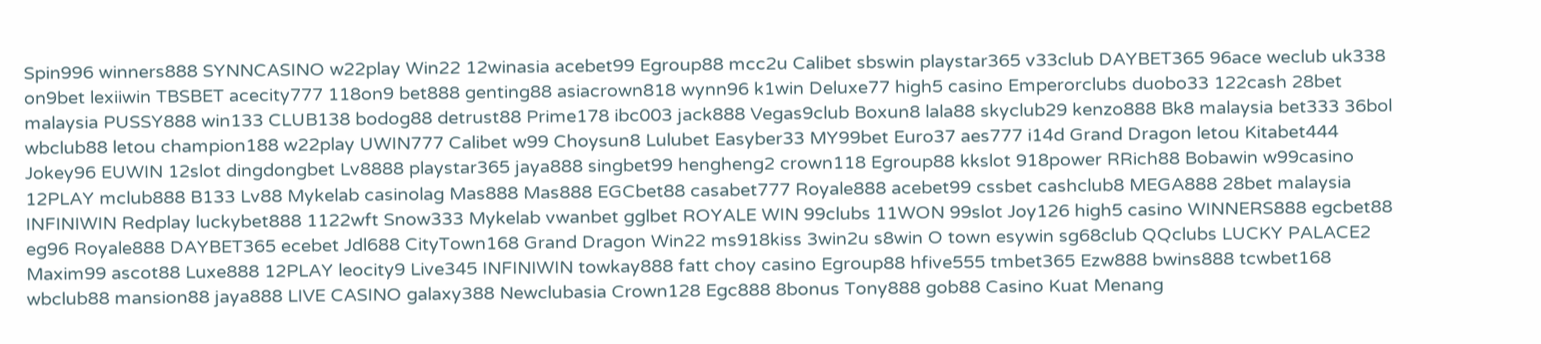Spin996 winners888 SYNNCASINO w22play Win22 12winasia acebet99 Egroup88 mcc2u Calibet sbswin playstar365 v33club DAYBET365 96ace weclub uk338 on9bet lexiiwin TBSBET acecity777 118on9 bet888 genting88 asiacrown818 wynn96 k1win Deluxe77 high5 casino Emperorclubs duobo33 122cash 28bet malaysia PUSSY888 win133 CLUB138 bodog88 detrust88 Prime178 ibc003 jack888 Vegas9club Boxun8 lala88 skyclub29 kenzo888 Bk8 malaysia bet333 36bol wbclub88 letou champion188 w22play UWIN777 Calibet w99 Choysun8 Lulubet Easyber33 MY99bet Euro37 aes777 i14d Grand Dragon letou Kitabet444 Jokey96 EUWIN 12slot dingdongbet Lv8888 playstar365 jaya888 singbet99 hengheng2 crown118 Egroup88 kkslot 918power RRich88 Bobawin w99casino 12PLAY mclub888 B133 Lv88 Mykelab casinolag Mas888 Mas888 EGCbet88 casabet777 Royale888 acebet99 cssbet cashclub8 MEGA888 28bet malaysia INFINIWIN Redplay luckybet888 1122wft Snow333 Mykelab vwanbet gglbet ROYALE WIN 99clubs 11WON 99slot Joy126 high5 casino WINNERS888 egcbet88 eg96 Royale888 DAYBET365 ecebet Jdl688 CityTown168 Grand Dragon Win22 ms918kiss 3win2u s8win O town esywin sg68club QQclubs LUCKY PALACE2 Maxim99 ascot88 Luxe888 12PLAY leocity9 Live345 INFINIWIN towkay888 fatt choy casino Egroup88 hfive555 tmbet365 Ezw888 bwins888 tcwbet168 wbclub88 mansion88 jaya888 LIVE CASINO galaxy388 Newclubasia Crown128 Egc888 8bonus Tony888 gob88 Casino Kuat Menang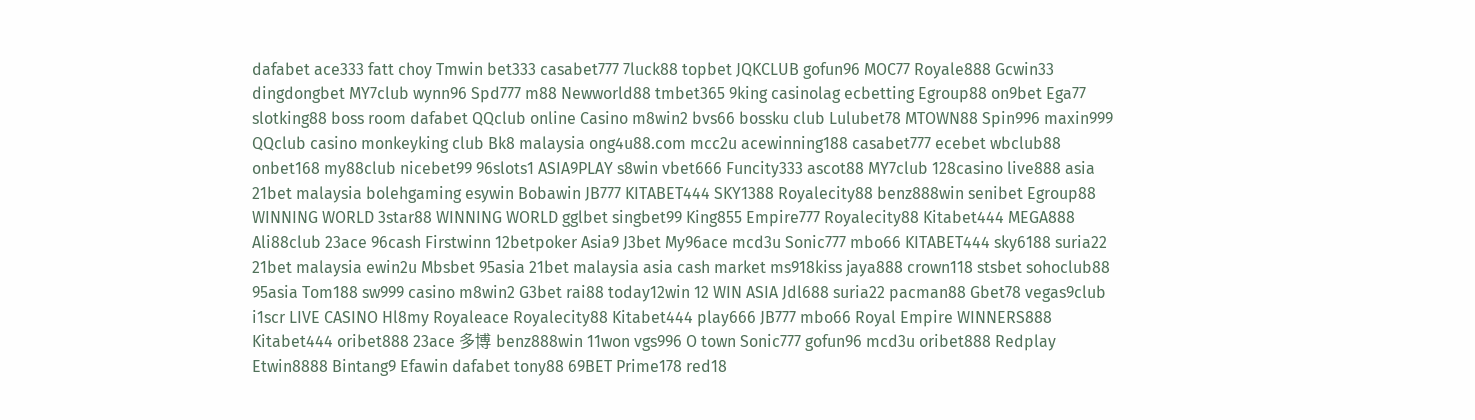dafabet ace333 fatt choy Tmwin bet333 casabet777 7luck88 topbet JQKCLUB gofun96 MOC77 Royale888 Gcwin33 dingdongbet MY7club wynn96 Spd777 m88 Newworld88 tmbet365 9king casinolag ecbetting Egroup88 on9bet Ega77 slotking88 boss room dafabet QQclub online Casino m8win2 bvs66 bossku club Lulubet78 MTOWN88 Spin996 maxin999 QQclub casino monkeyking club Bk8 malaysia ong4u88.com mcc2u acewinning188 casabet777 ecebet wbclub88 onbet168 my88club nicebet99 96slots1 ASIA9PLAY s8win vbet666 Funcity333 ascot88 MY7club 128casino live888 asia 21bet malaysia bolehgaming esywin Bobawin JB777 KITABET444 SKY1388 Royalecity88 benz888win senibet Egroup88 WINNING WORLD 3star88 WINNING WORLD gglbet singbet99 King855 Empire777 Royalecity88 Kitabet444 MEGA888 Ali88club 23ace 96cash Firstwinn 12betpoker Asia9 J3bet My96ace mcd3u Sonic777 mbo66 KITABET444 sky6188 suria22 21bet malaysia ewin2u Mbsbet 95asia 21bet malaysia asia cash market ms918kiss jaya888 crown118 stsbet sohoclub88 95asia Tom188 sw999 casino m8win2 G3bet rai88 today12win 12 WIN ASIA Jdl688 suria22 pacman88 Gbet78 vegas9club i1scr LIVE CASINO Hl8my Royaleace Royalecity88 Kitabet444 play666 JB777 mbo66 Royal Empire WINNERS888 Kitabet444 oribet888 23ace 多博 benz888win 11won vgs996 O town Sonic777 gofun96 mcd3u oribet888 Redplay Etwin8888 Bintang9 Efawin dafabet tony88 69BET Prime178 red18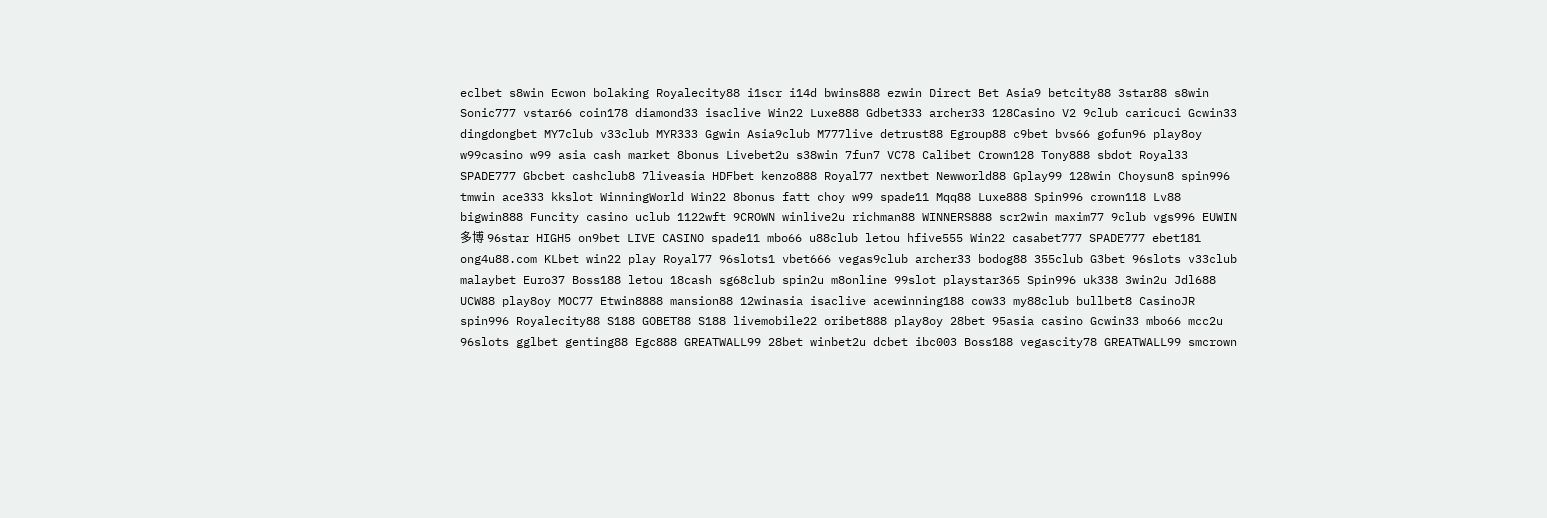eclbet s8win Ecwon bolaking Royalecity88 i1scr i14d bwins888 ezwin Direct Bet Asia9 betcity88 3star88 s8win Sonic777 vstar66 coin178 diamond33 isaclive Win22 Luxe888 Gdbet333 archer33 128Casino V2 9club caricuci Gcwin33 dingdongbet MY7club v33club MYR333 Ggwin Asia9club M777live detrust88 Egroup88 c9bet bvs66 gofun96 play8oy w99casino w99 asia cash market 8bonus Livebet2u s38win 7fun7 VC78 Calibet Crown128 Tony888 sbdot Royal33 SPADE777 Gbcbet cashclub8 7liveasia HDFbet kenzo888 Royal77 nextbet Newworld88 Gplay99 128win Choysun8 spin996 tmwin ace333 kkslot WinningWorld Win22 8bonus fatt choy w99 spade11 Mqq88 Luxe888 Spin996 crown118 Lv88 bigwin888 Funcity casino uclub 1122wft 9CROWN winlive2u richman88 WINNERS888 scr2win maxim77 9club vgs996 EUWIN 多博 96star HIGH5 on9bet LIVE CASINO spade11 mbo66 u88club letou hfive555 Win22 casabet777 SPADE777 ebet181 ong4u88.com KLbet win22 play Royal77 96slots1 vbet666 vegas9club archer33 bodog88 355club G3bet 96slots v33club malaybet Euro37 Boss188 letou 18cash sg68club spin2u m8online 99slot playstar365 Spin996 uk338 3win2u Jdl688 UCW88 play8oy MOC77 Etwin8888 mansion88 12winasia isaclive acewinning188 cow33 my88club bullbet8 CasinoJR spin996 Royalecity88 S188 GOBET88 S188 livemobile22 oribet888 play8oy 28bet 95asia casino Gcwin33 mbo66 mcc2u 96slots gglbet genting88 Egc888 GREATWALL99 28bet winbet2u dcbet ibc003 Boss188 vegascity78 GREATWALL99 smcrown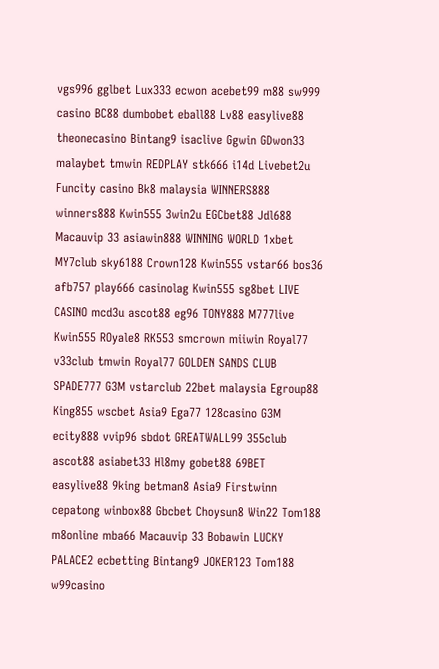vgs996 gglbet Lux333 ecwon acebet99 m88 sw999 casino BC88 dumbobet eball88 Lv88 easylive88 theonecasino Bintang9 isaclive Ggwin GDwon33 malaybet tmwin REDPLAY stk666 i14d Livebet2u Funcity casino Bk8 malaysia WINNERS888 winners888 Kwin555 3win2u EGCbet88 Jdl688 Macauvip 33 asiawin888 WINNING WORLD 1xbet MY7club sky6188 Crown128 Kwin555 vstar66 bos36 afb757 play666 casinolag Kwin555 sg8bet LIVE CASINO mcd3u ascot88 eg96 TONY888 M777live Kwin555 ROyale8 RK553 smcrown miiwin Royal77 v33club tmwin Royal77 GOLDEN SANDS CLUB SPADE777 G3M vstarclub 22bet malaysia Egroup88 King855 wscbet Asia9 Ega77 128casino G3M ecity888 vvip96 sbdot GREATWALL99 355club ascot88 asiabet33 Hl8my gobet88 69BET easylive88 9king betman8 Asia9 Firstwinn cepatong winbox88 Gbcbet Choysun8 Win22 Tom188 m8online mba66 Macauvip 33 Bobawin LUCKY PALACE2 ecbetting Bintang9 JOKER123 Tom188 w99casino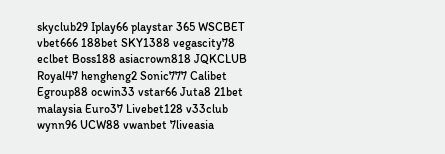skyclub29 Iplay66 playstar 365 WSCBET vbet666 188bet SKY1388 vegascity78 eclbet Boss188 asiacrown818 JQKCLUB Royal47 hengheng2 Sonic777 Calibet Egroup88 ocwin33 vstar66 Juta8 21bet malaysia Euro37 Livebet128 v33club wynn96 UCW88 vwanbet 7liveasia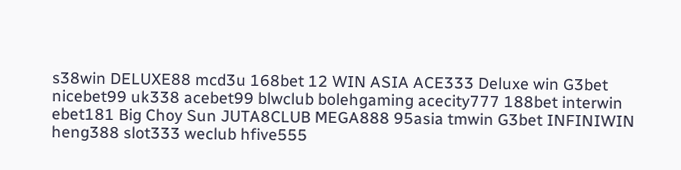s38win DELUXE88 mcd3u 168bet 12 WIN ASIA ACE333 Deluxe win G3bet nicebet99 uk338 acebet99 blwclub bolehgaming acecity777 188bet interwin ebet181 Big Choy Sun JUTA8CLUB MEGA888 95asia tmwin G3bet INFINIWIN heng388 slot333 weclub hfive555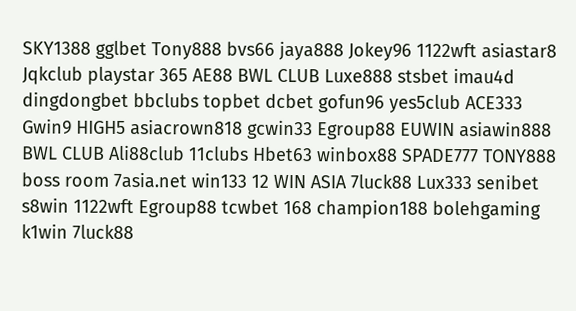SKY1388 gglbet Tony888 bvs66 jaya888 Jokey96 1122wft asiastar8 Jqkclub playstar 365 AE88 BWL CLUB Luxe888 stsbet imau4d dingdongbet bbclubs topbet dcbet gofun96 yes5club ACE333 Gwin9 HIGH5 asiacrown818 gcwin33 Egroup88 EUWIN asiawin888 BWL CLUB Ali88club 11clubs Hbet63 winbox88 SPADE777 TONY888 boss room 7asia.net win133 12 WIN ASIA 7luck88 Lux333 senibet s8win 1122wft Egroup88 tcwbet 168 champion188 bolehgaming k1win 7luck88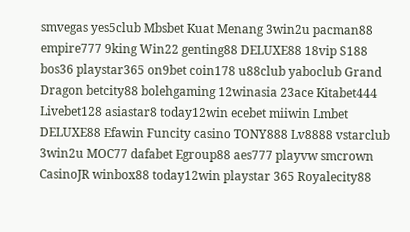smvegas yes5club Mbsbet Kuat Menang 3win2u pacman88 empire777 9king Win22 genting88 DELUXE88 18vip S188 bos36 playstar365 on9bet coin178 u88club yaboclub Grand Dragon betcity88 bolehgaming 12winasia 23ace Kitabet444 Livebet128 asiastar8 today12win ecebet miiwin Lmbet DELUXE88 Efawin Funcity casino TONY888 Lv8888 vstarclub 3win2u MOC77 dafabet Egroup88 aes777 playvw smcrown CasinoJR winbox88 today12win playstar 365 Royalecity88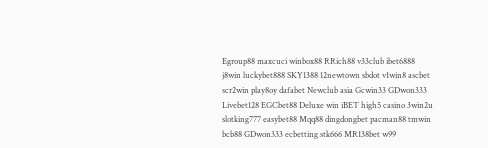Egroup88 maxcuci winbox88 RRich88 v33club ibet6888 j8win luckybet888 SKY1388 12newtown sbdot v1win8 ascbet scr2win play8oy dafabet Newclub asia Gcwin33 GDwon333 Livebet128 EGCbet88 Deluxe win iBET high5 casino 3win2u slotking777 easybet88 Mqq88 dingdongbet pacman88 tmwin bcb88 GDwon333 ecbetting stk666 MR138bet w99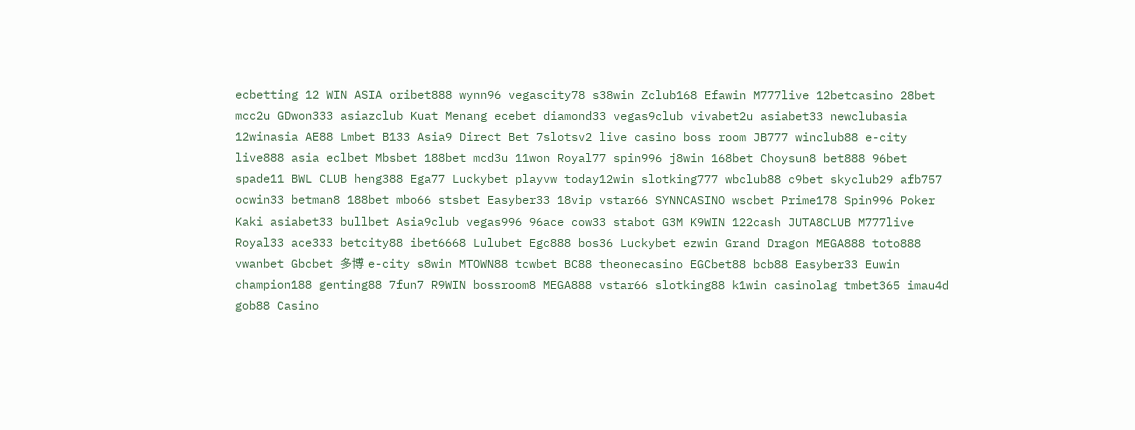ecbetting 12 WIN ASIA oribet888 wynn96 vegascity78 s38win Zclub168 Efawin M777live 12betcasino 28bet mcc2u GDwon333 asiazclub Kuat Menang ecebet diamond33 vegas9club vivabet2u asiabet33 newclubasia 12winasia AE88 Lmbet B133 Asia9 Direct Bet 7slotsv2 live casino boss room JB777 winclub88 e-city live888 asia eclbet Mbsbet 188bet mcd3u 11won Royal77 spin996 j8win 168bet Choysun8 bet888 96bet spade11 BWL CLUB heng388 Ega77 Luckybet playvw today12win slotking777 wbclub88 c9bet skyclub29 afb757 ocwin33 betman8 188bet mbo66 stsbet Easyber33 18vip vstar66 SYNNCASINO wscbet Prime178 Spin996 Poker Kaki asiabet33 bullbet Asia9club vegas996 96ace cow33 stabot G3M K9WIN 122cash JUTA8CLUB M777live Royal33 ace333 betcity88 ibet6668 Lulubet Egc888 bos36 Luckybet ezwin Grand Dragon MEGA888 toto888 vwanbet Gbcbet 多博 e-city s8win MTOWN88 tcwbet BC88 theonecasino EGCbet88 bcb88 Easyber33 Euwin champion188 genting88 7fun7 R9WIN bossroom8 MEGA888 vstar66 slotking88 k1win casinolag tmbet365 imau4d gob88 Casino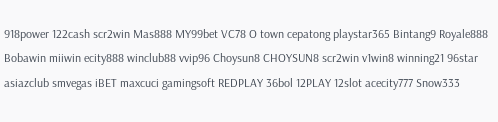918power 122cash scr2win Mas888 MY99bet VC78 O town cepatong playstar365 Bintang9 Royale888 Bobawin miiwin ecity888 winclub88 vvip96 Choysun8 CHOYSUN8 scr2win v1win8 winning21 96star asiazclub smvegas iBET maxcuci gamingsoft REDPLAY 36bol 12PLAY 12slot acecity777 Snow333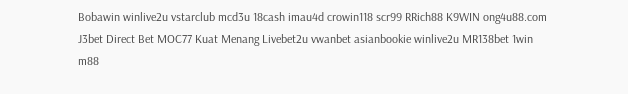Bobawin winlive2u vstarclub mcd3u 18cash imau4d crowin118 scr99 RRich88 K9WIN ong4u88.com J3bet Direct Bet MOC77 Kuat Menang Livebet2u vwanbet asianbookie winlive2u MR138bet 1win m88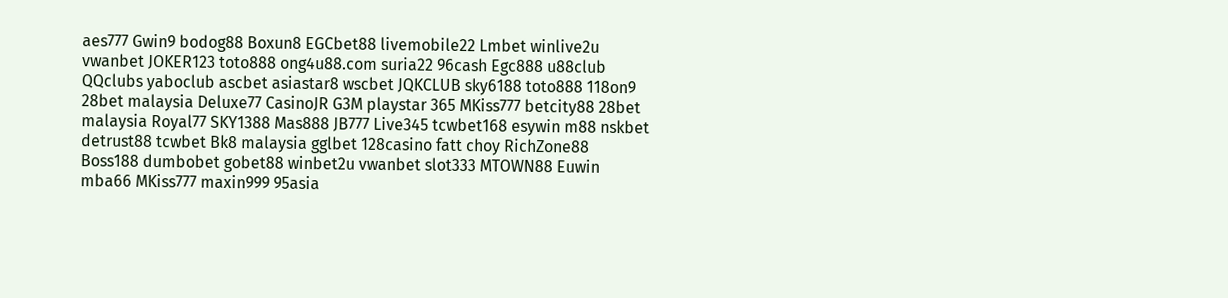aes777 Gwin9 bodog88 Boxun8 EGCbet88 livemobile22 Lmbet winlive2u vwanbet JOKER123 toto888 ong4u88.com suria22 96cash Egc888 u88club QQclubs yaboclub ascbet asiastar8 wscbet JQKCLUB sky6188 toto888 118on9 28bet malaysia Deluxe77 CasinoJR G3M playstar 365 MKiss777 betcity88 28bet malaysia Royal77 SKY1388 Mas888 JB777 Live345 tcwbet168 esywin m88 nskbet detrust88 tcwbet Bk8 malaysia gglbet 128casino fatt choy RichZone88 Boss188 dumbobet gobet88 winbet2u vwanbet slot333 MTOWN88 Euwin mba66 MKiss777 maxin999 95asia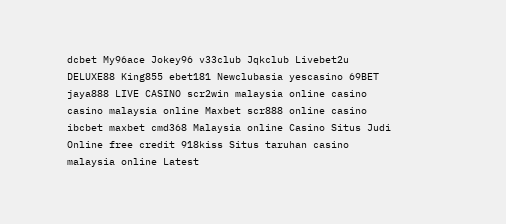dcbet My96ace Jokey96 v33club Jqkclub Livebet2u DELUXE88 King855 ebet181 Newclubasia yescasino 69BET jaya888 LIVE CASINO scr2win malaysia online casino casino malaysia online Maxbet scr888 online casino ibcbet maxbet cmd368 Malaysia online Casino Situs Judi Online free credit 918kiss Situs taruhan casino malaysia online Latest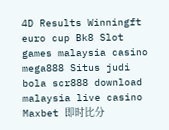4D Results Winningft euro cup Bk8 Slot games malaysia casino mega888 Situs judi bola scr888 download malaysia live casino Maxbet 即时比分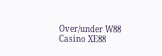Over/under W88 Casino XE88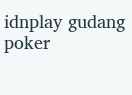idnplay gudang poker